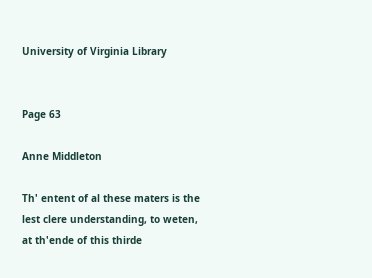University of Virginia Library


Page 63

Anne Middleton

Th' entent of al these maters is the lest clere understanding, to weten, at th'ende of this thirde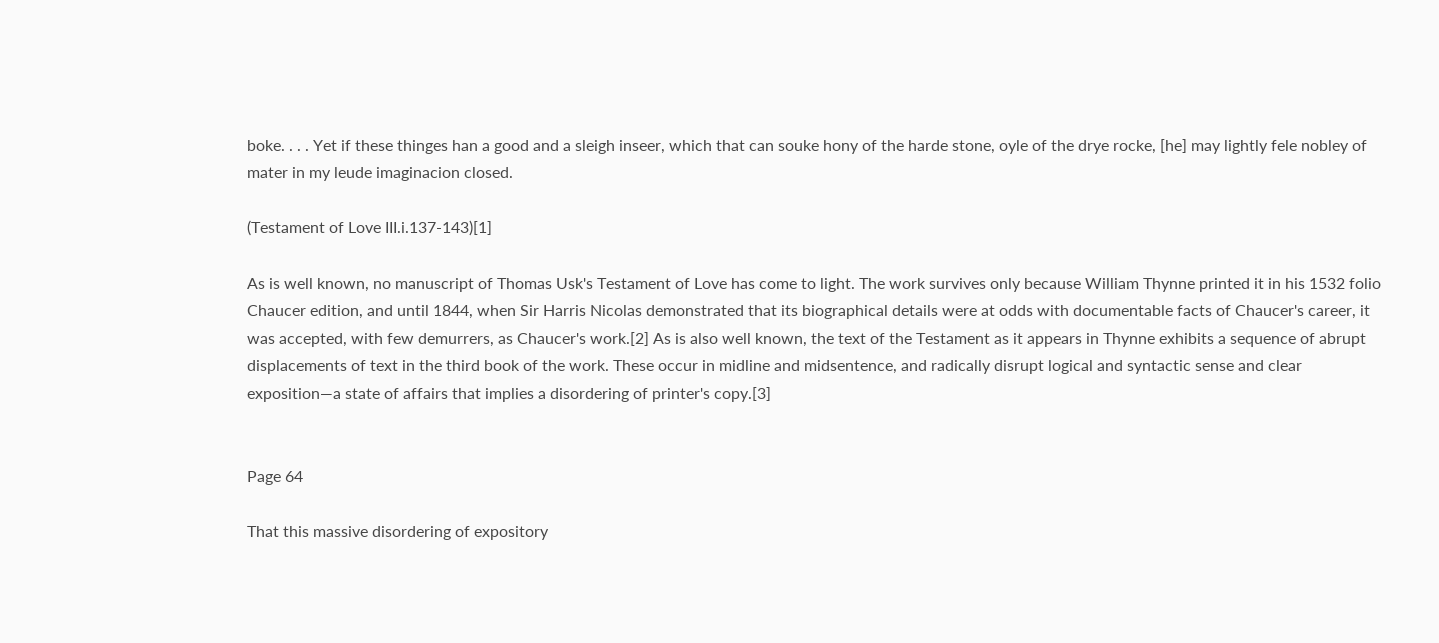boke. . . . Yet if these thinges han a good and a sleigh inseer, which that can souke hony of the harde stone, oyle of the drye rocke, [he] may lightly fele nobley of mater in my leude imaginacion closed.

(Testament of Love III.i.137-143)[1]

As is well known, no manuscript of Thomas Usk's Testament of Love has come to light. The work survives only because William Thynne printed it in his 1532 folio Chaucer edition, and until 1844, when Sir Harris Nicolas demonstrated that its biographical details were at odds with documentable facts of Chaucer's career, it was accepted, with few demurrers, as Chaucer's work.[2] As is also well known, the text of the Testament as it appears in Thynne exhibits a sequence of abrupt displacements of text in the third book of the work. These occur in midline and midsentence, and radically disrupt logical and syntactic sense and clear exposition—a state of affairs that implies a disordering of printer's copy.[3]


Page 64

That this massive disordering of expository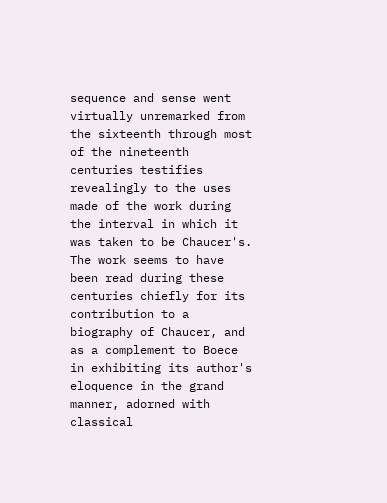sequence and sense went virtually unremarked from the sixteenth through most of the nineteenth centuries testifies revealingly to the uses made of the work during the interval in which it was taken to be Chaucer's. The work seems to have been read during these centuries chiefly for its contribution to a biography of Chaucer, and as a complement to Boece in exhibiting its author's eloquence in the grand manner, adorned with classical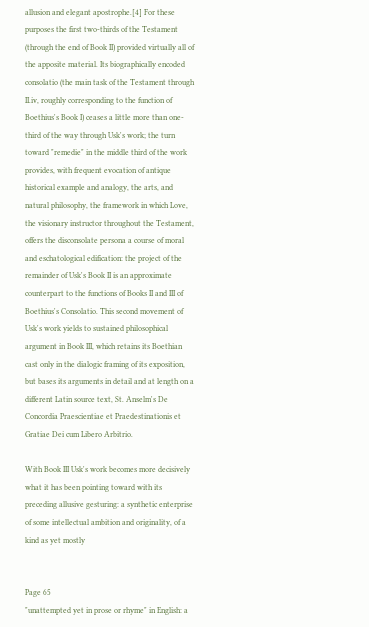allusion and elegant apostrophe.[4] For these purposes the first two-thirds of the Testament (through the end of Book II) provided virtually all of the apposite material. Its biographically encoded consolatio (the main task of the Testament through II.iv, roughly corresponding to the function of Boethius's Book I) ceases a little more than one-third of the way through Usk's work; the turn toward "remedie" in the middle third of the work provides, with frequent evocation of antique historical example and analogy, the arts, and natural philosophy, the framework in which Love, the visionary instructor throughout the Testament, offers the disconsolate persona a course of moral and eschatological edification: the project of the remainder of Usk's Book II is an approximate counterpart to the functions of Books II and III of Boethius's Consolatio. This second movement of Usk's work yields to sustained philosophical argument in Book III, which retains its Boethian cast only in the dialogic framing of its exposition, but bases its arguments in detail and at length on a different Latin source text, St. Anselm's De Concordia Praescientiae et Praedestinationis et Gratiae Dei cum Libero Arbitrio.

With Book III Usk's work becomes more decisively what it has been pointing toward with its preceding allusive gesturing: a synthetic enterprise of some intellectual ambition and originality, of a kind as yet mostly


Page 65
"unattempted yet in prose or rhyme" in English: a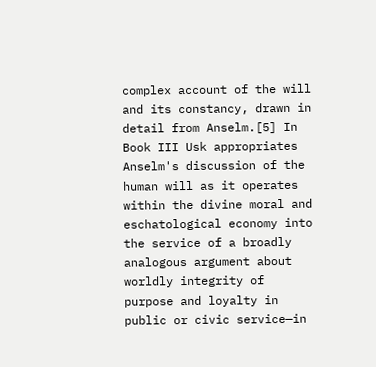complex account of the will and its constancy, drawn in detail from Anselm.[5] In Book III Usk appropriates Anselm's discussion of the human will as it operates within the divine moral and eschatological economy into the service of a broadly analogous argument about worldly integrity of purpose and loyalty in public or civic service—in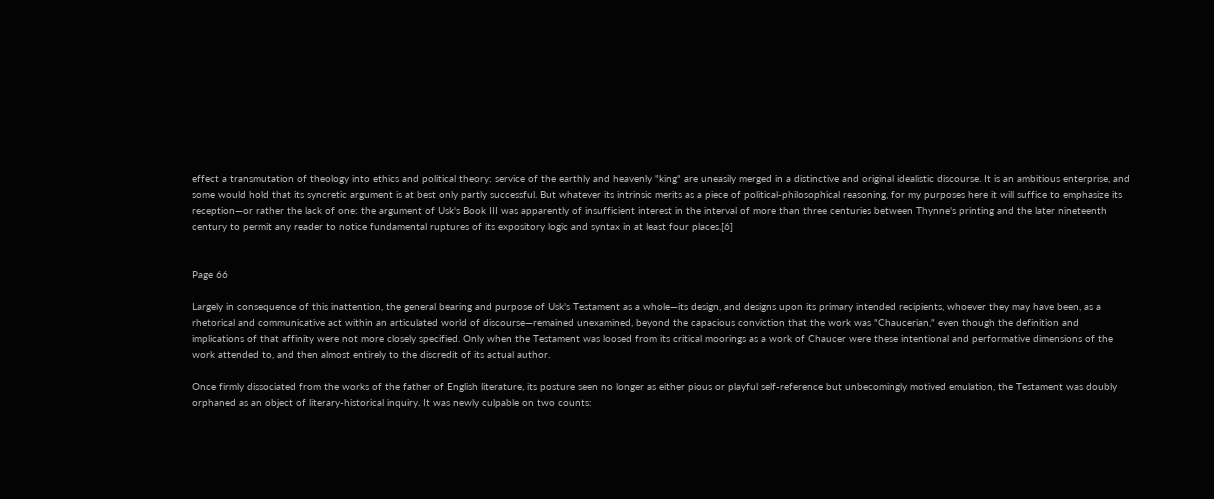effect a transmutation of theology into ethics and political theory: service of the earthly and heavenly "king" are uneasily merged in a distinctive and original idealistic discourse. It is an ambitious enterprise, and some would hold that its syncretic argument is at best only partly successful. But whatever its intrinsic merits as a piece of political-philosophical reasoning, for my purposes here it will suffice to emphasize its reception—or rather the lack of one: the argument of Usk's Book III was apparently of insufficient interest in the interval of more than three centuries between Thynne's printing and the later nineteenth century to permit any reader to notice fundamental ruptures of its expository logic and syntax in at least four places.[6]


Page 66

Largely in consequence of this inattention, the general bearing and purpose of Usk's Testament as a whole—its design, and designs upon its primary intended recipients, whoever they may have been, as a rhetorical and communicative act within an articulated world of discourse—remained unexamined, beyond the capacious conviction that the work was "Chaucerian," even though the definition and implications of that affinity were not more closely specified. Only when the Testament was loosed from its critical moorings as a work of Chaucer were these intentional and performative dimensions of the work attended to, and then almost entirely to the discredit of its actual author.

Once firmly dissociated from the works of the father of English literature, its posture seen no longer as either pious or playful self-reference but unbecomingly motived emulation, the Testament was doubly orphaned as an object of literary-historical inquiry. It was newly culpable on two counts: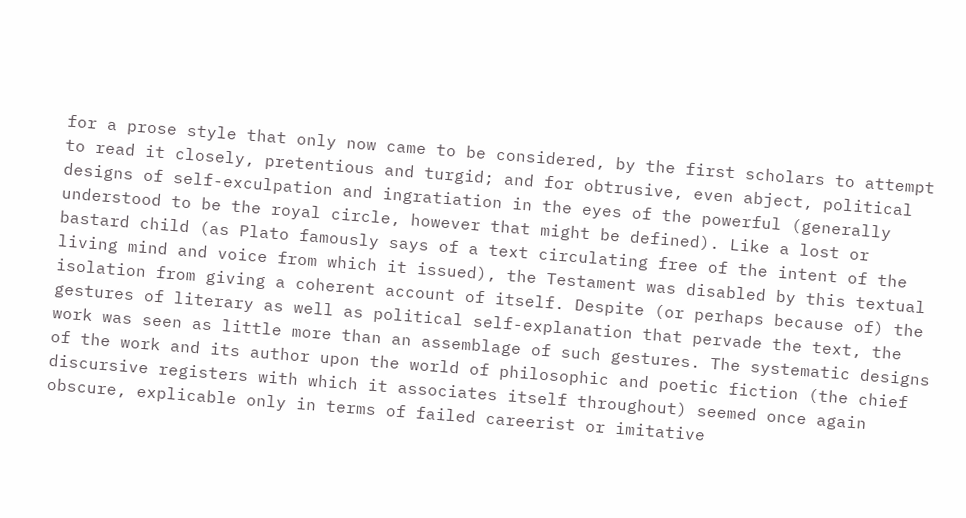for a prose style that only now came to be considered, by the first scholars to attempt to read it closely, pretentious and turgid; and for obtrusive, even abject, political designs of self-exculpation and ingratiation in the eyes of the powerful (generally understood to be the royal circle, however that might be defined). Like a lost or bastard child (as Plato famously says of a text circulating free of the intent of the living mind and voice from which it issued), the Testament was disabled by this textual isolation from giving a coherent account of itself. Despite (or perhaps because of) the gestures of literary as well as political self-explanation that pervade the text, the work was seen as little more than an assemblage of such gestures. The systematic designs of the work and its author upon the world of philosophic and poetic fiction (the chief discursive registers with which it associates itself throughout) seemed once again obscure, explicable only in terms of failed careerist or imitative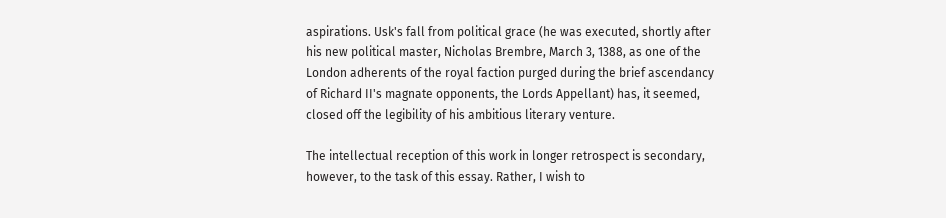aspirations. Usk's fall from political grace (he was executed, shortly after his new political master, Nicholas Brembre, March 3, 1388, as one of the London adherents of the royal faction purged during the brief ascendancy of Richard II's magnate opponents, the Lords Appellant) has, it seemed, closed off the legibility of his ambitious literary venture.

The intellectual reception of this work in longer retrospect is secondary, however, to the task of this essay. Rather, I wish to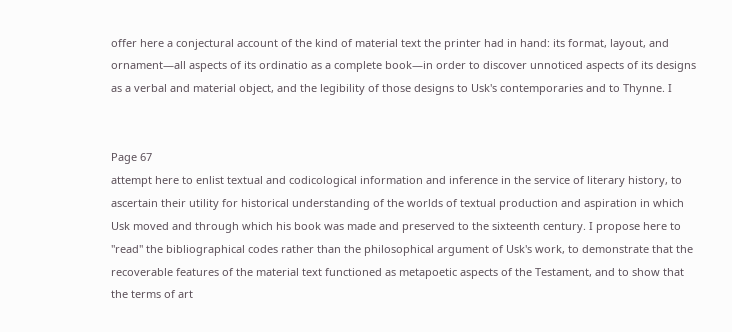offer here a conjectural account of the kind of material text the printer had in hand: its format, layout, and ornament—all aspects of its ordinatio as a complete book—in order to discover unnoticed aspects of its designs as a verbal and material object, and the legibility of those designs to Usk's contemporaries and to Thynne. I


Page 67
attempt here to enlist textual and codicological information and inference in the service of literary history, to ascertain their utility for historical understanding of the worlds of textual production and aspiration in which Usk moved and through which his book was made and preserved to the sixteenth century. I propose here to "read" the bibliographical codes rather than the philosophical argument of Usk's work, to demonstrate that the recoverable features of the material text functioned as metapoetic aspects of the Testament, and to show that the terms of art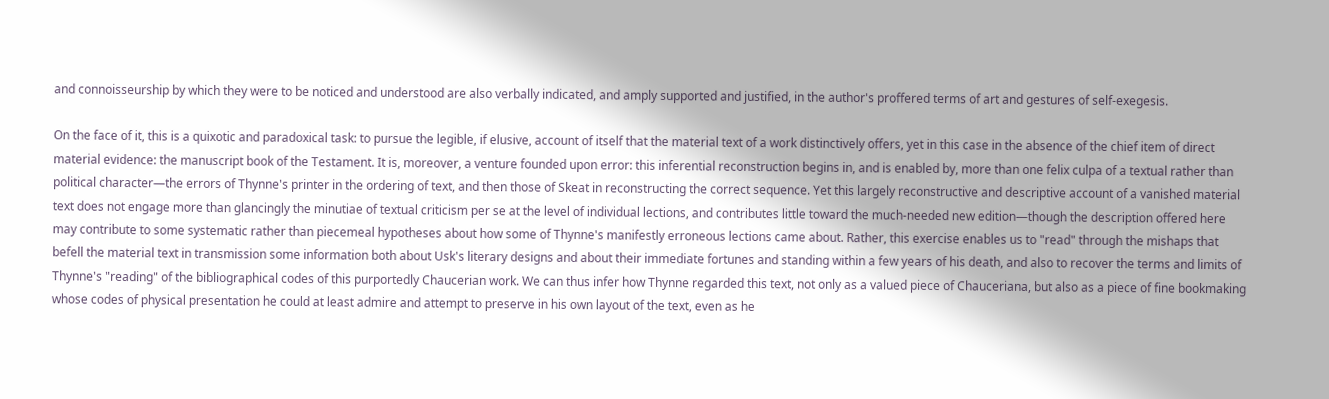and connoisseurship by which they were to be noticed and understood are also verbally indicated, and amply supported and justified, in the author's proffered terms of art and gestures of self-exegesis.

On the face of it, this is a quixotic and paradoxical task: to pursue the legible, if elusive, account of itself that the material text of a work distinctively offers, yet in this case in the absence of the chief item of direct material evidence: the manuscript book of the Testament. It is, moreover, a venture founded upon error: this inferential reconstruction begins in, and is enabled by, more than one felix culpa of a textual rather than political character—the errors of Thynne's printer in the ordering of text, and then those of Skeat in reconstructing the correct sequence. Yet this largely reconstructive and descriptive account of a vanished material text does not engage more than glancingly the minutiae of textual criticism per se at the level of individual lections, and contributes little toward the much-needed new edition—though the description offered here may contribute to some systematic rather than piecemeal hypotheses about how some of Thynne's manifestly erroneous lections came about. Rather, this exercise enables us to "read" through the mishaps that befell the material text in transmission some information both about Usk's literary designs and about their immediate fortunes and standing within a few years of his death, and also to recover the terms and limits of Thynne's "reading" of the bibliographical codes of this purportedly Chaucerian work. We can thus infer how Thynne regarded this text, not only as a valued piece of Chauceriana, but also as a piece of fine bookmaking whose codes of physical presentation he could at least admire and attempt to preserve in his own layout of the text, even as he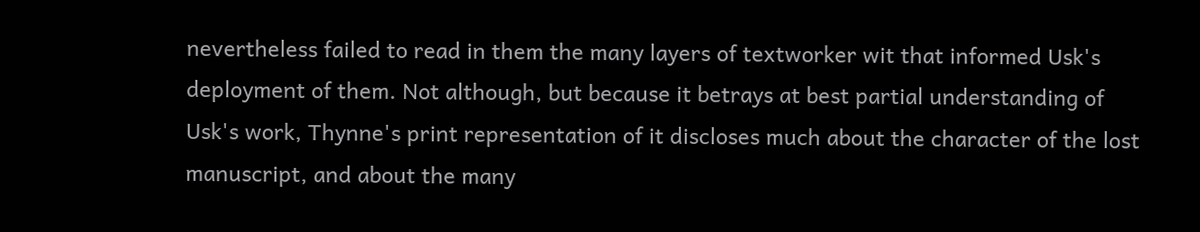nevertheless failed to read in them the many layers of textworker wit that informed Usk's deployment of them. Not although, but because it betrays at best partial understanding of Usk's work, Thynne's print representation of it discloses much about the character of the lost manuscript, and about the many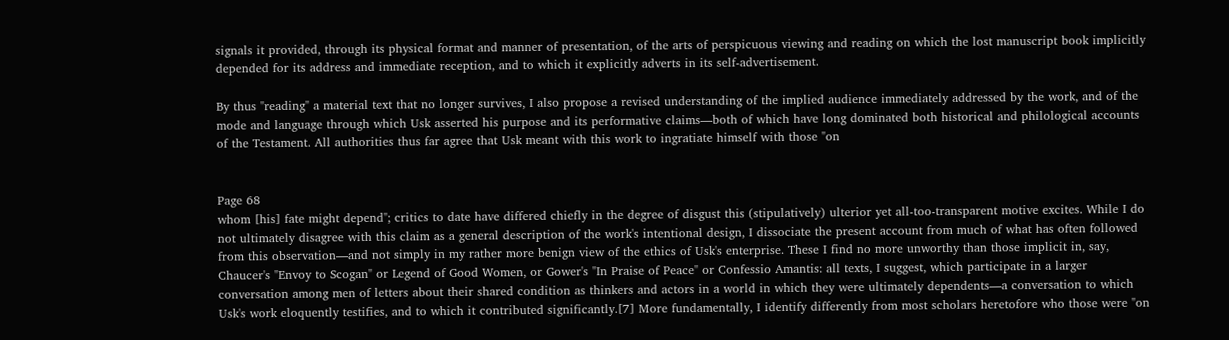signals it provided, through its physical format and manner of presentation, of the arts of perspicuous viewing and reading on which the lost manuscript book implicitly depended for its address and immediate reception, and to which it explicitly adverts in its self-advertisement.

By thus "reading" a material text that no longer survives, I also propose a revised understanding of the implied audience immediately addressed by the work, and of the mode and language through which Usk asserted his purpose and its performative claims—both of which have long dominated both historical and philological accounts of the Testament. All authorities thus far agree that Usk meant with this work to ingratiate himself with those "on


Page 68
whom [his] fate might depend"; critics to date have differed chiefly in the degree of disgust this (stipulatively) ulterior yet all-too-transparent motive excites. While I do not ultimately disagree with this claim as a general description of the work's intentional design, I dissociate the present account from much of what has often followed from this observation—and not simply in my rather more benign view of the ethics of Usk's enterprise. These I find no more unworthy than those implicit in, say, Chaucer's "Envoy to Scogan" or Legend of Good Women, or Gower's "In Praise of Peace" or Confessio Amantis: all texts, I suggest, which participate in a larger conversation among men of letters about their shared condition as thinkers and actors in a world in which they were ultimately dependents—a conversation to which Usk's work eloquently testifies, and to which it contributed significantly.[7] More fundamentally, I identify differently from most scholars heretofore who those were "on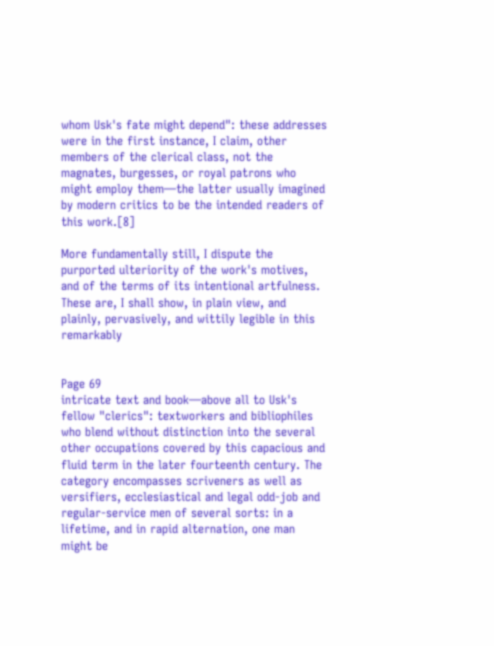whom Usk's fate might depend": these addresses were in the first instance, I claim, other members of the clerical class, not the magnates, burgesses, or royal patrons who might employ them—the latter usually imagined by modern critics to be the intended readers of this work.[8]

More fundamentally still, I dispute the purported ulteriority of the work's motives, and of the terms of its intentional artfulness. These are, I shall show, in plain view, and plainly, pervasively, and wittily legible in this remarkably


Page 69
intricate text and book—above all to Usk's fellow "clerics": textworkers and bibliophiles who blend without distinction into the several other occupations covered by this capacious and fluid term in the later fourteenth century. The category encompasses scriveners as well as versifiers, ecclesiastical and legal odd-job and regular-service men of several sorts: in a lifetime, and in rapid alternation, one man might be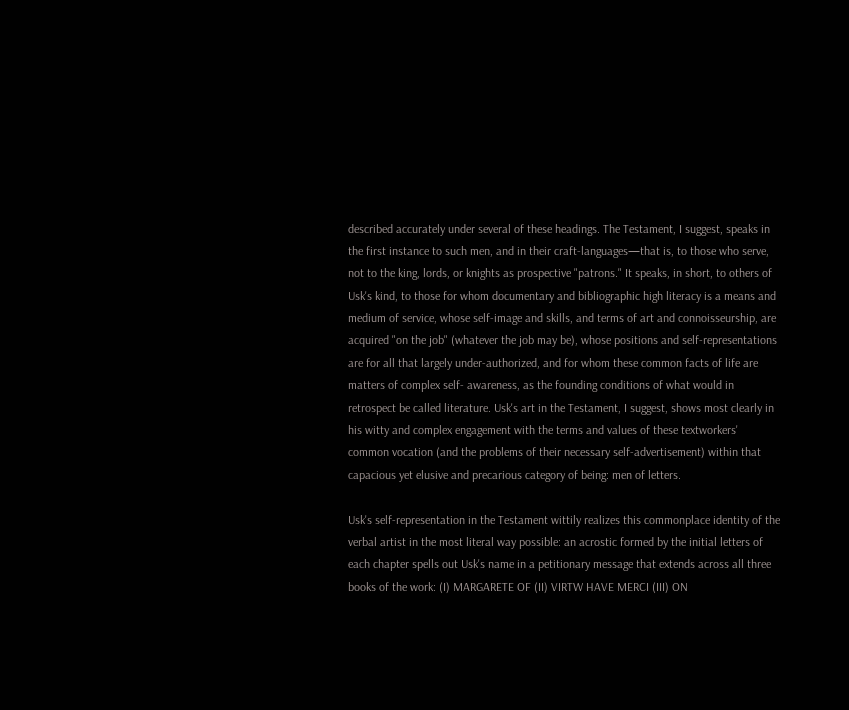described accurately under several of these headings. The Testament, I suggest, speaks in the first instance to such men, and in their craft-languages—that is, to those who serve, not to the king, lords, or knights as prospective "patrons." It speaks, in short, to others of Usk's kind, to those for whom documentary and bibliographic high literacy is a means and medium of service, whose self-image and skills, and terms of art and connoisseurship, are acquired "on the job" (whatever the job may be), whose positions and self-representations are for all that largely under-authorized, and for whom these common facts of life are matters of complex self- awareness, as the founding conditions of what would in retrospect be called literature. Usk's art in the Testament, I suggest, shows most clearly in his witty and complex engagement with the terms and values of these textworkers' common vocation (and the problems of their necessary self-advertisement) within that capacious yet elusive and precarious category of being: men of letters.

Usk's self-representation in the Testament wittily realizes this commonplace identity of the verbal artist in the most literal way possible: an acrostic formed by the initial letters of each chapter spells out Usk's name in a petitionary message that extends across all three books of the work: (I) MARGARETE OF (II) VIRTW HAVE MERCI (III) ON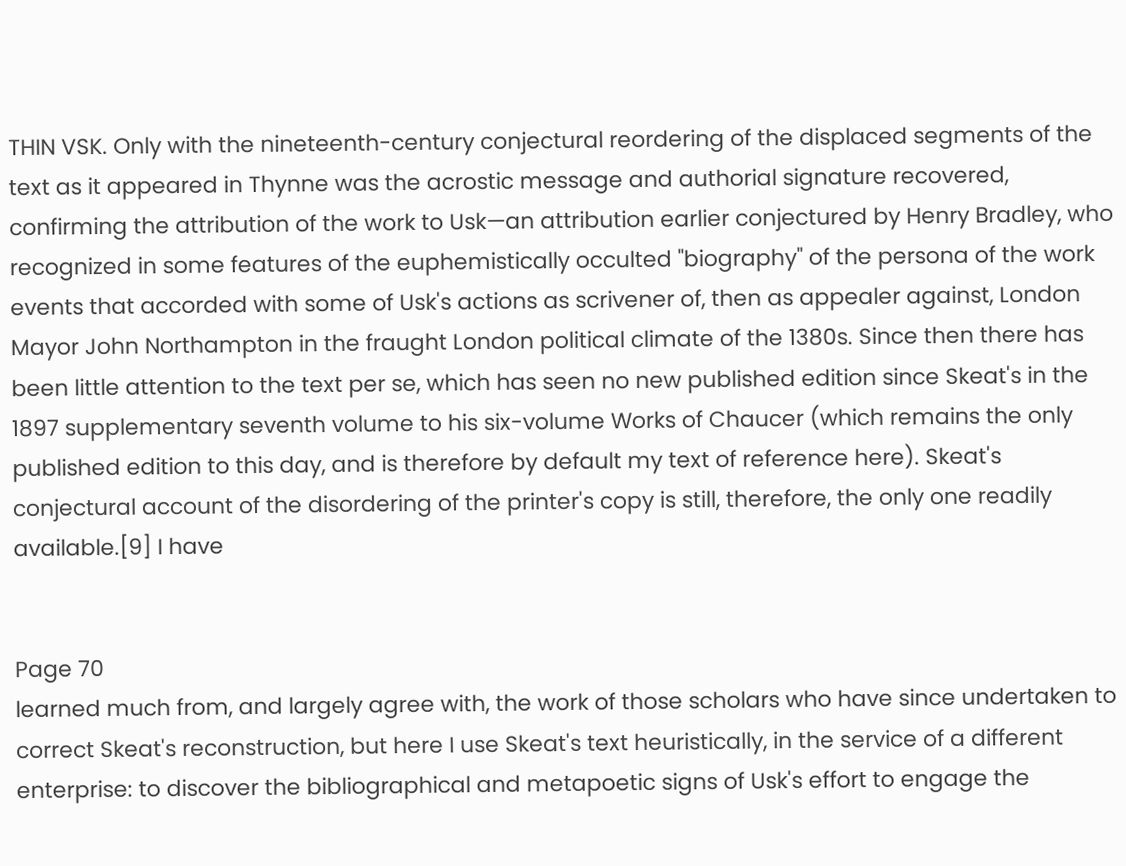THIN VSK. Only with the nineteenth-century conjectural reordering of the displaced segments of the text as it appeared in Thynne was the acrostic message and authorial signature recovered, confirming the attribution of the work to Usk—an attribution earlier conjectured by Henry Bradley, who recognized in some features of the euphemistically occulted "biography" of the persona of the work events that accorded with some of Usk's actions as scrivener of, then as appealer against, London Mayor John Northampton in the fraught London political climate of the 1380s. Since then there has been little attention to the text per se, which has seen no new published edition since Skeat's in the 1897 supplementary seventh volume to his six-volume Works of Chaucer (which remains the only published edition to this day, and is therefore by default my text of reference here). Skeat's conjectural account of the disordering of the printer's copy is still, therefore, the only one readily available.[9] I have


Page 70
learned much from, and largely agree with, the work of those scholars who have since undertaken to correct Skeat's reconstruction, but here I use Skeat's text heuristically, in the service of a different enterprise: to discover the bibliographical and metapoetic signs of Usk's effort to engage the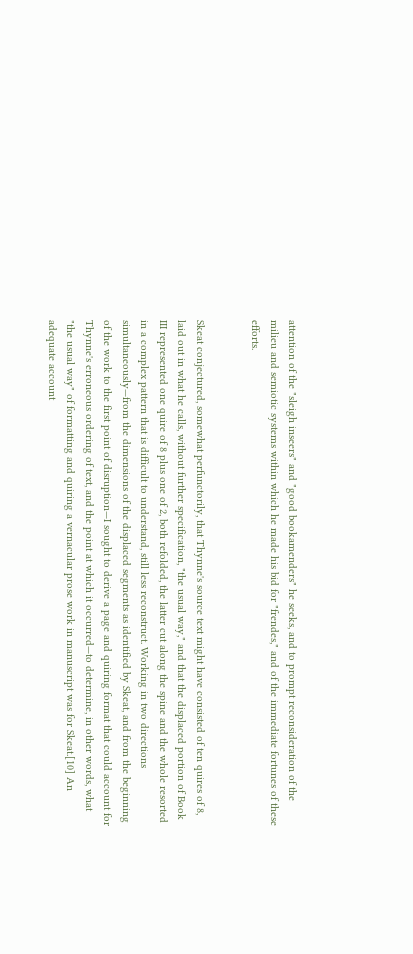attention of the "sleigh inseers" and "good bookamenders" he seeks, and to prompt reconsideration of the milieu and semiotic systems within which he made his bid for "frendes," and of the immediate fortunes of these efforts.


Skeat conjectured, somewhat perfunctorily, that Thynne's source text might have consisted of ten quires of 8, laid out in what he calls, without further specification, "the usual way," and that the displaced portion of Book III represented one quire of 8 plus one of 2, both refolded, the latter cut along the spine and the whole resorted in a complex pattern that is difficult to understand, still less reconstruct. Working in two directions simultaneously—from the dimensions of the displaced segments as identified by Skeat, and from the beginning of the work to the first point of disruption—I sought to derive a page and quiring format that could account for Thynne's erroneous ordering of text, and the point at which it occurred—to determine, in other words, what "the usual way" of formatting and quiring a vernacular prose work in manuscript was for Skeat.[10] An adequate account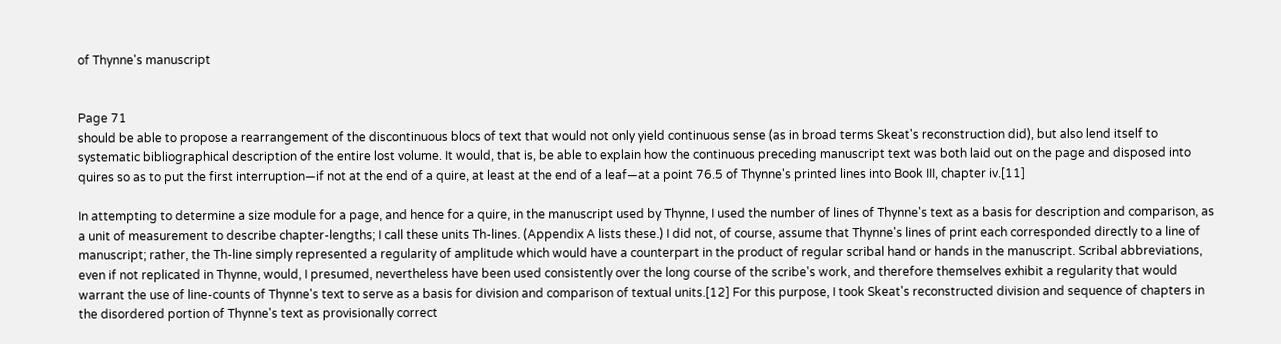of Thynne's manuscript


Page 71
should be able to propose a rearrangement of the discontinuous blocs of text that would not only yield continuous sense (as in broad terms Skeat's reconstruction did), but also lend itself to systematic bibliographical description of the entire lost volume. It would, that is, be able to explain how the continuous preceding manuscript text was both laid out on the page and disposed into quires so as to put the first interruption—if not at the end of a quire, at least at the end of a leaf—at a point 76.5 of Thynne's printed lines into Book III, chapter iv.[11]

In attempting to determine a size module for a page, and hence for a quire, in the manuscript used by Thynne, I used the number of lines of Thynne's text as a basis for description and comparison, as a unit of measurement to describe chapter-lengths; I call these units Th-lines. (Appendix A lists these.) I did not, of course, assume that Thynne's lines of print each corresponded directly to a line of manuscript; rather, the Th-line simply represented a regularity of amplitude which would have a counterpart in the product of regular scribal hand or hands in the manuscript. Scribal abbreviations, even if not replicated in Thynne, would, I presumed, nevertheless have been used consistently over the long course of the scribe's work, and therefore themselves exhibit a regularity that would warrant the use of line-counts of Thynne's text to serve as a basis for division and comparison of textual units.[12] For this purpose, I took Skeat's reconstructed division and sequence of chapters in the disordered portion of Thynne's text as provisionally correct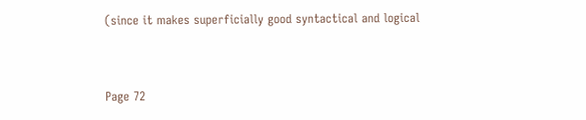(since it makes superficially good syntactical and logical


Page 72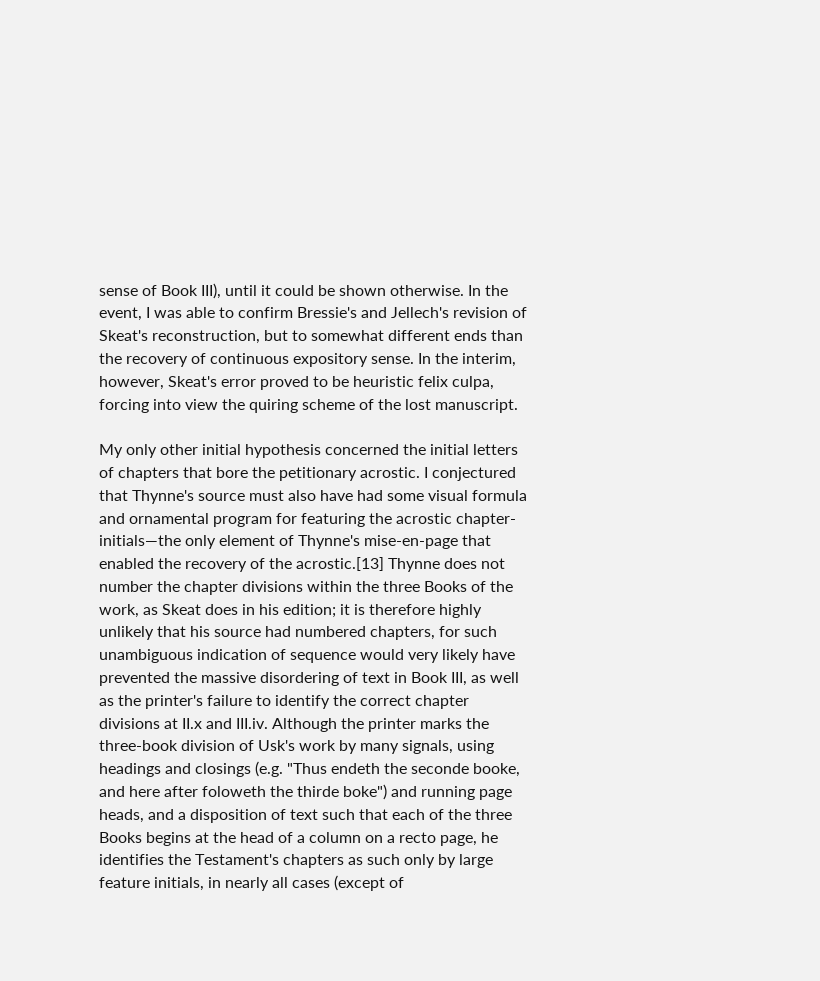sense of Book III), until it could be shown otherwise. In the event, I was able to confirm Bressie's and Jellech's revision of Skeat's reconstruction, but to somewhat different ends than the recovery of continuous expository sense. In the interim, however, Skeat's error proved to be heuristic felix culpa, forcing into view the quiring scheme of the lost manuscript.

My only other initial hypothesis concerned the initial letters of chapters that bore the petitionary acrostic. I conjectured that Thynne's source must also have had some visual formula and ornamental program for featuring the acrostic chapter-initials—the only element of Thynne's mise-en-page that enabled the recovery of the acrostic.[13] Thynne does not number the chapter divisions within the three Books of the work, as Skeat does in his edition; it is therefore highly unlikely that his source had numbered chapters, for such unambiguous indication of sequence would very likely have prevented the massive disordering of text in Book III, as well as the printer's failure to identify the correct chapter divisions at II.x and III.iv. Although the printer marks the three-book division of Usk's work by many signals, using headings and closings (e.g. "Thus endeth the seconde booke, and here after foloweth the thirde boke") and running page heads, and a disposition of text such that each of the three Books begins at the head of a column on a recto page, he identifies the Testament's chapters as such only by large feature initials, in nearly all cases (except of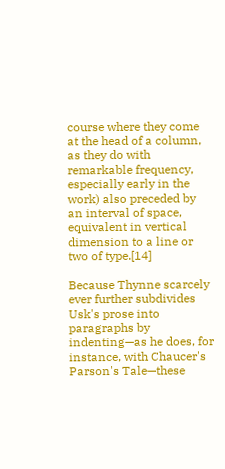course where they come at the head of a column, as they do with remarkable frequency, especially early in the work) also preceded by an interval of space, equivalent in vertical dimension to a line or two of type.[14]

Because Thynne scarcely ever further subdivides Usk's prose into paragraphs by indenting—as he does, for instance, with Chaucer's Parson's Tale—these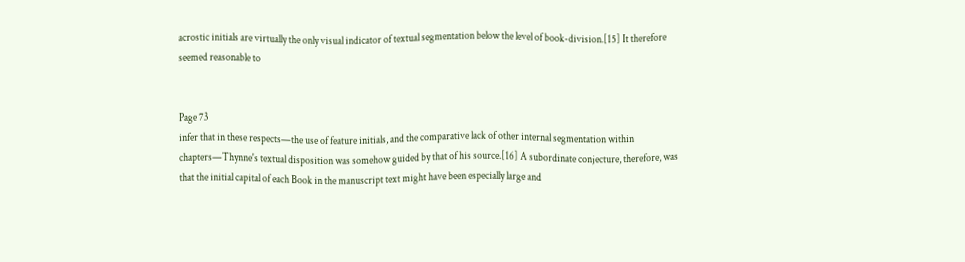acrostic initials are virtually the only visual indicator of textual segmentation below the level of book-division.[15] It therefore seemed reasonable to


Page 73
infer that in these respects—the use of feature initials, and the comparative lack of other internal segmentation within chapters—Thynne's textual disposition was somehow guided by that of his source.[16] A subordinate conjecture, therefore, was that the initial capital of each Book in the manuscript text might have been especially large and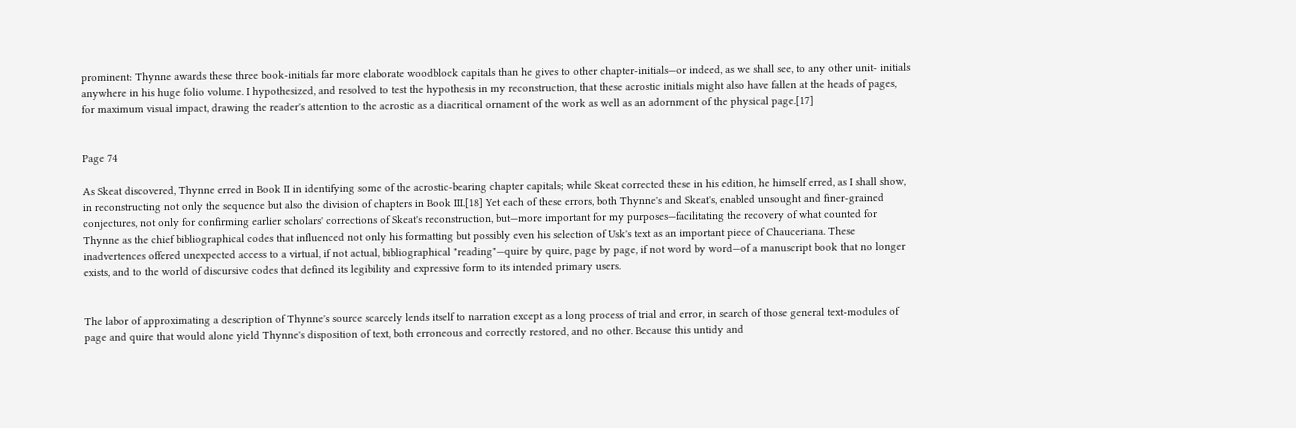prominent: Thynne awards these three book-initials far more elaborate woodblock capitals than he gives to other chapter-initials—or indeed, as we shall see, to any other unit- initials anywhere in his huge folio volume. I hypothesized, and resolved to test the hypothesis in my reconstruction, that these acrostic initials might also have fallen at the heads of pages, for maximum visual impact, drawing the reader's attention to the acrostic as a diacritical ornament of the work as well as an adornment of the physical page.[17]


Page 74

As Skeat discovered, Thynne erred in Book II in identifying some of the acrostic-bearing chapter capitals; while Skeat corrected these in his edition, he himself erred, as I shall show, in reconstructing not only the sequence but also the division of chapters in Book III.[18] Yet each of these errors, both Thynne's and Skeat's, enabled unsought and finer-grained conjectures, not only for confirming earlier scholars' corrections of Skeat's reconstruction, but—more important for my purposes—facilitating the recovery of what counted for Thynne as the chief bibliographical codes that influenced not only his formatting but possibly even his selection of Usk's text as an important piece of Chauceriana. These inadvertences offered unexpected access to a virtual, if not actual, bibliographical "reading"—quire by quire, page by page, if not word by word—of a manuscript book that no longer exists, and to the world of discursive codes that defined its legibility and expressive form to its intended primary users.


The labor of approximating a description of Thynne's source scarcely lends itself to narration except as a long process of trial and error, in search of those general text-modules of page and quire that would alone yield Thynne's disposition of text, both erroneous and correctly restored, and no other. Because this untidy and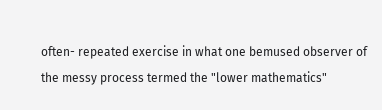often- repeated exercise in what one bemused observer of the messy process termed the "lower mathematics"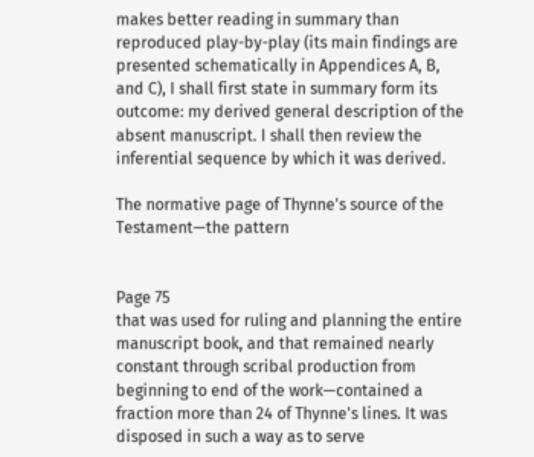makes better reading in summary than reproduced play-by-play (its main findings are presented schematically in Appendices A, B, and C), I shall first state in summary form its outcome: my derived general description of the absent manuscript. I shall then review the inferential sequence by which it was derived.

The normative page of Thynne's source of the Testament—the pattern


Page 75
that was used for ruling and planning the entire manuscript book, and that remained nearly constant through scribal production from beginning to end of the work—contained a fraction more than 24 of Thynne's lines. It was disposed in such a way as to serve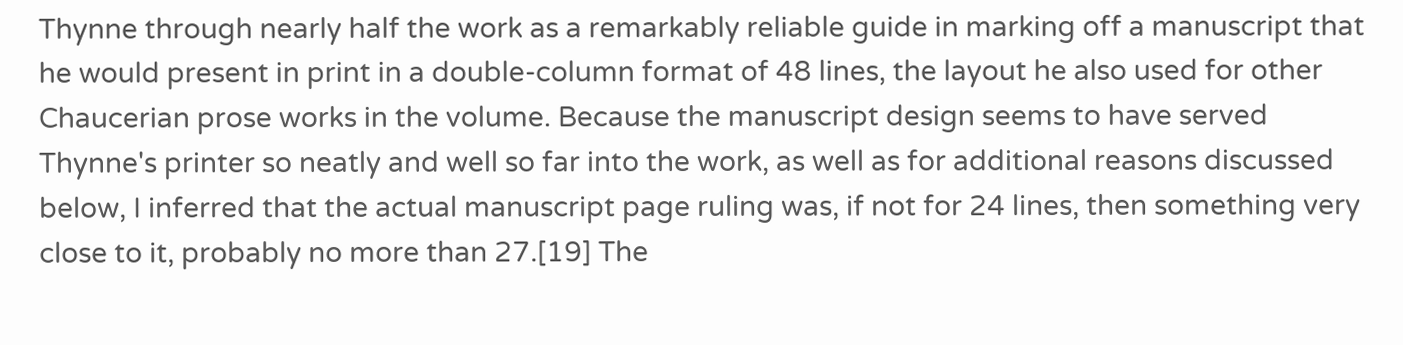Thynne through nearly half the work as a remarkably reliable guide in marking off a manuscript that he would present in print in a double-column format of 48 lines, the layout he also used for other Chaucerian prose works in the volume. Because the manuscript design seems to have served Thynne's printer so neatly and well so far into the work, as well as for additional reasons discussed below, I inferred that the actual manuscript page ruling was, if not for 24 lines, then something very close to it, probably no more than 27.[19] The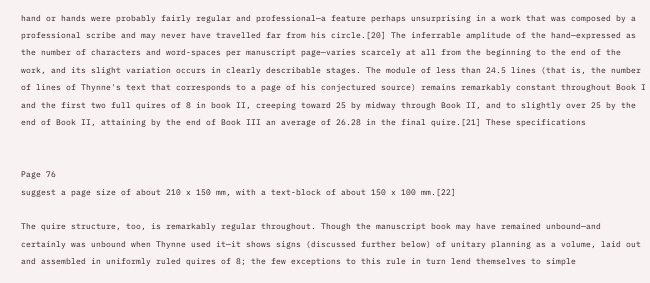hand or hands were probably fairly regular and professional—a feature perhaps unsurprising in a work that was composed by a professional scribe and may never have travelled far from his circle.[20] The inferrable amplitude of the hand—expressed as the number of characters and word-spaces per manuscript page—varies scarcely at all from the beginning to the end of the work, and its slight variation occurs in clearly describable stages. The module of less than 24.5 lines (that is, the number of lines of Thynne's text that corresponds to a page of his conjectured source) remains remarkably constant throughout Book I and the first two full quires of 8 in book II, creeping toward 25 by midway through Book II, and to slightly over 25 by the end of Book II, attaining by the end of Book III an average of 26.28 in the final quire.[21] These specifications


Page 76
suggest a page size of about 210 x 150 mm, with a text-block of about 150 x 100 mm.[22]

The quire structure, too, is remarkably regular throughout. Though the manuscript book may have remained unbound—and certainly was unbound when Thynne used it—it shows signs (discussed further below) of unitary planning as a volume, laid out and assembled in uniformly ruled quires of 8; the few exceptions to this rule in turn lend themselves to simple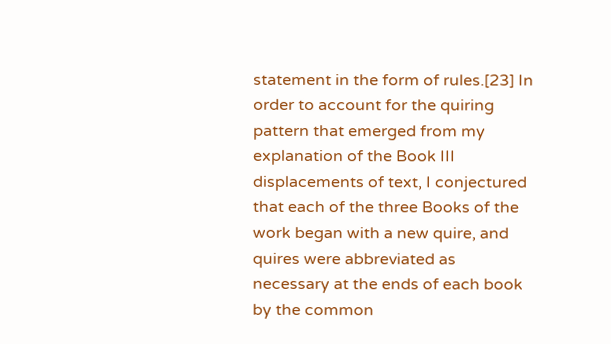statement in the form of rules.[23] In order to account for the quiring pattern that emerged from my explanation of the Book III displacements of text, I conjectured that each of the three Books of the work began with a new quire, and quires were abbreviated as necessary at the ends of each book by the common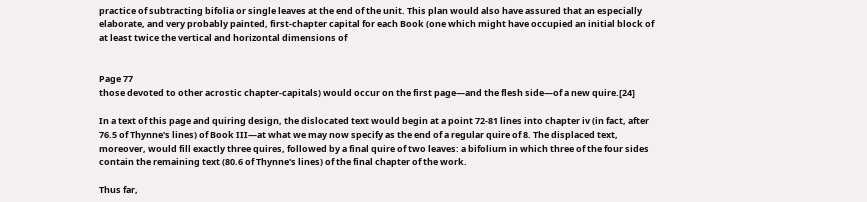practice of subtracting bifolia or single leaves at the end of the unit. This plan would also have assured that an especially elaborate, and very probably painted, first-chapter capital for each Book (one which might have occupied an initial block of at least twice the vertical and horizontal dimensions of


Page 77
those devoted to other acrostic chapter-capitals) would occur on the first page—and the flesh side—of a new quire.[24]

In a text of this page and quiring design, the dislocated text would begin at a point 72-81 lines into chapter iv (in fact, after 76.5 of Thynne's lines) of Book III—at what we may now specify as the end of a regular quire of 8. The displaced text, moreover, would fill exactly three quires, followed by a final quire of two leaves: a bifolium in which three of the four sides contain the remaining text (80.6 of Thynne's lines) of the final chapter of the work.

Thus far,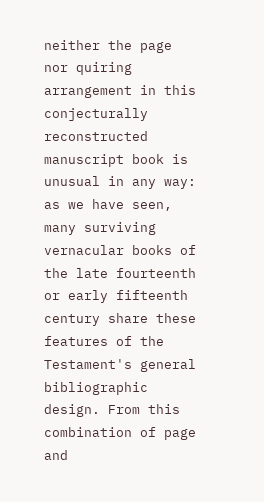neither the page nor quiring arrangement in this conjecturally reconstructed manuscript book is unusual in any way: as we have seen, many surviving vernacular books of the late fourteenth or early fifteenth century share these features of the Testament's general bibliographic design. From this combination of page and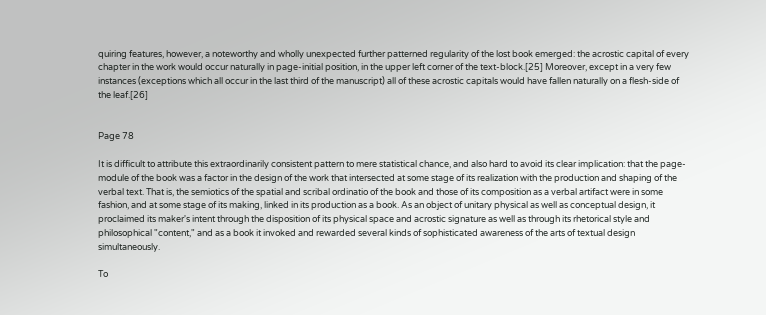quiring features, however, a noteworthy and wholly unexpected further patterned regularity of the lost book emerged: the acrostic capital of every chapter in the work would occur naturally in page-initial position, in the upper left corner of the text-block.[25] Moreover, except in a very few instances (exceptions which all occur in the last third of the manuscript) all of these acrostic capitals would have fallen naturally on a flesh-side of the leaf.[26]


Page 78

It is difficult to attribute this extraordinarily consistent pattern to mere statistical chance, and also hard to avoid its clear implication: that the page-module of the book was a factor in the design of the work that intersected at some stage of its realization with the production and shaping of the verbal text. That is, the semiotics of the spatial and scribal ordinatio of the book and those of its composition as a verbal artifact were in some fashion, and at some stage of its making, linked in its production as a book. As an object of unitary physical as well as conceptual design, it proclaimed its maker's intent through the disposition of its physical space and acrostic signature as well as through its rhetorical style and philosophical "content," and as a book it invoked and rewarded several kinds of sophisticated awareness of the arts of textual design simultaneously.

To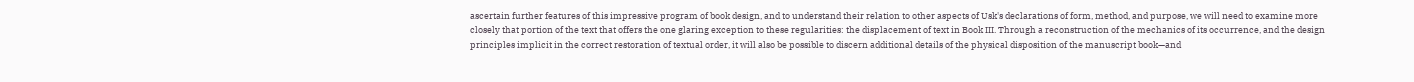ascertain further features of this impressive program of book design, and to understand their relation to other aspects of Usk's declarations of form, method, and purpose, we will need to examine more closely that portion of the text that offers the one glaring exception to these regularities: the displacement of text in Book III. Through a reconstruction of the mechanics of its occurrence, and the design principles implicit in the correct restoration of textual order, it will also be possible to discern additional details of the physical disposition of the manuscript book—and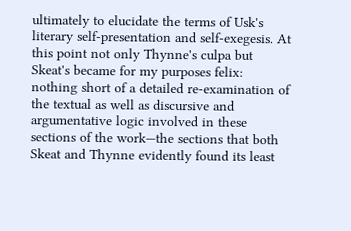ultimately to elucidate the terms of Usk's literary self-presentation and self-exegesis. At this point not only Thynne's culpa but Skeat's became for my purposes felix: nothing short of a detailed re-examination of the textual as well as discursive and argumentative logic involved in these sections of the work—the sections that both Skeat and Thynne evidently found its least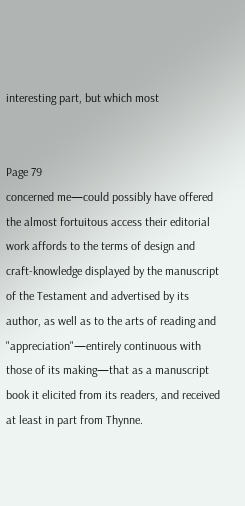interesting part, but which most


Page 79
concerned me—could possibly have offered the almost fortuitous access their editorial work affords to the terms of design and craft-knowledge displayed by the manuscript of the Testament and advertised by its author, as well as to the arts of reading and "appreciation"—entirely continuous with those of its making—that as a manuscript book it elicited from its readers, and received at least in part from Thynne.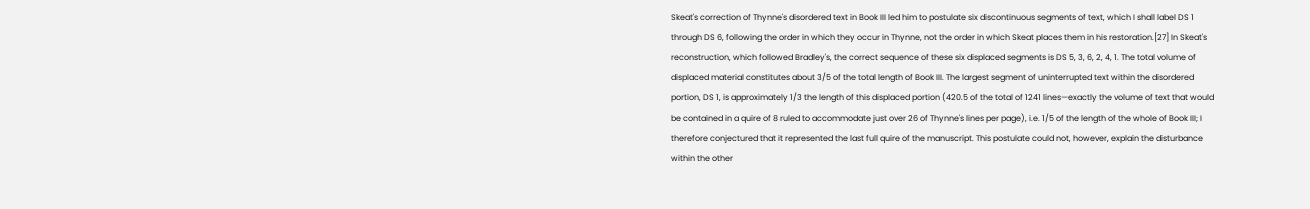Skeat's correction of Thynne's disordered text in Book III led him to postulate six discontinuous segments of text, which I shall label DS 1 through DS 6, following the order in which they occur in Thynne, not the order in which Skeat places them in his restoration.[27] In Skeat's reconstruction, which followed Bradley's, the correct sequence of these six displaced segments is DS 5, 3, 6, 2, 4, 1. The total volume of displaced material constitutes about 3/5 of the total length of Book III. The largest segment of uninterrupted text within the disordered portion, DS 1, is approximately 1/3 the length of this displaced portion (420.5 of the total of 1241 lines—exactly the volume of text that would be contained in a quire of 8 ruled to accommodate just over 26 of Thynne's lines per page), i.e. 1/5 of the length of the whole of Book III; I therefore conjectured that it represented the last full quire of the manuscript. This postulate could not, however, explain the disturbance within the other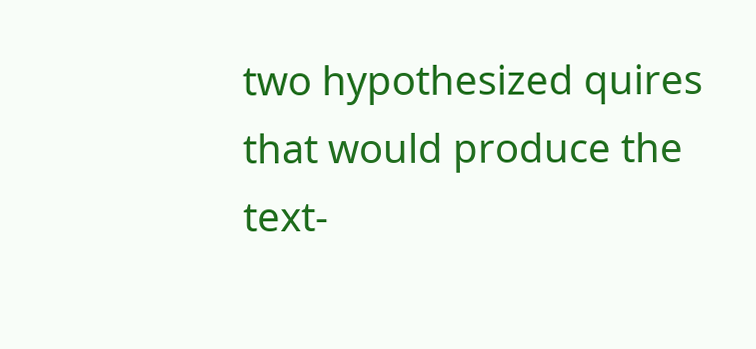two hypothesized quires that would produce the text-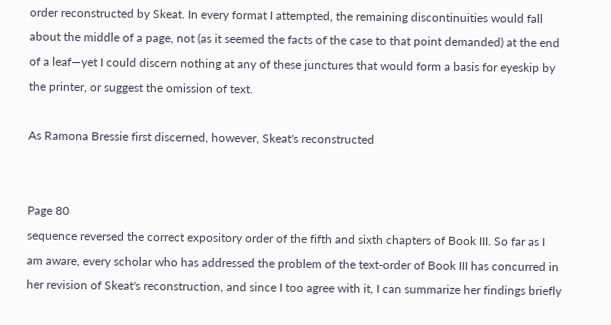order reconstructed by Skeat. In every format I attempted, the remaining discontinuities would fall about the middle of a page, not (as it seemed the facts of the case to that point demanded) at the end of a leaf—yet I could discern nothing at any of these junctures that would form a basis for eyeskip by the printer, or suggest the omission of text.

As Ramona Bressie first discerned, however, Skeat's reconstructed


Page 80
sequence reversed the correct expository order of the fifth and sixth chapters of Book III. So far as I am aware, every scholar who has addressed the problem of the text-order of Book III has concurred in her revision of Skeat's reconstruction, and since I too agree with it, I can summarize her findings briefly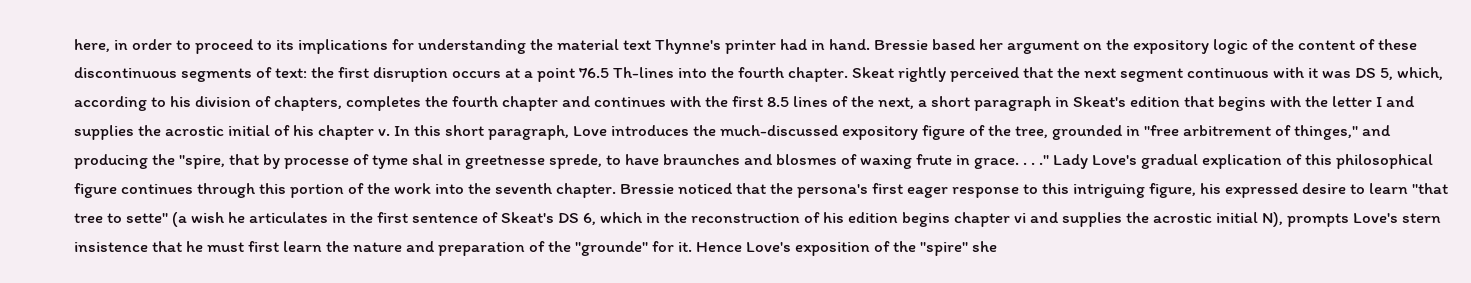here, in order to proceed to its implications for understanding the material text Thynne's printer had in hand. Bressie based her argument on the expository logic of the content of these discontinuous segments of text: the first disruption occurs at a point 76.5 Th-lines into the fourth chapter. Skeat rightly perceived that the next segment continuous with it was DS 5, which, according to his division of chapters, completes the fourth chapter and continues with the first 8.5 lines of the next, a short paragraph in Skeat's edition that begins with the letter I and supplies the acrostic initial of his chapter v. In this short paragraph, Love introduces the much-discussed expository figure of the tree, grounded in "free arbitrement of thinges," and producing the "spire, that by processe of tyme shal in greetnesse sprede, to have braunches and blosmes of waxing frute in grace. . . ." Lady Love's gradual explication of this philosophical figure continues through this portion of the work into the seventh chapter. Bressie noticed that the persona's first eager response to this intriguing figure, his expressed desire to learn "that tree to sette" (a wish he articulates in the first sentence of Skeat's DS 6, which in the reconstruction of his edition begins chapter vi and supplies the acrostic initial N), prompts Love's stern insistence that he must first learn the nature and preparation of the "grounde" for it. Hence Love's exposition of the "spire" she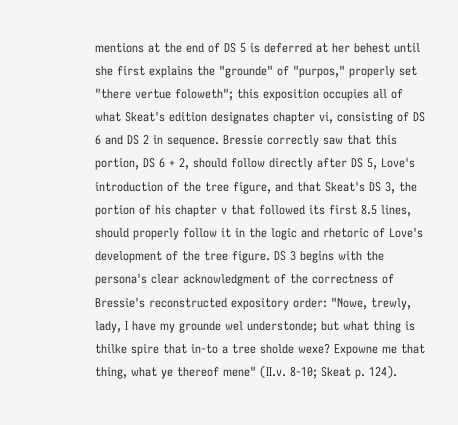mentions at the end of DS 5 is deferred at her behest until she first explains the "grounde" of "purpos," properly set "there vertue foloweth"; this exposition occupies all of what Skeat's edition designates chapter vi, consisting of DS 6 and DS 2 in sequence. Bressie correctly saw that this portion, DS 6 + 2, should follow directly after DS 5, Love's introduction of the tree figure, and that Skeat's DS 3, the portion of his chapter v that followed its first 8.5 lines, should properly follow it in the logic and rhetoric of Love's development of the tree figure. DS 3 begins with the persona's clear acknowledgment of the correctness of Bressie's reconstructed expository order: "Nowe, trewly, lady, I have my grounde wel understonde; but what thing is thilke spire that in-to a tree sholde wexe? Expowne me that thing, what ye thereof mene" (II.v. 8-10; Skeat p. 124).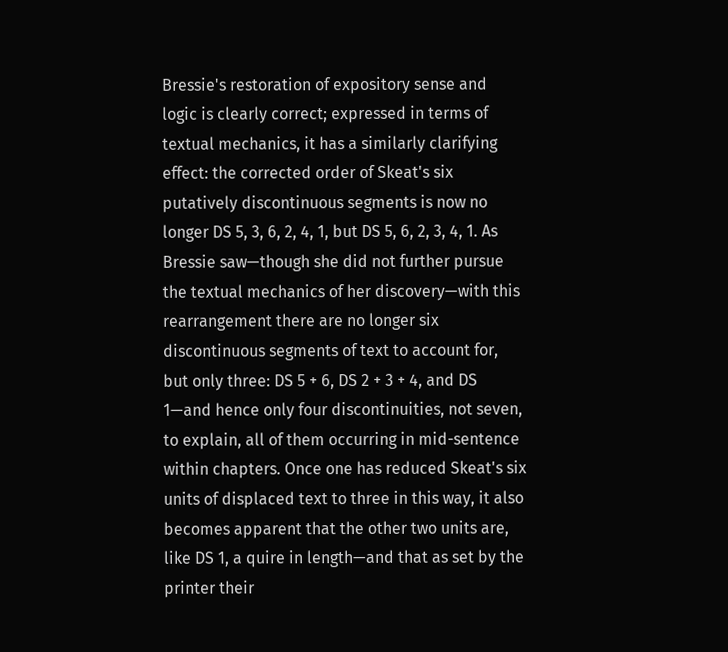Bressie's restoration of expository sense and logic is clearly correct; expressed in terms of textual mechanics, it has a similarly clarifying effect: the corrected order of Skeat's six putatively discontinuous segments is now no longer DS 5, 3, 6, 2, 4, 1, but DS 5, 6, 2, 3, 4, 1. As Bressie saw—though she did not further pursue the textual mechanics of her discovery—with this rearrangement there are no longer six discontinuous segments of text to account for, but only three: DS 5 + 6, DS 2 + 3 + 4, and DS 1—and hence only four discontinuities, not seven, to explain, all of them occurring in mid-sentence within chapters. Once one has reduced Skeat's six units of displaced text to three in this way, it also becomes apparent that the other two units are, like DS 1, a quire in length—and that as set by the printer their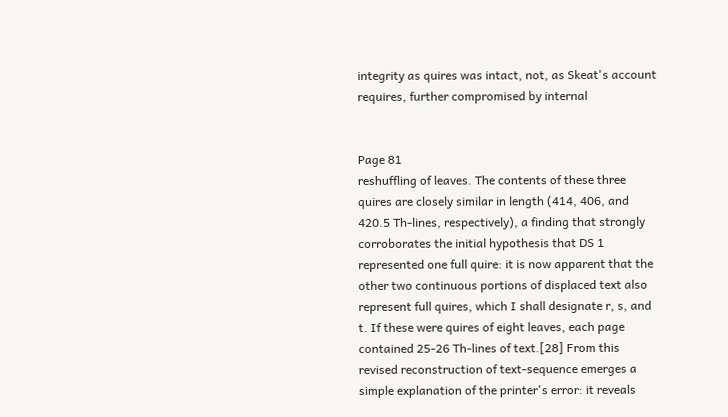integrity as quires was intact, not, as Skeat's account requires, further compromised by internal


Page 81
reshuffling of leaves. The contents of these three quires are closely similar in length (414, 406, and 420.5 Th-lines, respectively), a finding that strongly corroborates the initial hypothesis that DS 1 represented one full quire: it is now apparent that the other two continuous portions of displaced text also represent full quires, which I shall designate r, s, and t. If these were quires of eight leaves, each page contained 25-26 Th-lines of text.[28] From this revised reconstruction of text-sequence emerges a simple explanation of the printer's error: it reveals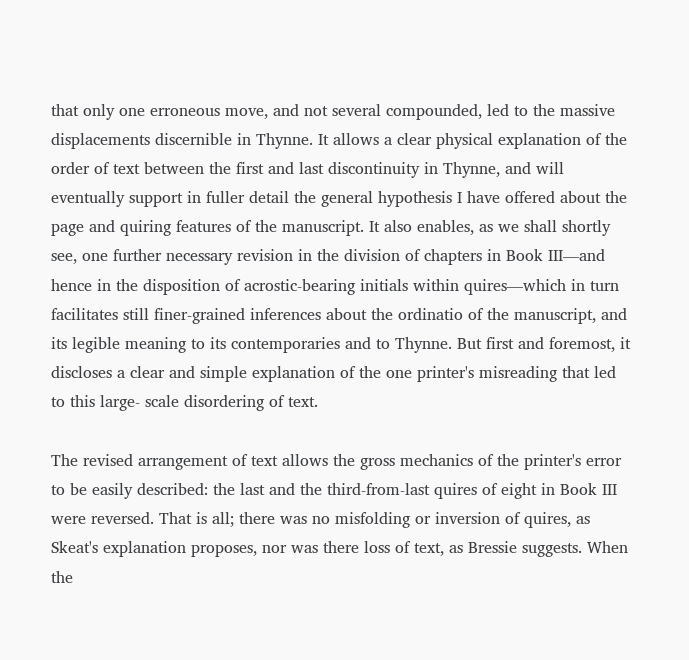that only one erroneous move, and not several compounded, led to the massive displacements discernible in Thynne. It allows a clear physical explanation of the order of text between the first and last discontinuity in Thynne, and will eventually support in fuller detail the general hypothesis I have offered about the page and quiring features of the manuscript. It also enables, as we shall shortly see, one further necessary revision in the division of chapters in Book III—and hence in the disposition of acrostic-bearing initials within quires—which in turn facilitates still finer-grained inferences about the ordinatio of the manuscript, and its legible meaning to its contemporaries and to Thynne. But first and foremost, it discloses a clear and simple explanation of the one printer's misreading that led to this large- scale disordering of text.

The revised arrangement of text allows the gross mechanics of the printer's error to be easily described: the last and the third-from-last quires of eight in Book III were reversed. That is all; there was no misfolding or inversion of quires, as Skeat's explanation proposes, nor was there loss of text, as Bressie suggests. When the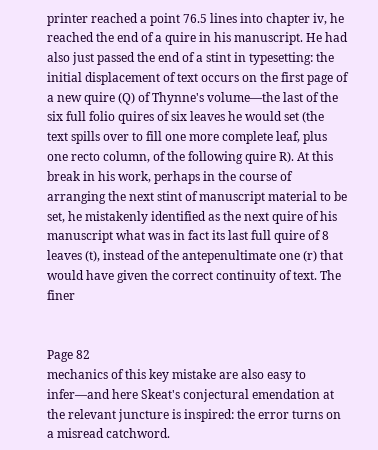printer reached a point 76.5 lines into chapter iv, he reached the end of a quire in his manuscript. He had also just passed the end of a stint in typesetting: the initial displacement of text occurs on the first page of a new quire (Q) of Thynne's volume—the last of the six full folio quires of six leaves he would set (the text spills over to fill one more complete leaf, plus one recto column, of the following quire R). At this break in his work, perhaps in the course of arranging the next stint of manuscript material to be set, he mistakenly identified as the next quire of his manuscript what was in fact its last full quire of 8 leaves (t), instead of the antepenultimate one (r) that would have given the correct continuity of text. The finer


Page 82
mechanics of this key mistake are also easy to infer—and here Skeat's conjectural emendation at the relevant juncture is inspired: the error turns on a misread catchword.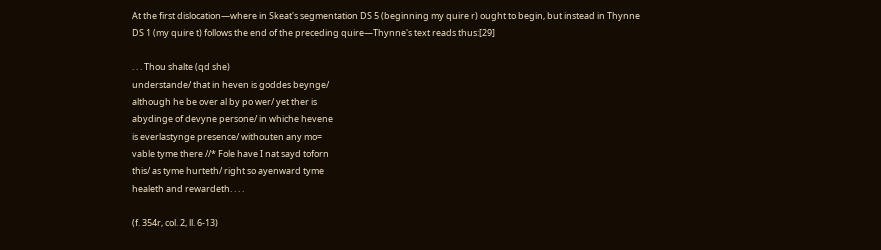At the first dislocation—where in Skeat's segmentation DS 5 (beginning my quire r) ought to begin, but instead in Thynne DS 1 (my quire t) follows the end of the preceding quire—Thynne's text reads thus:[29]

. . . Thou shalte (qd she)
understande/ that in heven is goddes beynge/
although he be over al by po wer/ yet ther is
abydinge of devyne persone/ in whiche hevene
is everlastynge presence/ withouten any mo=
vable tyme there //* Fole have I nat sayd toforn
this/ as tyme hurteth/ right so ayenward tyme
healeth and rewardeth. . . .

(f. 354r, col. 2, ll. 6-13)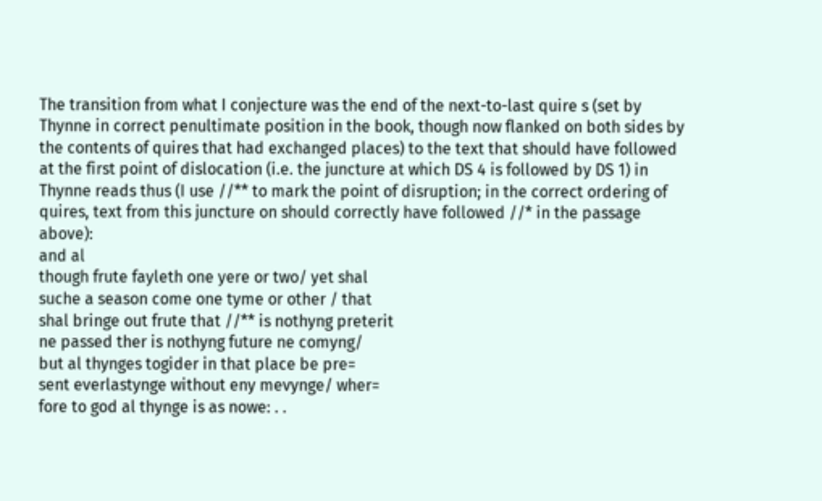The transition from what I conjecture was the end of the next-to-last quire s (set by Thynne in correct penultimate position in the book, though now flanked on both sides by the contents of quires that had exchanged places) to the text that should have followed at the first point of dislocation (i.e. the juncture at which DS 4 is followed by DS 1) in Thynne reads thus (I use //** to mark the point of disruption; in the correct ordering of quires, text from this juncture on should correctly have followed //* in the passage above):
and al
though frute fayleth one yere or two/ yet shal
suche a season come one tyme or other / that
shal bringe out frute that //** is nothyng preterit
ne passed ther is nothyng future ne comyng/
but al thynges togider in that place be pre=
sent everlastynge without eny mevynge/ wher=
fore to god al thynge is as nowe: . .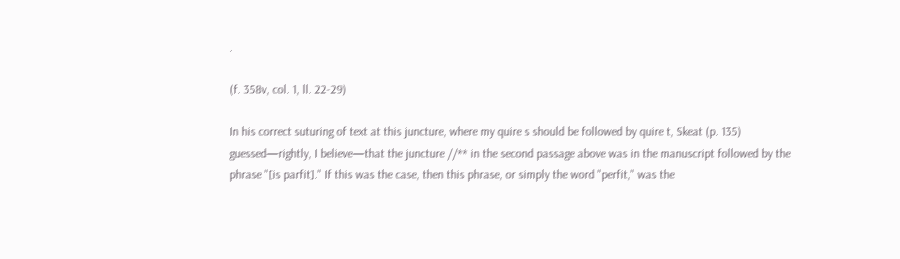.

(f. 358v, col. 1, ll. 22-29)

In his correct suturing of text at this juncture, where my quire s should be followed by quire t, Skeat (p. 135) guessed—rightly, I believe—that the juncture //** in the second passage above was in the manuscript followed by the phrase "[is parfit]." If this was the case, then this phrase, or simply the word "perfit," was the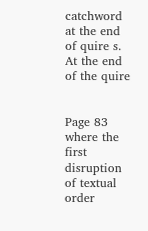catchword at the end of quire s. At the end of the quire


Page 83
where the first disruption of textual order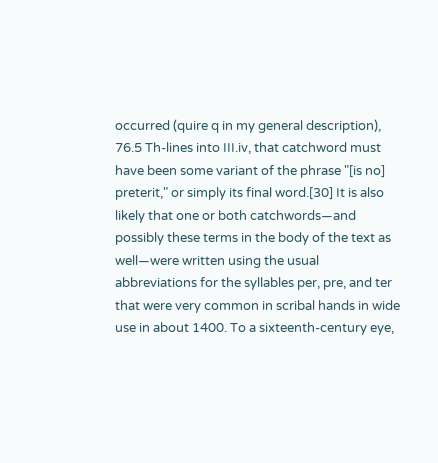occurred (quire q in my general description), 76.5 Th-lines into III.iv, that catchword must have been some variant of the phrase "[is no] preterit," or simply its final word.[30] It is also likely that one or both catchwords—and possibly these terms in the body of the text as well—were written using the usual abbreviations for the syllables per, pre, and ter that were very common in scribal hands in wide use in about 1400. To a sixteenth-century eye,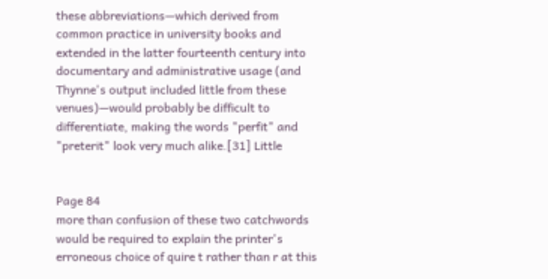these abbreviations—which derived from common practice in university books and extended in the latter fourteenth century into documentary and administrative usage (and Thynne's output included little from these venues)—would probably be difficult to differentiate, making the words "perfit" and "preterit" look very much alike.[31] Little


Page 84
more than confusion of these two catchwords would be required to explain the printer's erroneous choice of quire t rather than r at this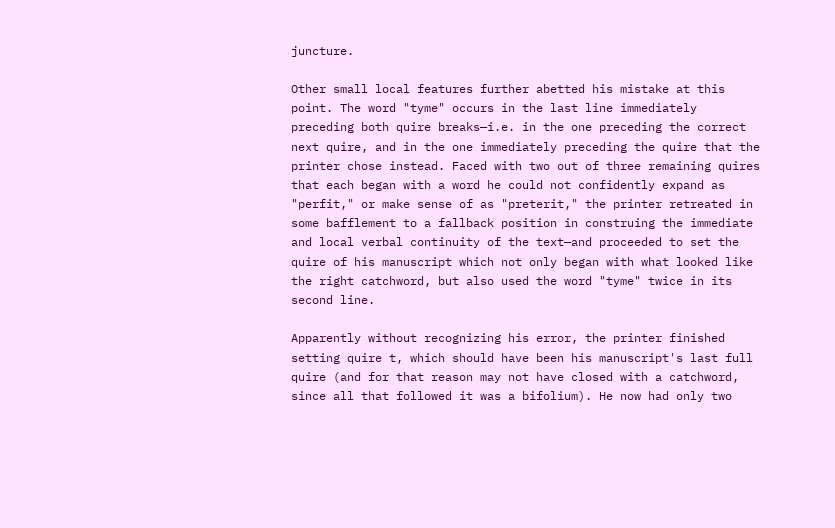juncture.

Other small local features further abetted his mistake at this point. The word "tyme" occurs in the last line immediately preceding both quire breaks—i.e. in the one preceding the correct next quire, and in the one immediately preceding the quire that the printer chose instead. Faced with two out of three remaining quires that each began with a word he could not confidently expand as "perfit," or make sense of as "preterit," the printer retreated in some bafflement to a fallback position in construing the immediate and local verbal continuity of the text—and proceeded to set the quire of his manuscript which not only began with what looked like the right catchword, but also used the word "tyme" twice in its second line.

Apparently without recognizing his error, the printer finished setting quire t, which should have been his manuscript's last full quire (and for that reason may not have closed with a catchword, since all that followed it was a bifolium). He now had only two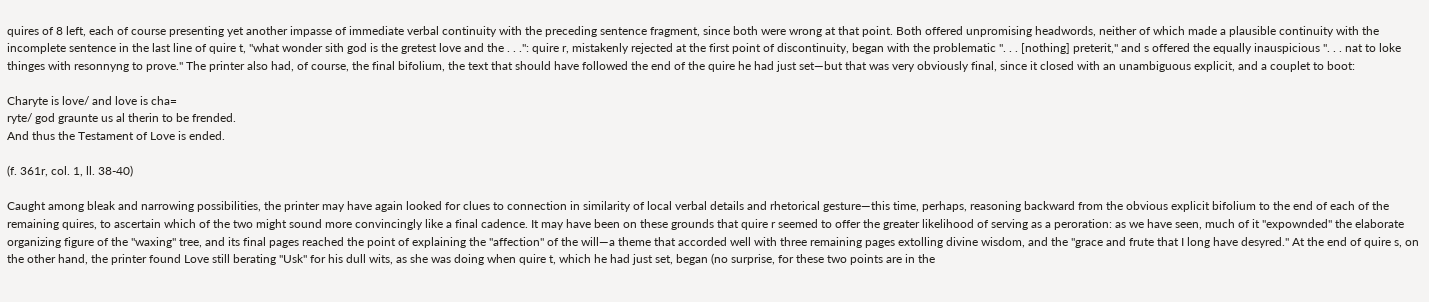quires of 8 left, each of course presenting yet another impasse of immediate verbal continuity with the preceding sentence fragment, since both were wrong at that point. Both offered unpromising headwords, neither of which made a plausible continuity with the incomplete sentence in the last line of quire t, "what wonder sith god is the gretest love and the . . .": quire r, mistakenly rejected at the first point of discontinuity, began with the problematic ". . . [nothing] preterit," and s offered the equally inauspicious ". . . nat to loke thinges with resonnyng to prove." The printer also had, of course, the final bifolium, the text that should have followed the end of the quire he had just set—but that was very obviously final, since it closed with an unambiguous explicit, and a couplet to boot:

Charyte is love/ and love is cha=
ryte/ god graunte us al therin to be frended.
And thus the Testament of Love is ended.

(f. 361r, col. 1, ll. 38-40)

Caught among bleak and narrowing possibilities, the printer may have again looked for clues to connection in similarity of local verbal details and rhetorical gesture—this time, perhaps, reasoning backward from the obvious explicit bifolium to the end of each of the remaining quires, to ascertain which of the two might sound more convincingly like a final cadence. It may have been on these grounds that quire r seemed to offer the greater likelihood of serving as a peroration: as we have seen, much of it "expownded" the elaborate organizing figure of the "waxing" tree, and its final pages reached the point of explaining the "affection" of the will—a theme that accorded well with three remaining pages extolling divine wisdom, and the "grace and frute that I long have desyred." At the end of quire s, on the other hand, the printer found Love still berating "Usk" for his dull wits, as she was doing when quire t, which he had just set, began (no surprise, for these two points are in the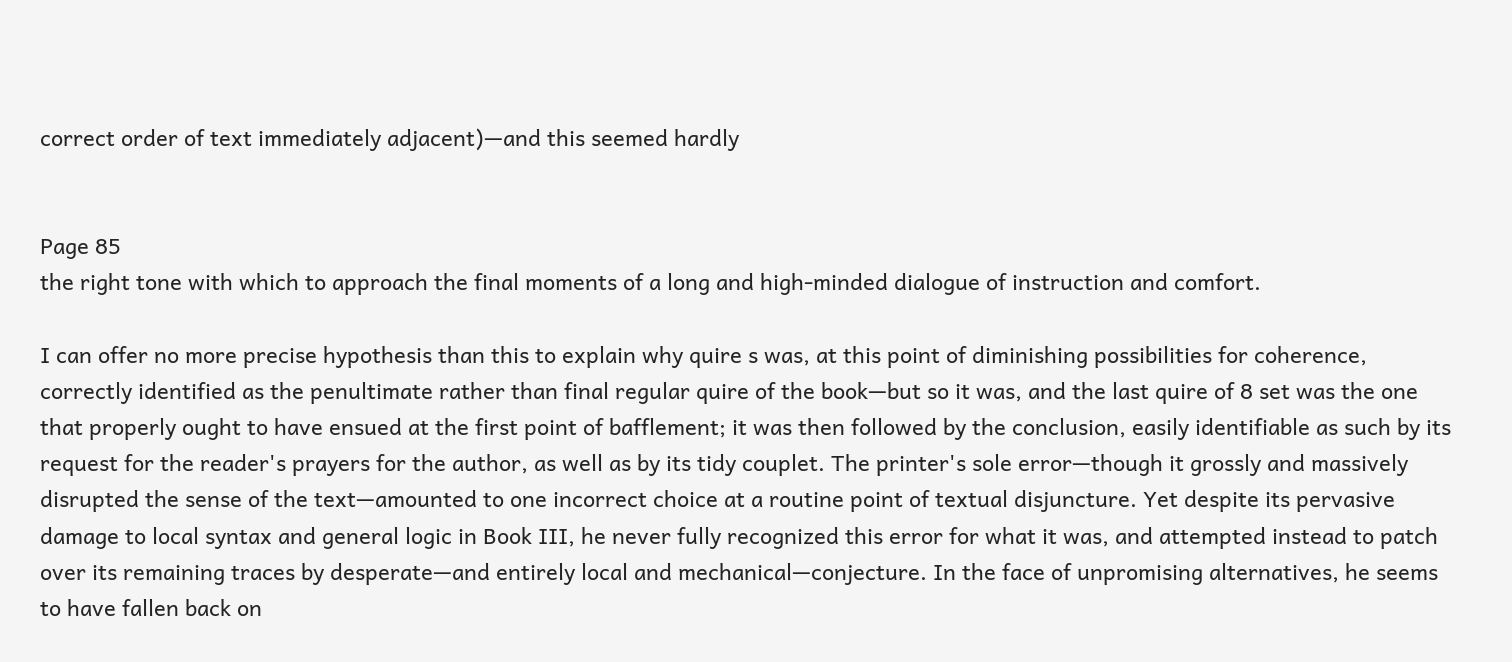correct order of text immediately adjacent)—and this seemed hardly


Page 85
the right tone with which to approach the final moments of a long and high-minded dialogue of instruction and comfort.

I can offer no more precise hypothesis than this to explain why quire s was, at this point of diminishing possibilities for coherence, correctly identified as the penultimate rather than final regular quire of the book—but so it was, and the last quire of 8 set was the one that properly ought to have ensued at the first point of bafflement; it was then followed by the conclusion, easily identifiable as such by its request for the reader's prayers for the author, as well as by its tidy couplet. The printer's sole error—though it grossly and massively disrupted the sense of the text—amounted to one incorrect choice at a routine point of textual disjuncture. Yet despite its pervasive damage to local syntax and general logic in Book III, he never fully recognized this error for what it was, and attempted instead to patch over its remaining traces by desperate—and entirely local and mechanical—conjecture. In the face of unpromising alternatives, he seems to have fallen back on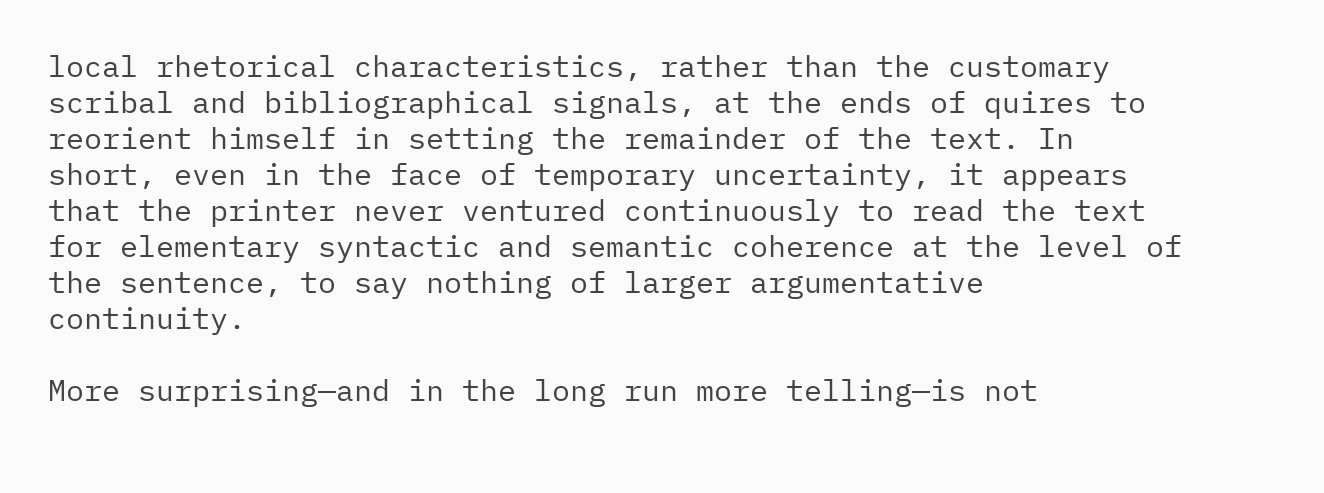local rhetorical characteristics, rather than the customary scribal and bibliographical signals, at the ends of quires to reorient himself in setting the remainder of the text. In short, even in the face of temporary uncertainty, it appears that the printer never ventured continuously to read the text for elementary syntactic and semantic coherence at the level of the sentence, to say nothing of larger argumentative continuity.

More surprising—and in the long run more telling—is not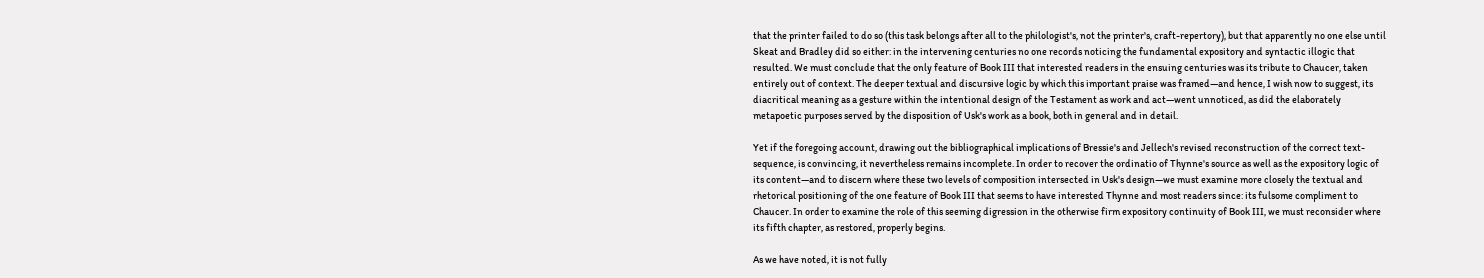that the printer failed to do so (this task belongs after all to the philologist's, not the printer's, craft-repertory), but that apparently no one else until Skeat and Bradley did so either: in the intervening centuries no one records noticing the fundamental expository and syntactic illogic that resulted. We must conclude that the only feature of Book III that interested readers in the ensuing centuries was its tribute to Chaucer, taken entirely out of context. The deeper textual and discursive logic by which this important praise was framed—and hence, I wish now to suggest, its diacritical meaning as a gesture within the intentional design of the Testament as work and act—went unnoticed, as did the elaborately metapoetic purposes served by the disposition of Usk's work as a book, both in general and in detail.

Yet if the foregoing account, drawing out the bibliographical implications of Bressie's and Jellech's revised reconstruction of the correct text-sequence, is convincing, it nevertheless remains incomplete. In order to recover the ordinatio of Thynne's source as well as the expository logic of its content—and to discern where these two levels of composition intersected in Usk's design—we must examine more closely the textual and rhetorical positioning of the one feature of Book III that seems to have interested Thynne and most readers since: its fulsome compliment to Chaucer. In order to examine the role of this seeming digression in the otherwise firm expository continuity of Book III, we must reconsider where its fifth chapter, as restored, properly begins.

As we have noted, it is not fully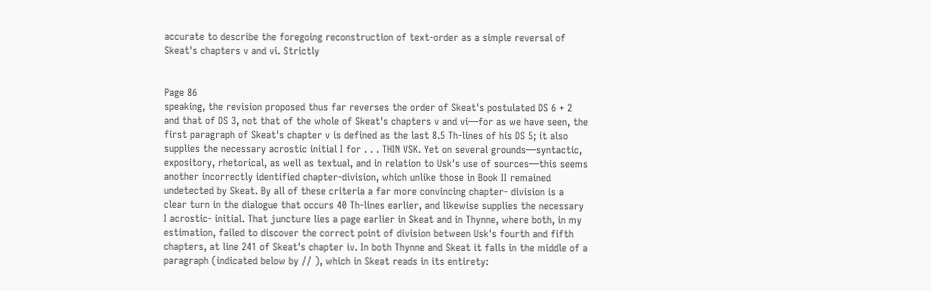accurate to describe the foregoing reconstruction of text-order as a simple reversal of Skeat's chapters v and vi. Strictly


Page 86
speaking, the revision proposed thus far reverses the order of Skeat's postulated DS 6 + 2 and that of DS 3, not that of the whole of Skeat's chapters v and vi—for as we have seen, the first paragraph of Skeat's chapter v is defined as the last 8.5 Th-lines of his DS 5; it also supplies the necessary acrostic initial I for . . . THIN VSK. Yet on several grounds—syntactic, expository, rhetorical, as well as textual, and in relation to Usk's use of sources—this seems another incorrectly identified chapter-division, which unlike those in Book II remained undetected by Skeat. By all of these criteria a far more convincing chapter- division is a clear turn in the dialogue that occurs 40 Th-lines earlier, and likewise supplies the necessary I acrostic- initial. That juncture lies a page earlier in Skeat and in Thynne, where both, in my estimation, failed to discover the correct point of division between Usk's fourth and fifth chapters, at line 241 of Skeat's chapter iv. In both Thynne and Skeat it falls in the middle of a paragraph (indicated below by // ), which in Skeat reads in its entirety: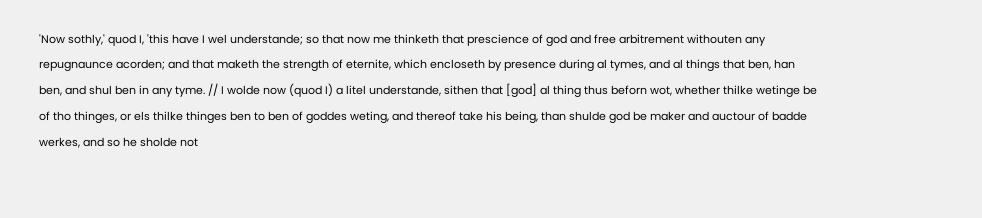'Now sothly,' quod I, 'this have I wel understande; so that now me thinketh that prescience of god and free arbitrement withouten any repugnaunce acorden; and that maketh the strength of eternite, which encloseth by presence during al tymes, and al things that ben, han ben, and shul ben in any tyme. // I wolde now (quod I) a litel understande, sithen that [god] al thing thus beforn wot, whether thilke wetinge be of tho thinges, or els thilke thinges ben to ben of goddes weting, and thereof take his being, than shulde god be maker and auctour of badde werkes, and so he sholde not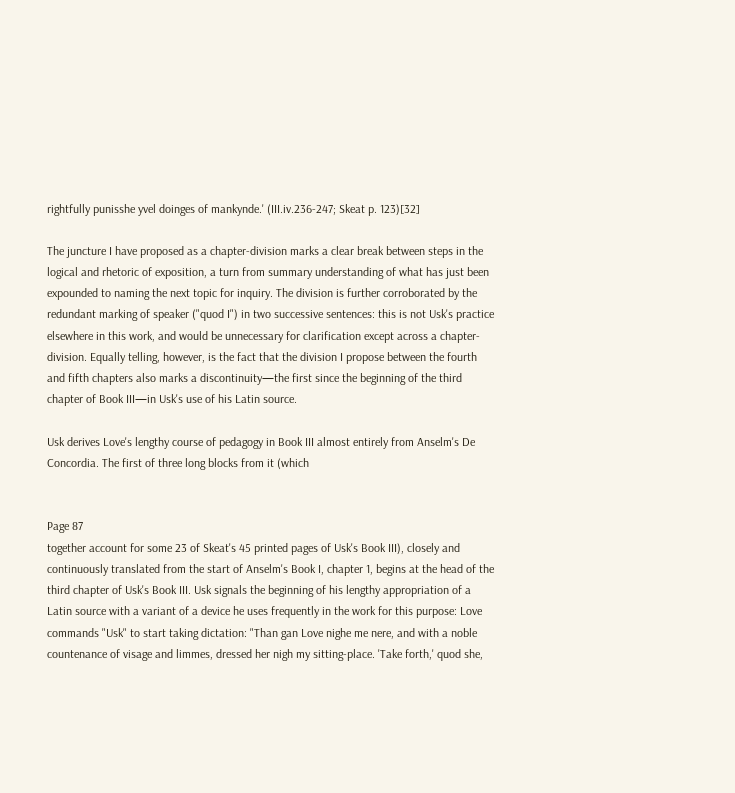rightfully punisshe yvel doinges of mankynde.' (III.iv.236-247; Skeat p. 123)[32]

The juncture I have proposed as a chapter-division marks a clear break between steps in the logical and rhetoric of exposition, a turn from summary understanding of what has just been expounded to naming the next topic for inquiry. The division is further corroborated by the redundant marking of speaker ("quod I") in two successive sentences: this is not Usk's practice elsewhere in this work, and would be unnecessary for clarification except across a chapter-division. Equally telling, however, is the fact that the division I propose between the fourth and fifth chapters also marks a discontinuity—the first since the beginning of the third chapter of Book III—in Usk's use of his Latin source.

Usk derives Love's lengthy course of pedagogy in Book III almost entirely from Anselm's De Concordia. The first of three long blocks from it (which


Page 87
together account for some 23 of Skeat's 45 printed pages of Usk's Book III), closely and continuously translated from the start of Anselm's Book I, chapter 1, begins at the head of the third chapter of Usk's Book III. Usk signals the beginning of his lengthy appropriation of a Latin source with a variant of a device he uses frequently in the work for this purpose: Love commands "Usk" to start taking dictation: "Than gan Love nighe me nere, and with a noble countenance of visage and limmes, dressed her nigh my sitting-place. 'Take forth,' quod she,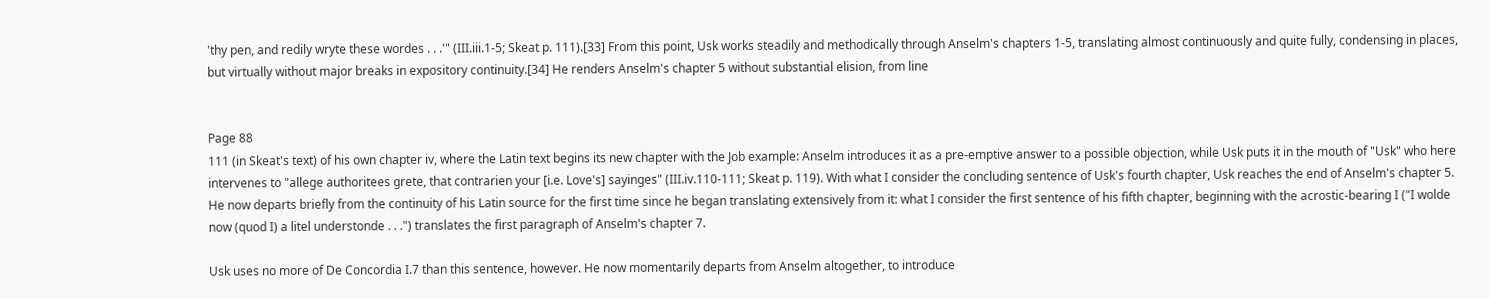'thy pen, and redily wryte these wordes . . .'" (III.iii.1-5; Skeat p. 111).[33] From this point, Usk works steadily and methodically through Anselm's chapters 1-5, translating almost continuously and quite fully, condensing in places, but virtually without major breaks in expository continuity.[34] He renders Anselm's chapter 5 without substantial elision, from line


Page 88
111 (in Skeat's text) of his own chapter iv, where the Latin text begins its new chapter with the Job example: Anselm introduces it as a pre-emptive answer to a possible objection, while Usk puts it in the mouth of "Usk" who here intervenes to "allege authoritees grete, that contrarien your [i.e. Love's] sayinges" (III.iv.110-111; Skeat p. 119). With what I consider the concluding sentence of Usk's fourth chapter, Usk reaches the end of Anselm's chapter 5. He now departs briefly from the continuity of his Latin source for the first time since he began translating extensively from it: what I consider the first sentence of his fifth chapter, beginning with the acrostic-bearing I ("I wolde now (quod I) a litel understonde . . .") translates the first paragraph of Anselm's chapter 7.

Usk uses no more of De Concordia I.7 than this sentence, however. He now momentarily departs from Anselm altogether, to introduce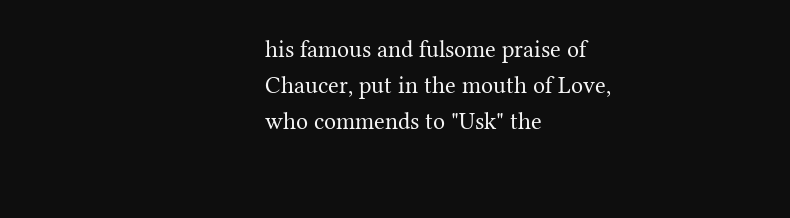his famous and fulsome praise of Chaucer, put in the mouth of Love, who commends to "Usk" the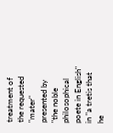treatment of the requested "mater" presented by "the noble philosophical poete in English" in "a tretis that he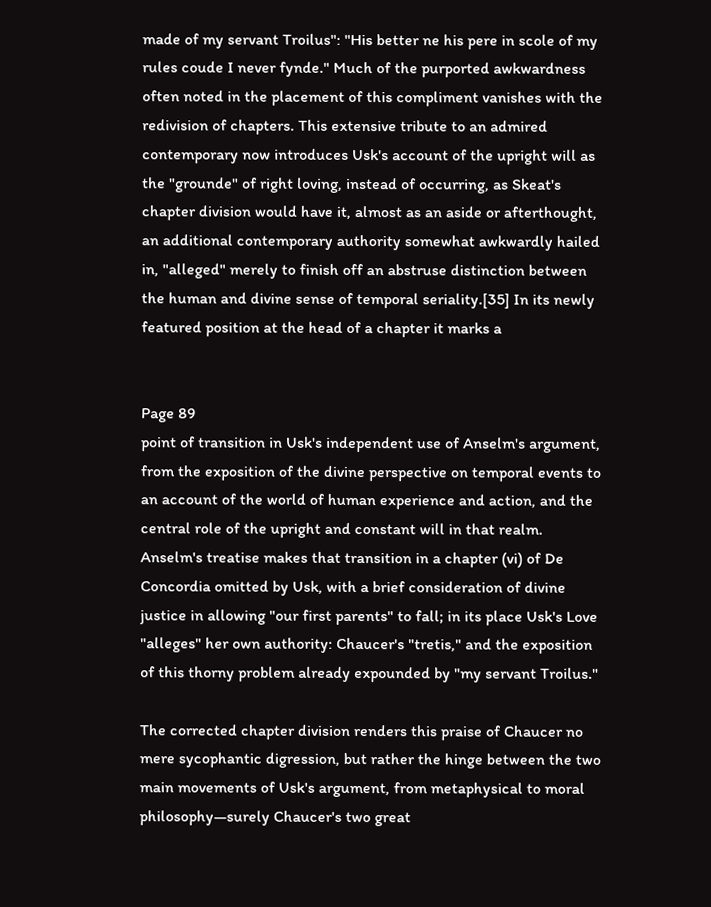made of my servant Troilus": "His better ne his pere in scole of my rules coude I never fynde." Much of the purported awkwardness often noted in the placement of this compliment vanishes with the redivision of chapters. This extensive tribute to an admired contemporary now introduces Usk's account of the upright will as the "grounde" of right loving, instead of occurring, as Skeat's chapter division would have it, almost as an aside or afterthought, an additional contemporary authority somewhat awkwardly hailed in, "alleged" merely to finish off an abstruse distinction between the human and divine sense of temporal seriality.[35] In its newly featured position at the head of a chapter it marks a


Page 89
point of transition in Usk's independent use of Anselm's argument, from the exposition of the divine perspective on temporal events to an account of the world of human experience and action, and the central role of the upright and constant will in that realm. Anselm's treatise makes that transition in a chapter (vi) of De Concordia omitted by Usk, with a brief consideration of divine justice in allowing "our first parents" to fall; in its place Usk's Love "alleges" her own authority: Chaucer's "tretis," and the exposition of this thorny problem already expounded by "my servant Troilus."

The corrected chapter division renders this praise of Chaucer no mere sycophantic digression, but rather the hinge between the two main movements of Usk's argument, from metaphysical to moral philosophy—surely Chaucer's two great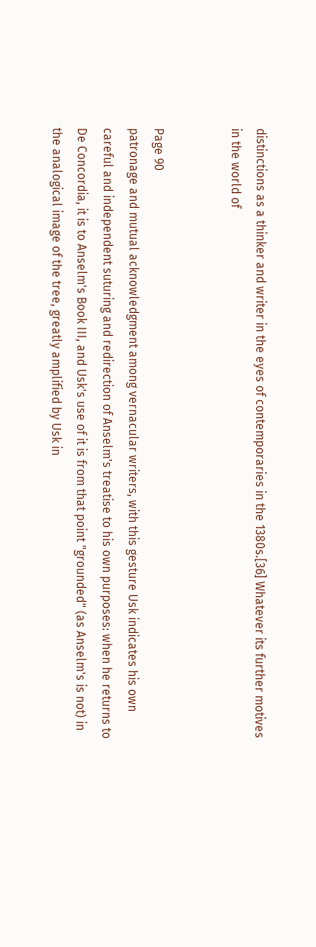distinctions as a thinker and writer in the eyes of contemporaries in the 1380s.[36] Whatever its further motives in the world of


Page 90
patronage and mutual acknowledgment among vernacular writers, with this gesture Usk indicates his own careful and independent suturing and redirection of Anselm's treatise to his own purposes: when he returns to De Concordia, it is to Anselm's Book III, and Usk's use of it is from that point "grounded" (as Anselm's is not) in the analogical image of the tree, greatly amplified by Usk in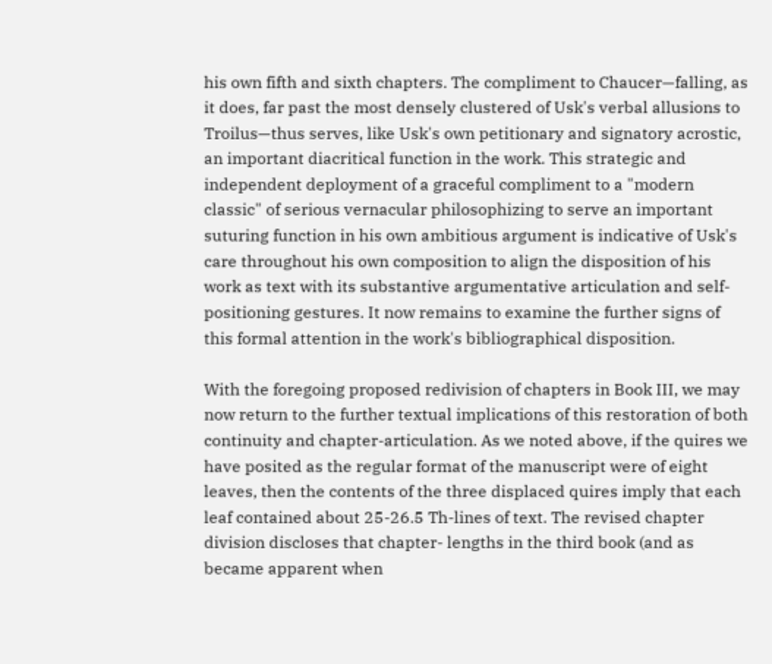his own fifth and sixth chapters. The compliment to Chaucer—falling, as it does, far past the most densely clustered of Usk's verbal allusions to Troilus—thus serves, like Usk's own petitionary and signatory acrostic, an important diacritical function in the work. This strategic and independent deployment of a graceful compliment to a "modern classic" of serious vernacular philosophizing to serve an important suturing function in his own ambitious argument is indicative of Usk's care throughout his own composition to align the disposition of his work as text with its substantive argumentative articulation and self- positioning gestures. It now remains to examine the further signs of this formal attention in the work's bibliographical disposition.

With the foregoing proposed redivision of chapters in Book III, we may now return to the further textual implications of this restoration of both continuity and chapter-articulation. As we noted above, if the quires we have posited as the regular format of the manuscript were of eight leaves, then the contents of the three displaced quires imply that each leaf contained about 25-26.5 Th-lines of text. The revised chapter division discloses that chapter- lengths in the third book (and as became apparent when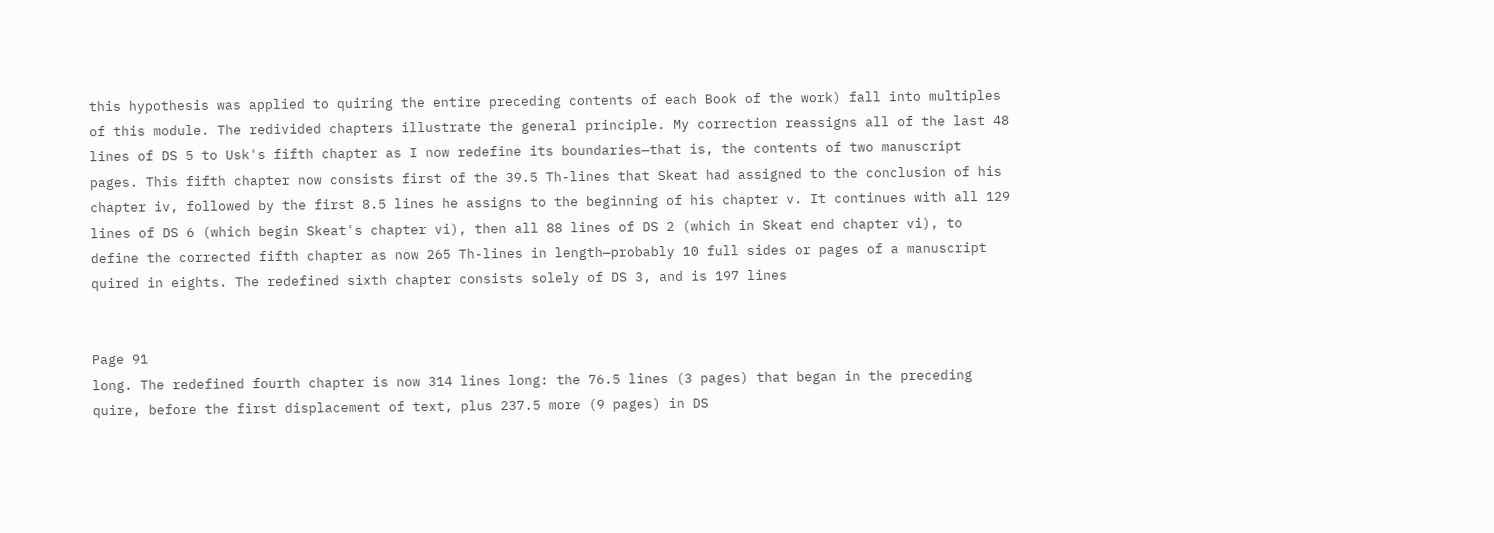this hypothesis was applied to quiring the entire preceding contents of each Book of the work) fall into multiples of this module. The redivided chapters illustrate the general principle. My correction reassigns all of the last 48 lines of DS 5 to Usk's fifth chapter as I now redefine its boundaries—that is, the contents of two manuscript pages. This fifth chapter now consists first of the 39.5 Th-lines that Skeat had assigned to the conclusion of his chapter iv, followed by the first 8.5 lines he assigns to the beginning of his chapter v. It continues with all 129 lines of DS 6 (which begin Skeat's chapter vi), then all 88 lines of DS 2 (which in Skeat end chapter vi), to define the corrected fifth chapter as now 265 Th-lines in length—probably 10 full sides or pages of a manuscript quired in eights. The redefined sixth chapter consists solely of DS 3, and is 197 lines


Page 91
long. The redefined fourth chapter is now 314 lines long: the 76.5 lines (3 pages) that began in the preceding quire, before the first displacement of text, plus 237.5 more (9 pages) in DS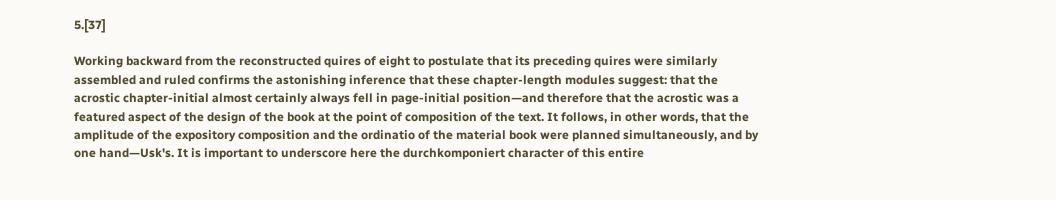5.[37]

Working backward from the reconstructed quires of eight to postulate that its preceding quires were similarly assembled and ruled confirms the astonishing inference that these chapter-length modules suggest: that the acrostic chapter-initial almost certainly always fell in page-initial position—and therefore that the acrostic was a featured aspect of the design of the book at the point of composition of the text. It follows, in other words, that the amplitude of the expository composition and the ordinatio of the material book were planned simultaneously, and by one hand—Usk's. It is important to underscore here the durchkomponiert character of this entire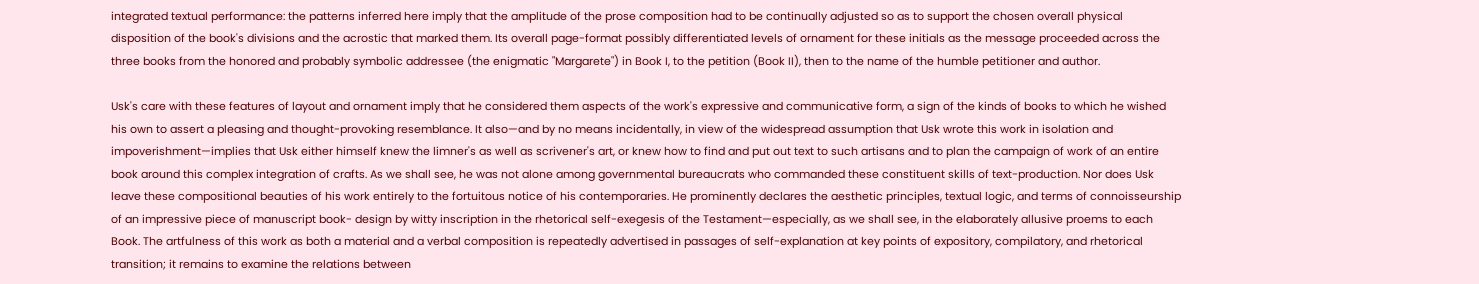integrated textual performance: the patterns inferred here imply that the amplitude of the prose composition had to be continually adjusted so as to support the chosen overall physical disposition of the book's divisions and the acrostic that marked them. Its overall page-format possibly differentiated levels of ornament for these initials as the message proceeded across the three books from the honored and probably symbolic addressee (the enigmatic "Margarete") in Book I, to the petition (Book II), then to the name of the humble petitioner and author.

Usk's care with these features of layout and ornament imply that he considered them aspects of the work's expressive and communicative form, a sign of the kinds of books to which he wished his own to assert a pleasing and thought-provoking resemblance. It also—and by no means incidentally, in view of the widespread assumption that Usk wrote this work in isolation and impoverishment—implies that Usk either himself knew the limner's as well as scrivener's art, or knew how to find and put out text to such artisans and to plan the campaign of work of an entire book around this complex integration of crafts. As we shall see, he was not alone among governmental bureaucrats who commanded these constituent skills of text-production. Nor does Usk leave these compositional beauties of his work entirely to the fortuitous notice of his contemporaries. He prominently declares the aesthetic principles, textual logic, and terms of connoisseurship of an impressive piece of manuscript book- design by witty inscription in the rhetorical self-exegesis of the Testament—especially, as we shall see, in the elaborately allusive proems to each Book. The artfulness of this work as both a material and a verbal composition is repeatedly advertised in passages of self-explanation at key points of expository, compilatory, and rhetorical transition; it remains to examine the relations between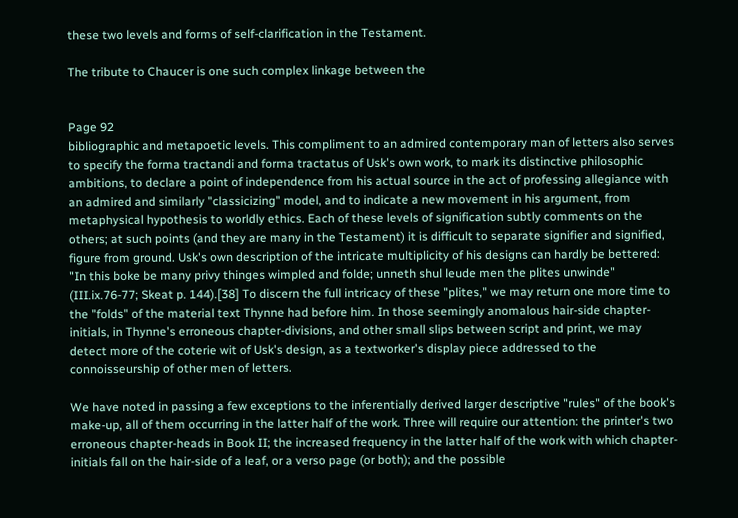these two levels and forms of self-clarification in the Testament.

The tribute to Chaucer is one such complex linkage between the


Page 92
bibliographic and metapoetic levels. This compliment to an admired contemporary man of letters also serves to specify the forma tractandi and forma tractatus of Usk's own work, to mark its distinctive philosophic ambitions, to declare a point of independence from his actual source in the act of professing allegiance with an admired and similarly "classicizing" model, and to indicate a new movement in his argument, from metaphysical hypothesis to worldly ethics. Each of these levels of signification subtly comments on the others; at such points (and they are many in the Testament) it is difficult to separate signifier and signified, figure from ground. Usk's own description of the intricate multiplicity of his designs can hardly be bettered: "In this boke be many privy thinges wimpled and folde; unneth shul leude men the plites unwinde" (III.ix.76-77; Skeat p. 144).[38] To discern the full intricacy of these "plites," we may return one more time to the "folds" of the material text Thynne had before him. In those seemingly anomalous hair-side chapter-initials, in Thynne's erroneous chapter-divisions, and other small slips between script and print, we may detect more of the coterie wit of Usk's design, as a textworker's display piece addressed to the connoisseurship of other men of letters.

We have noted in passing a few exceptions to the inferentially derived larger descriptive "rules" of the book's make-up, all of them occurring in the latter half of the work. Three will require our attention: the printer's two erroneous chapter-heads in Book II; the increased frequency in the latter half of the work with which chapter- initials fall on the hair-side of a leaf, or a verso page (or both); and the possible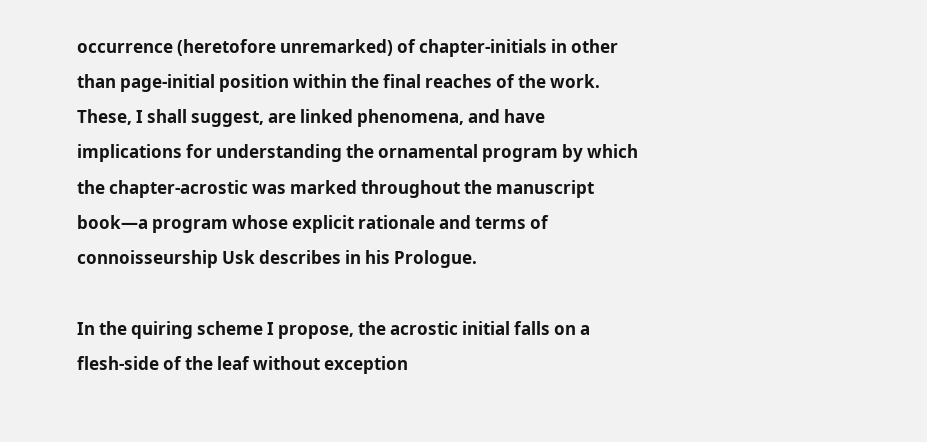occurrence (heretofore unremarked) of chapter-initials in other than page-initial position within the final reaches of the work. These, I shall suggest, are linked phenomena, and have implications for understanding the ornamental program by which the chapter-acrostic was marked throughout the manuscript book—a program whose explicit rationale and terms of connoisseurship Usk describes in his Prologue.

In the quiring scheme I propose, the acrostic initial falls on a flesh-side of the leaf without exception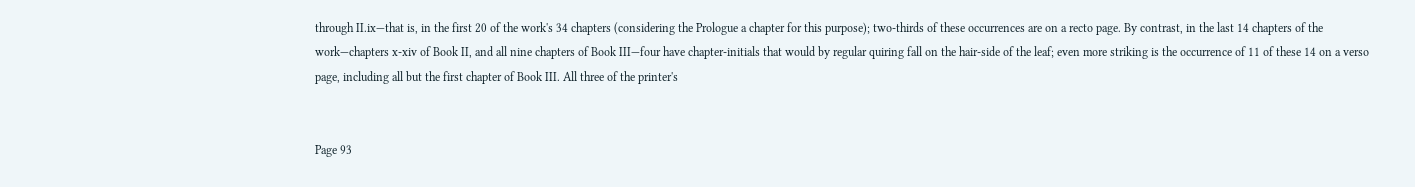through II.ix—that is, in the first 20 of the work's 34 chapters (considering the Prologue a chapter for this purpose); two-thirds of these occurrences are on a recto page. By contrast, in the last 14 chapters of the work—chapters x-xiv of Book II, and all nine chapters of Book III—four have chapter-initials that would by regular quiring fall on the hair-side of the leaf; even more striking is the occurrence of 11 of these 14 on a verso page, including all but the first chapter of Book III. All three of the printer's


Page 93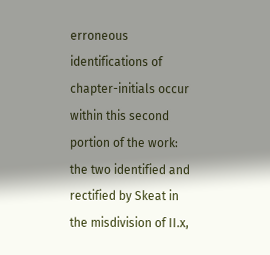erroneous identifications of chapter-initials occur within this second portion of the work: the two identified and rectified by Skeat in the misdivision of II.x,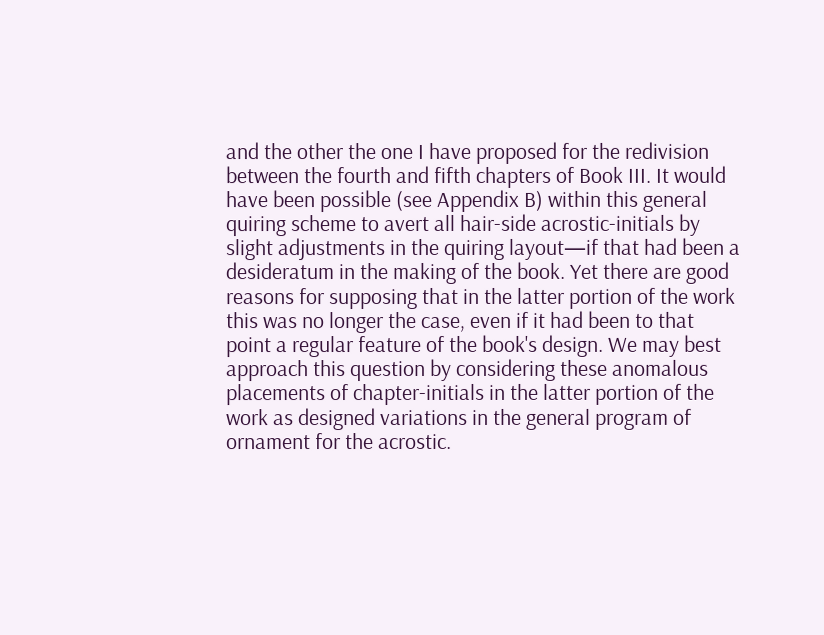and the other the one I have proposed for the redivision between the fourth and fifth chapters of Book III. It would have been possible (see Appendix B) within this general quiring scheme to avert all hair-side acrostic-initials by slight adjustments in the quiring layout—if that had been a desideratum in the making of the book. Yet there are good reasons for supposing that in the latter portion of the work this was no longer the case, even if it had been to that point a regular feature of the book's design. We may best approach this question by considering these anomalous placements of chapter-initials in the latter portion of the work as designed variations in the general program of ornament for the acrostic.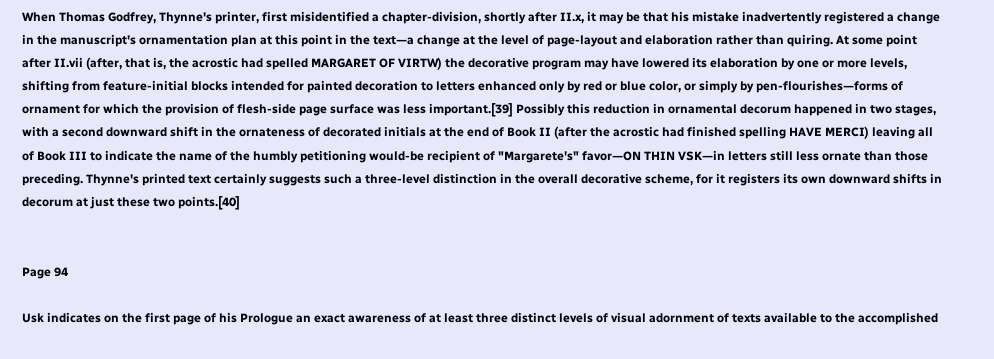When Thomas Godfrey, Thynne's printer, first misidentified a chapter-division, shortly after II.x, it may be that his mistake inadvertently registered a change in the manuscript's ornamentation plan at this point in the text—a change at the level of page-layout and elaboration rather than quiring. At some point after II.vii (after, that is, the acrostic had spelled MARGARET OF VIRTW) the decorative program may have lowered its elaboration by one or more levels, shifting from feature-initial blocks intended for painted decoration to letters enhanced only by red or blue color, or simply by pen-flourishes—forms of ornament for which the provision of flesh-side page surface was less important.[39] Possibly this reduction in ornamental decorum happened in two stages, with a second downward shift in the ornateness of decorated initials at the end of Book II (after the acrostic had finished spelling HAVE MERCI) leaving all of Book III to indicate the name of the humbly petitioning would-be recipient of "Margarete's" favor—ON THIN VSK—in letters still less ornate than those preceding. Thynne's printed text certainly suggests such a three-level distinction in the overall decorative scheme, for it registers its own downward shifts in decorum at just these two points.[40]


Page 94

Usk indicates on the first page of his Prologue an exact awareness of at least three distinct levels of visual adornment of texts available to the accomplished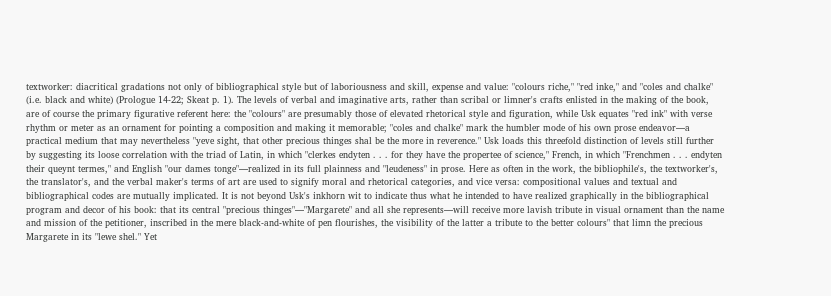textworker: diacritical gradations not only of bibliographical style but of laboriousness and skill, expense and value: "colours riche," "red inke," and "coles and chalke" (i.e. black and white) (Prologue 14-22; Skeat p. 1). The levels of verbal and imaginative arts, rather than scribal or limner's crafts enlisted in the making of the book, are of course the primary figurative referent here: the "colours" are presumably those of elevated rhetorical style and figuration, while Usk equates "red ink" with verse rhythm or meter as an ornament for pointing a composition and making it memorable; "coles and chalke" mark the humbler mode of his own prose endeavor—a practical medium that may nevertheless "yeve sight, that other precious thinges shal be the more in reverence." Usk loads this threefold distinction of levels still further by suggesting its loose correlation with the triad of Latin, in which "clerkes endyten . . . for they have the propertee of science," French, in which "Frenchmen . . . endyten their queynt termes," and English "our dames tonge"—realized in its full plainness and "leudeness" in prose. Here as often in the work, the bibliophile's, the textworker's, the translator's, and the verbal maker's terms of art are used to signify moral and rhetorical categories, and vice versa: compositional values and textual and bibliographical codes are mutually implicated. It is not beyond Usk's inkhorn wit to indicate thus what he intended to have realized graphically in the bibliographical program and decor of his book: that its central "precious thinges"—"Margarete" and all she represents—will receive more lavish tribute in visual ornament than the name and mission of the petitioner, inscribed in the mere black-and-white of pen flourishes, the visibility of the latter a tribute to the better colours" that limn the precious Margarete in its "lewe shel." Yet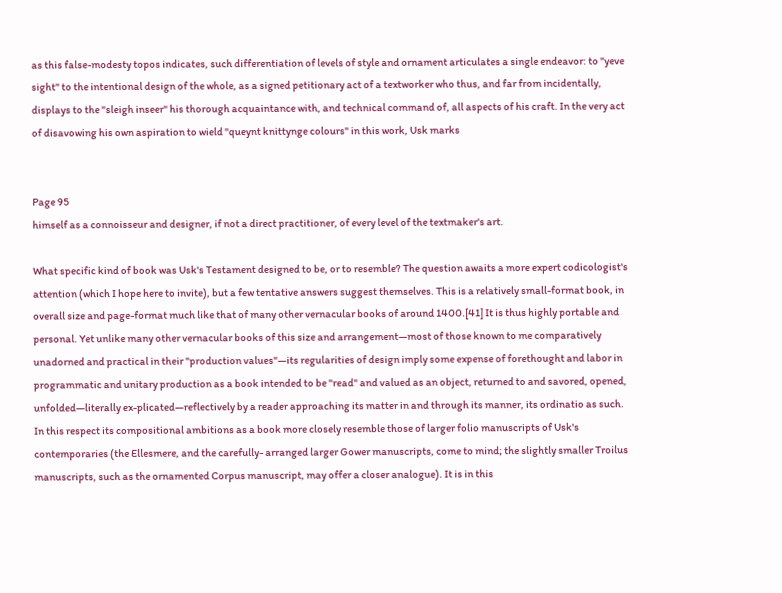as this false-modesty topos indicates, such differentiation of levels of style and ornament articulates a single endeavor: to "yeve sight" to the intentional design of the whole, as a signed petitionary act of a textworker who thus, and far from incidentally, displays to the "sleigh inseer" his thorough acquaintance with, and technical command of, all aspects of his craft. In the very act of disavowing his own aspiration to wield "queynt knittynge colours" in this work, Usk marks


Page 95
himself as a connoisseur and designer, if not a direct practitioner, of every level of the textmaker's art.

What specific kind of book was Usk's Testament designed to be, or to resemble? The question awaits a more expert codicologist's attention (which I hope here to invite), but a few tentative answers suggest themselves. This is a relatively small-format book, in overall size and page-format much like that of many other vernacular books of around 1400.[41] It is thus highly portable and personal. Yet unlike many other vernacular books of this size and arrangement—most of those known to me comparatively unadorned and practical in their "production values"—its regularities of design imply some expense of forethought and labor in programmatic and unitary production as a book intended to be "read" and valued as an object, returned to and savored, opened, unfolded—literally ex-plicated—reflectively by a reader approaching its matter in and through its manner, its ordinatio as such. In this respect its compositional ambitions as a book more closely resemble those of larger folio manuscripts of Usk's contemporaries (the Ellesmere, and the carefully- arranged larger Gower manuscripts, come to mind; the slightly smaller Troilus manuscripts, such as the ornamented Corpus manuscript, may offer a closer analogue). It is in this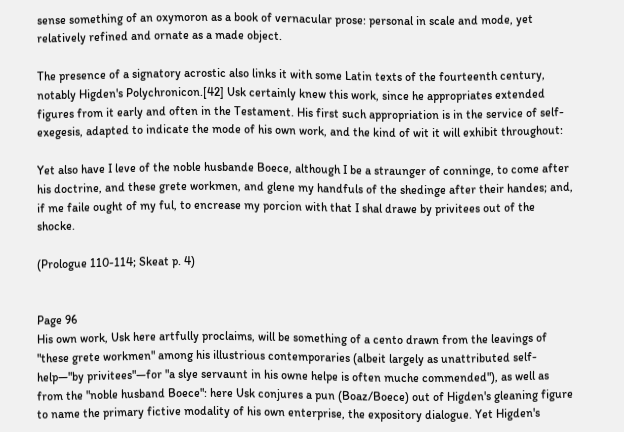sense something of an oxymoron as a book of vernacular prose: personal in scale and mode, yet relatively refined and ornate as a made object.

The presence of a signatory acrostic also links it with some Latin texts of the fourteenth century, notably Higden's Polychronicon.[42] Usk certainly knew this work, since he appropriates extended figures from it early and often in the Testament. His first such appropriation is in the service of self-exegesis, adapted to indicate the mode of his own work, and the kind of wit it will exhibit throughout:

Yet also have I leve of the noble husbande Boece, although I be a straunger of conninge, to come after his doctrine, and these grete workmen, and glene my handfuls of the shedinge after their handes; and, if me faile ought of my ful, to encrease my porcion with that I shal drawe by privitees out of the shocke.

(Prologue 110-114; Skeat p. 4)


Page 96
His own work, Usk here artfully proclaims, will be something of a cento drawn from the leavings of "these grete workmen" among his illustrious contemporaries (albeit largely as unattributed self-help—"by privitees"—for "a slye servaunt in his owne helpe is often muche commended"), as well as from the "noble husband Boece": here Usk conjures a pun (Boaz/Boece) out of Higden's gleaning figure to name the primary fictive modality of his own enterprise, the expository dialogue. Yet Higden's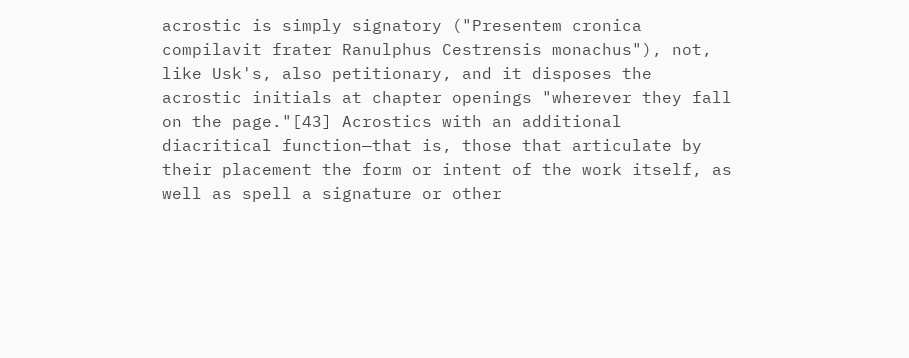acrostic is simply signatory ("Presentem cronica compilavit frater Ranulphus Cestrensis monachus"), not, like Usk's, also petitionary, and it disposes the acrostic initials at chapter openings "wherever they fall on the page."[43] Acrostics with an additional diacritical function—that is, those that articulate by their placement the form or intent of the work itself, as well as spell a signature or other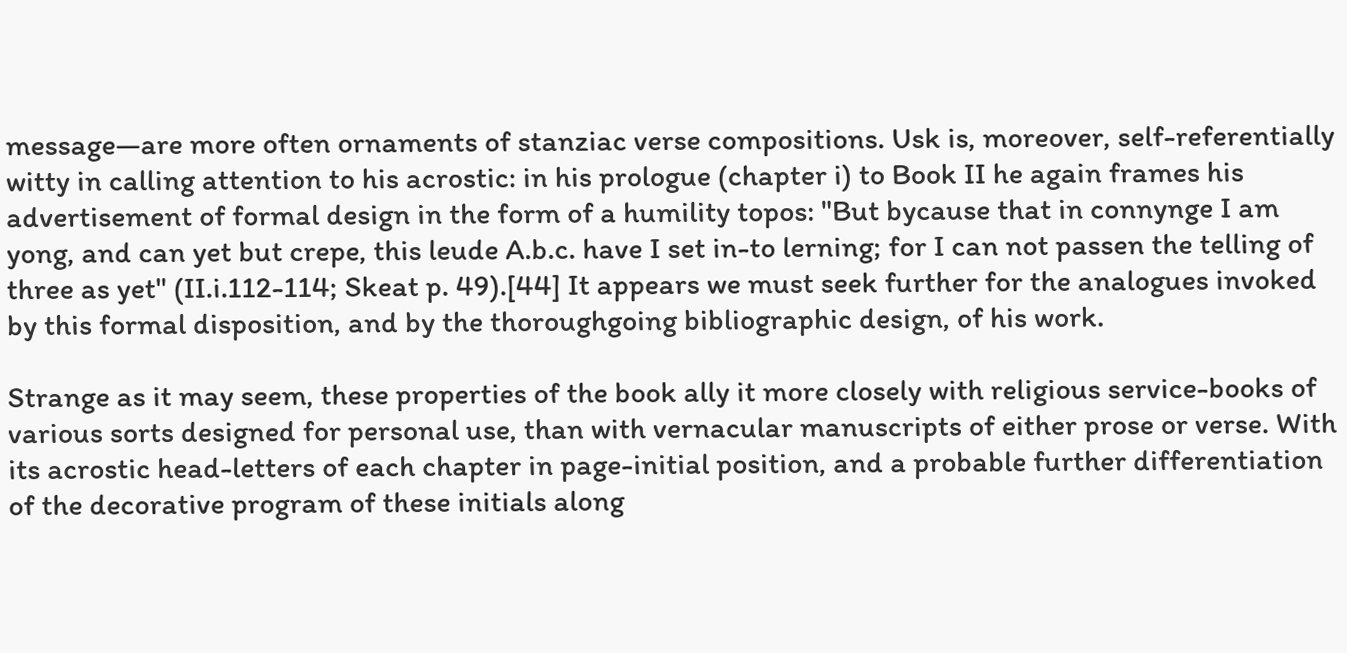message—are more often ornaments of stanziac verse compositions. Usk is, moreover, self-referentially witty in calling attention to his acrostic: in his prologue (chapter i) to Book II he again frames his advertisement of formal design in the form of a humility topos: "But bycause that in connynge I am yong, and can yet but crepe, this leude A.b.c. have I set in-to lerning; for I can not passen the telling of three as yet" (II.i.112-114; Skeat p. 49).[44] It appears we must seek further for the analogues invoked by this formal disposition, and by the thoroughgoing bibliographic design, of his work.

Strange as it may seem, these properties of the book ally it more closely with religious service-books of various sorts designed for personal use, than with vernacular manuscripts of either prose or verse. With its acrostic head-letters of each chapter in page-initial position, and a probable further differentiation of the decorative program of these initials along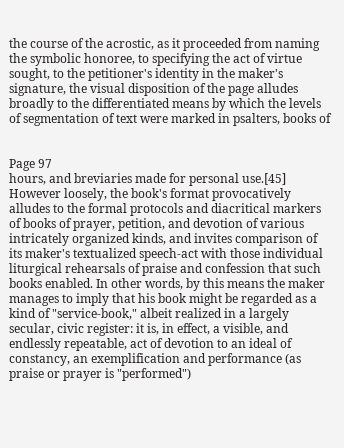the course of the acrostic, as it proceeded from naming the symbolic honoree, to specifying the act of virtue sought, to the petitioner's identity in the maker's signature, the visual disposition of the page alludes broadly to the differentiated means by which the levels of segmentation of text were marked in psalters, books of


Page 97
hours, and breviaries made for personal use.[45] However loosely, the book's format provocatively alludes to the formal protocols and diacritical markers of books of prayer, petition, and devotion of various intricately organized kinds, and invites comparison of its maker's textualized speech-act with those individual liturgical rehearsals of praise and confession that such books enabled. In other words, by this means the maker manages to imply that his book might be regarded as a kind of "service-book," albeit realized in a largely secular, civic register: it is, in effect, a visible, and endlessly repeatable, act of devotion to an ideal of constancy, an exemplification and performance (as praise or prayer is "performed")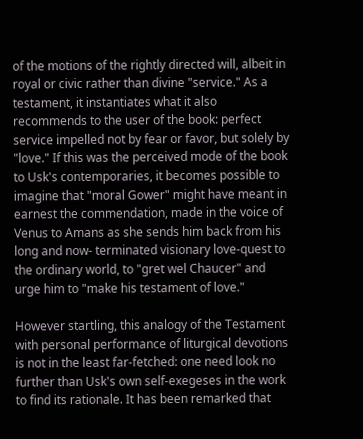of the motions of the rightly directed will, albeit in royal or civic rather than divine "service." As a testament, it instantiates what it also recommends to the user of the book: perfect service impelled not by fear or favor, but solely by "love." If this was the perceived mode of the book to Usk's contemporaries, it becomes possible to imagine that "moral Gower" might have meant in earnest the commendation, made in the voice of Venus to Amans as she sends him back from his long and now- terminated visionary love-quest to the ordinary world, to "gret wel Chaucer" and urge him to "make his testament of love."

However startling, this analogy of the Testament with personal performance of liturgical devotions is not in the least far-fetched: one need look no further than Usk's own self-exegeses in the work to find its rationale. It has been remarked that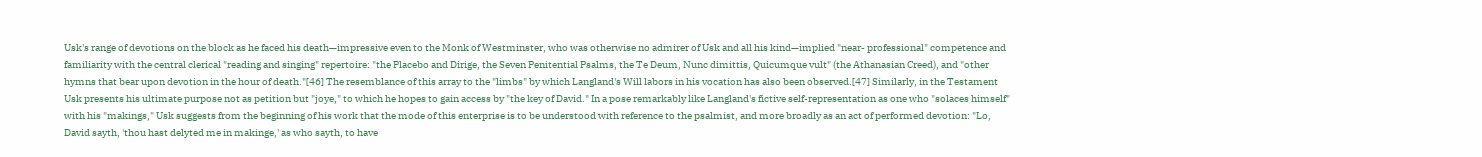Usk's range of devotions on the block as he faced his death—impressive even to the Monk of Westminster, who was otherwise no admirer of Usk and all his kind—implied "near- professional" competence and familiarity with the central clerical "reading and singing" repertoire: "the Placebo and Dirige, the Seven Penitential Psalms, the Te Deum, Nunc dimittis, Quicumque vult" (the Athanasian Creed), and "other hymns that bear upon devotion in the hour of death."[46] The resemblance of this array to the "limbs" by which Langland's Will labors in his vocation has also been observed.[47] Similarly, in the Testament Usk presents his ultimate purpose not as petition but "joye," to which he hopes to gain access by "the key of David." In a pose remarkably like Langland's fictive self-representation as one who "solaces himself" with his "makings," Usk suggests from the beginning of his work that the mode of this enterprise is to be understood with reference to the psalmist, and more broadly as an act of performed devotion: "Lo, David sayth, 'thou hast delyted me in makinge,' as who sayth, to have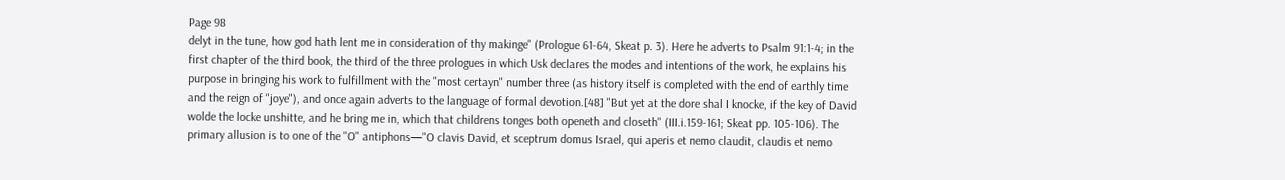Page 98
delyt in the tune, how god hath lent me in consideration of thy makinge" (Prologue 61-64, Skeat p. 3). Here he adverts to Psalm 91:1-4; in the first chapter of the third book, the third of the three prologues in which Usk declares the modes and intentions of the work, he explains his purpose in bringing his work to fulfillment with the "most certayn" number three (as history itself is completed with the end of earthly time and the reign of "joye"), and once again adverts to the language of formal devotion.[48] "But yet at the dore shal I knocke, if the key of David wolde the locke unshitte, and he bring me in, which that childrens tonges both openeth and closeth" (III.i.159-161; Skeat pp. 105-106). The primary allusion is to one of the "O" antiphons—"O clavis David, et sceptrum domus Israel, qui aperis et nemo claudit, claudis et nemo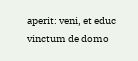aperit: veni, et educ vinctum de domo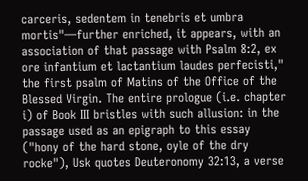carceris, sedentem in tenebris et umbra mortis"—further enriched, it appears, with an association of that passage with Psalm 8:2, ex ore infantium et lactantium laudes perfecisti," the first psalm of Matins of the Office of the Blessed Virgin. The entire prologue (i.e. chapter i) of Book III bristles with such allusion: in the passage used as an epigraph to this essay ("hony of the hard stone, oyle of the dry rocke"), Usk quotes Deuteronomy 32:13, a verse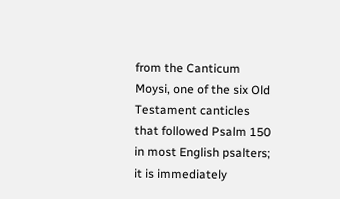from the Canticum Moysi, one of the six Old Testament canticles that followed Psalm 150 in most English psalters; it is immediately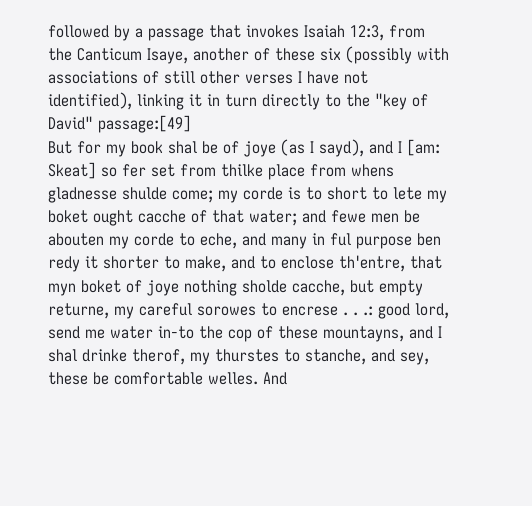followed by a passage that invokes Isaiah 12:3, from the Canticum Isaye, another of these six (possibly with associations of still other verses I have not identified), linking it in turn directly to the "key of David" passage:[49]
But for my book shal be of joye (as I sayd), and I [am: Skeat] so fer set from thilke place from whens gladnesse shulde come; my corde is to short to lete my boket ought cacche of that water; and fewe men be abouten my corde to eche, and many in ful purpose ben redy it shorter to make, and to enclose th'entre, that myn boket of joye nothing sholde cacche, but empty returne, my careful sorowes to encrese . . .: good lord, send me water in-to the cop of these mountayns, and I shal drinke therof, my thurstes to stanche, and sey, these be comfortable welles. And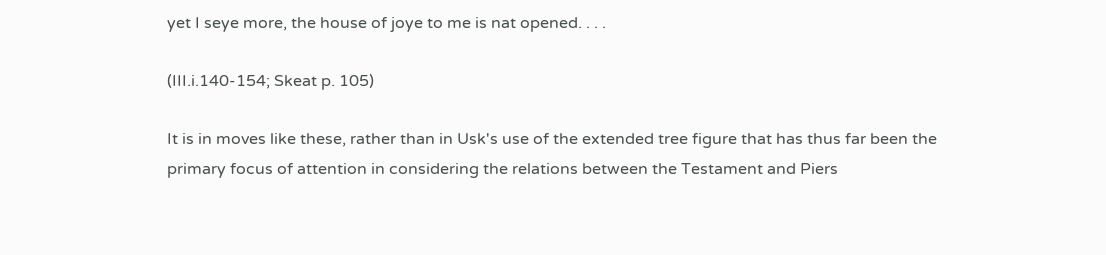yet I seye more, the house of joye to me is nat opened. . . .

(III.i.140-154; Skeat p. 105)

It is in moves like these, rather than in Usk's use of the extended tree figure that has thus far been the primary focus of attention in considering the relations between the Testament and Piers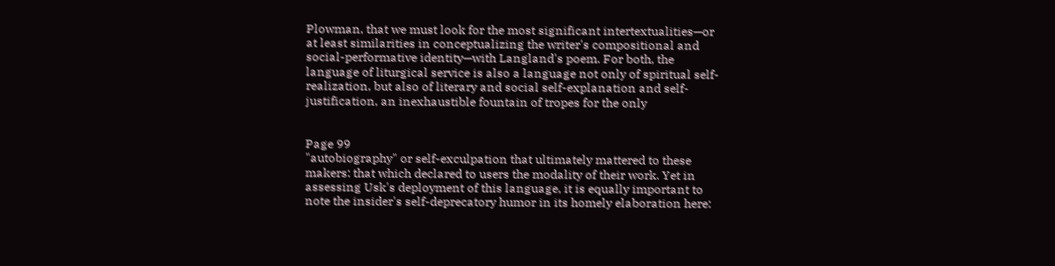Plowman, that we must look for the most significant intertextualities—or at least similarities in conceptualizing the writer's compositional and social-performative identity—with Langland's poem. For both, the language of liturgical service is also a language not only of spiritual self-realization, but also of literary and social self-explanation and self-justification, an inexhaustible fountain of tropes for the only


Page 99
"autobiography" or self-exculpation that ultimately mattered to these makers: that which declared to users the modality of their work. Yet in assessing Usk's deployment of this language, it is equally important to note the insider's self-deprecatory humor in its homely elaboration here: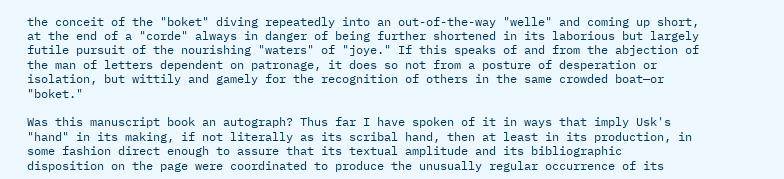the conceit of the "boket" diving repeatedly into an out-of-the-way "welle" and coming up short, at the end of a "corde" always in danger of being further shortened in its laborious but largely futile pursuit of the nourishing "waters" of "joye." If this speaks of and from the abjection of the man of letters dependent on patronage, it does so not from a posture of desperation or isolation, but wittily and gamely for the recognition of others in the same crowded boat—or "boket."

Was this manuscript book an autograph? Thus far I have spoken of it in ways that imply Usk's "hand" in its making, if not literally as its scribal hand, then at least in its production, in some fashion direct enough to assure that its textual amplitude and its bibliographic disposition on the page were coordinated to produce the unusually regular occurrence of its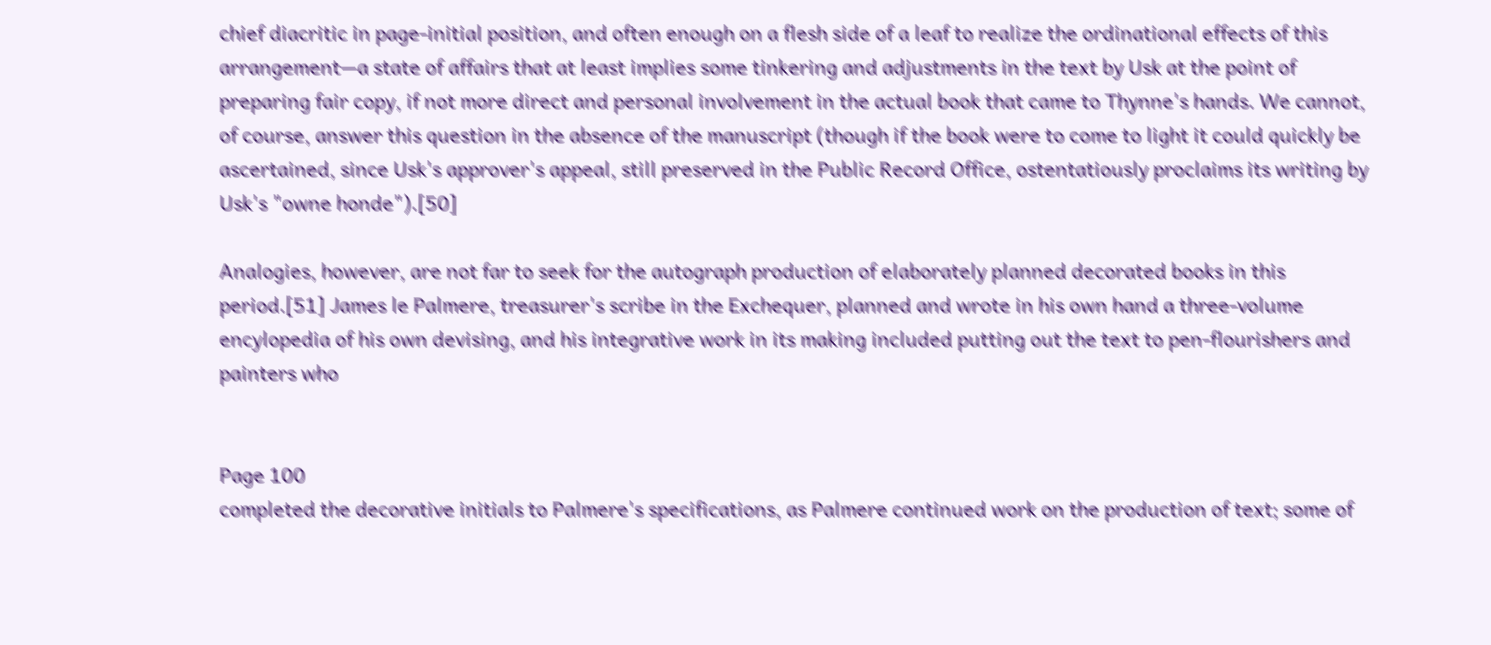chief diacritic in page-initial position, and often enough on a flesh side of a leaf to realize the ordinational effects of this arrangement—a state of affairs that at least implies some tinkering and adjustments in the text by Usk at the point of preparing fair copy, if not more direct and personal involvement in the actual book that came to Thynne's hands. We cannot, of course, answer this question in the absence of the manuscript (though if the book were to come to light it could quickly be ascertained, since Usk's approver's appeal, still preserved in the Public Record Office, ostentatiously proclaims its writing by Usk's "owne honde").[50]

Analogies, however, are not far to seek for the autograph production of elaborately planned decorated books in this period.[51] James le Palmere, treasurer's scribe in the Exchequer, planned and wrote in his own hand a three-volume encylopedia of his own devising, and his integrative work in its making included putting out the text to pen-flourishers and painters who


Page 100
completed the decorative initials to Palmere's specifications, as Palmere continued work on the production of text; some of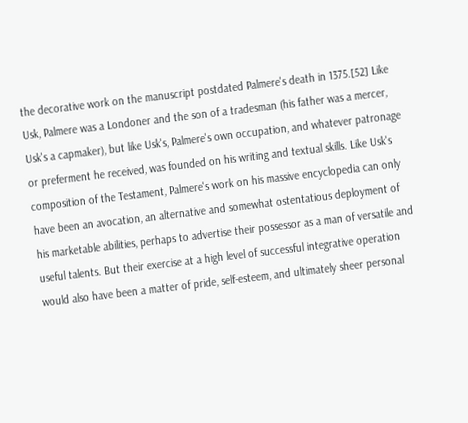the decorative work on the manuscript postdated Palmere's death in 1375.[52] Like Usk, Palmere was a Londoner and the son of a tradesman (his father was a mercer, Usk's a capmaker), but like Usk's, Palmere's own occupation, and whatever patronage or preferment he received, was founded on his writing and textual skills. Like Usk's composition of the Testament, Palmere's work on his massive encyclopedia can only have been an avocation, an alternative and somewhat ostentatious deployment of his marketable abilities, perhaps to advertise their possessor as a man of versatile and useful talents. But their exercise at a high level of successful integrative operation would also have been a matter of pride, self-esteem, and ultimately sheer personal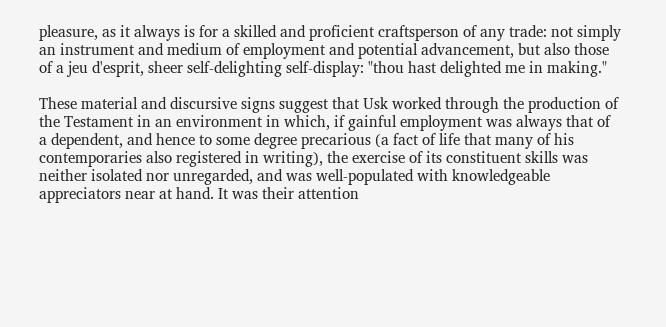pleasure, as it always is for a skilled and proficient craftsperson of any trade: not simply an instrument and medium of employment and potential advancement, but also those of a jeu d'esprit, sheer self-delighting self-display: "thou hast delighted me in making."

These material and discursive signs suggest that Usk worked through the production of the Testament in an environment in which, if gainful employment was always that of a dependent, and hence to some degree precarious (a fact of life that many of his contemporaries also registered in writing), the exercise of its constituent skills was neither isolated nor unregarded, and was well-populated with knowledgeable appreciators near at hand. It was their attention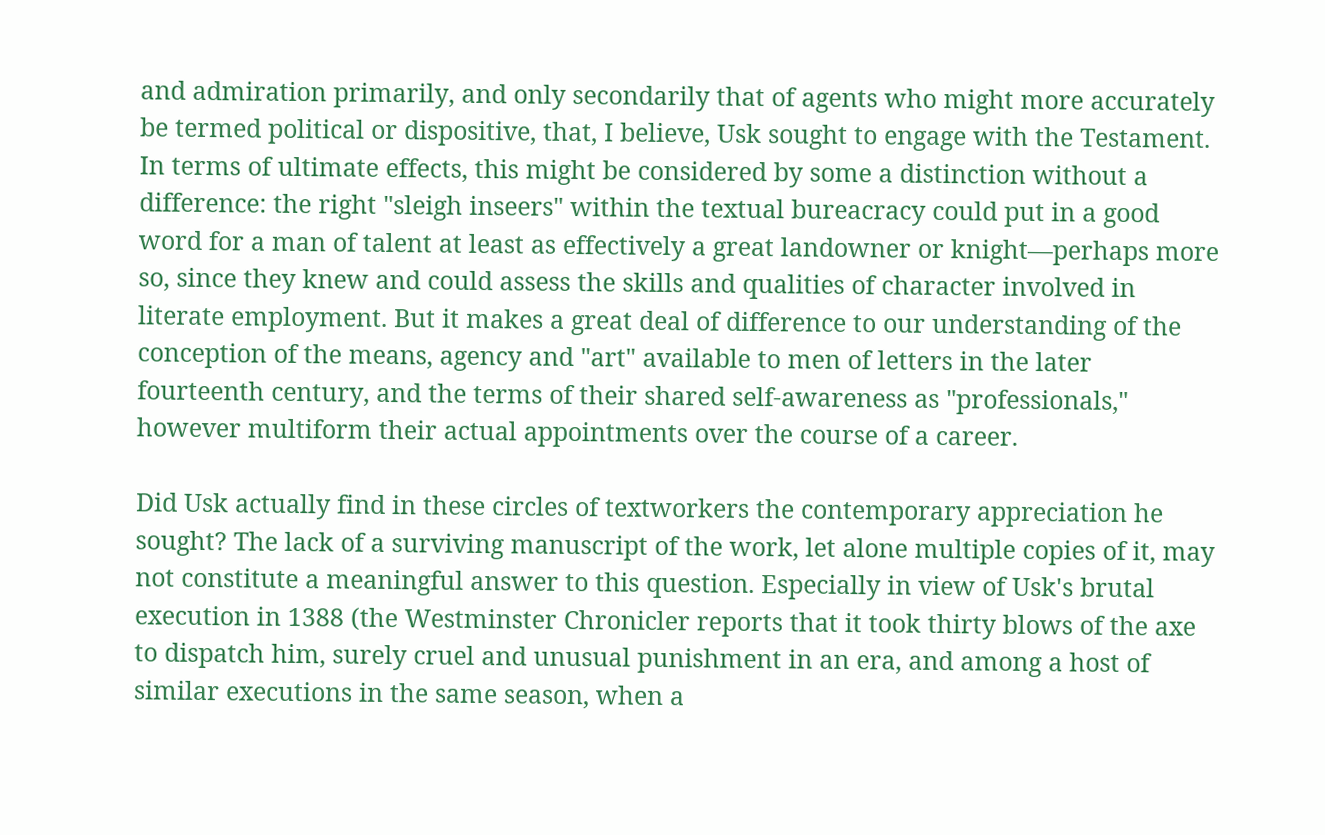and admiration primarily, and only secondarily that of agents who might more accurately be termed political or dispositive, that, I believe, Usk sought to engage with the Testament. In terms of ultimate effects, this might be considered by some a distinction without a difference: the right "sleigh inseers" within the textual bureacracy could put in a good word for a man of talent at least as effectively a great landowner or knight—perhaps more so, since they knew and could assess the skills and qualities of character involved in literate employment. But it makes a great deal of difference to our understanding of the conception of the means, agency and "art" available to men of letters in the later fourteenth century, and the terms of their shared self-awareness as "professionals," however multiform their actual appointments over the course of a career.

Did Usk actually find in these circles of textworkers the contemporary appreciation he sought? The lack of a surviving manuscript of the work, let alone multiple copies of it, may not constitute a meaningful answer to this question. Especially in view of Usk's brutal execution in 1388 (the Westminster Chronicler reports that it took thirty blows of the axe to dispatch him, surely cruel and unusual punishment in an era, and among a host of similar executions in the same season, when a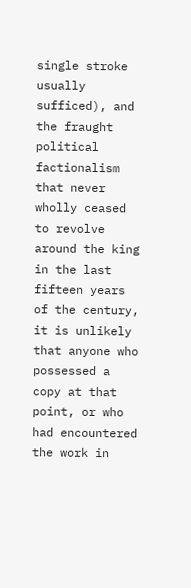single stroke usually sufficed), and the fraught political factionalism that never wholly ceased to revolve around the king in the last fifteen years of the century, it is unlikely that anyone who possessed a copy at that point, or who had encountered the work in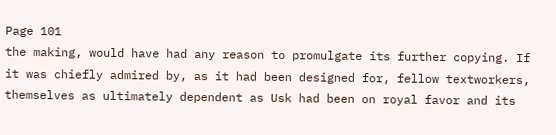Page 101
the making, would have had any reason to promulgate its further copying. If it was chiefly admired by, as it had been designed for, fellow textworkers, themselves as ultimately dependent as Usk had been on royal favor and its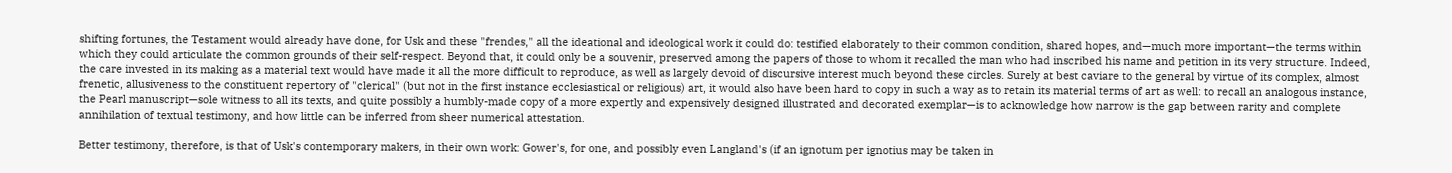shifting fortunes, the Testament would already have done, for Usk and these "frendes," all the ideational and ideological work it could do: testified elaborately to their common condition, shared hopes, and—much more important—the terms within which they could articulate the common grounds of their self-respect. Beyond that, it could only be a souvenir, preserved among the papers of those to whom it recalled the man who had inscribed his name and petition in its very structure. Indeed, the care invested in its making as a material text would have made it all the more difficult to reproduce, as well as largely devoid of discursive interest much beyond these circles. Surely at best caviare to the general by virtue of its complex, almost frenetic, allusiveness to the constituent repertory of "clerical" (but not in the first instance ecclesiastical or religious) art, it would also have been hard to copy in such a way as to retain its material terms of art as well: to recall an analogous instance, the Pearl manuscript—sole witness to all its texts, and quite possibly a humbly-made copy of a more expertly and expensively designed illustrated and decorated exemplar—is to acknowledge how narrow is the gap between rarity and complete annihilation of textual testimony, and how little can be inferred from sheer numerical attestation.

Better testimony, therefore, is that of Usk's contemporary makers, in their own work: Gower's, for one, and possibly even Langland's (if an ignotum per ignotius may be taken in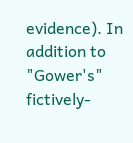evidence). In addition to "Gower's" fictively-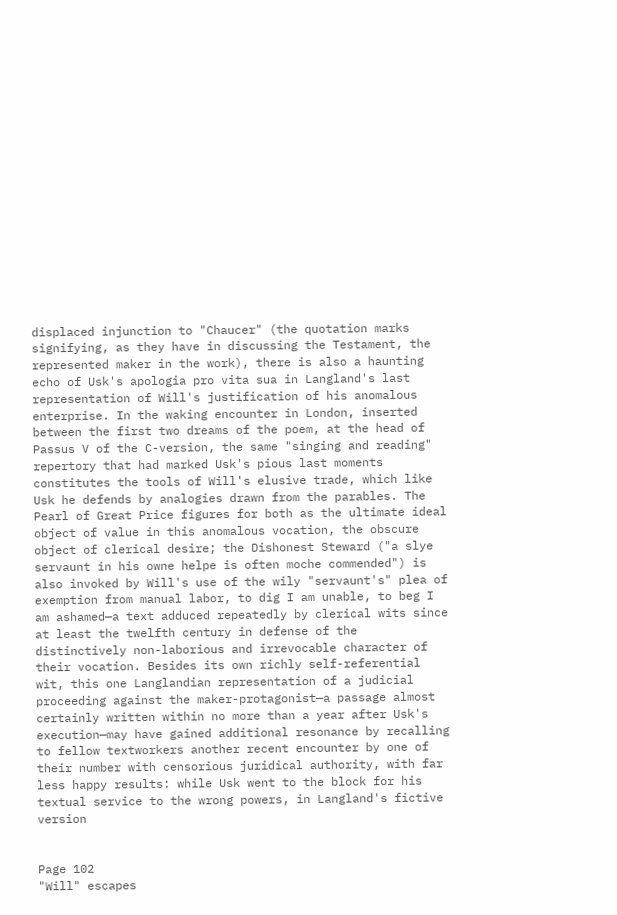displaced injunction to "Chaucer" (the quotation marks signifying, as they have in discussing the Testament, the represented maker in the work), there is also a haunting echo of Usk's apologia pro vita sua in Langland's last representation of Will's justification of his anomalous enterprise. In the waking encounter in London, inserted between the first two dreams of the poem, at the head of Passus V of the C-version, the same "singing and reading" repertory that had marked Usk's pious last moments constitutes the tools of Will's elusive trade, which like Usk he defends by analogies drawn from the parables. The Pearl of Great Price figures for both as the ultimate ideal object of value in this anomalous vocation, the obscure object of clerical desire; the Dishonest Steward ("a slye servaunt in his owne helpe is often moche commended") is also invoked by Will's use of the wily "servaunt's" plea of exemption from manual labor, to dig I am unable, to beg I am ashamed—a text adduced repeatedly by clerical wits since at least the twelfth century in defense of the distinctively non-laborious and irrevocable character of their vocation. Besides its own richly self-referential wit, this one Langlandian representation of a judicial proceeding against the maker-protagonist—a passage almost certainly written within no more than a year after Usk's execution—may have gained additional resonance by recalling to fellow textworkers another recent encounter by one of their number with censorious juridical authority, with far less happy results: while Usk went to the block for his textual service to the wrong powers, in Langland's fictive version


Page 102
"Will" escapes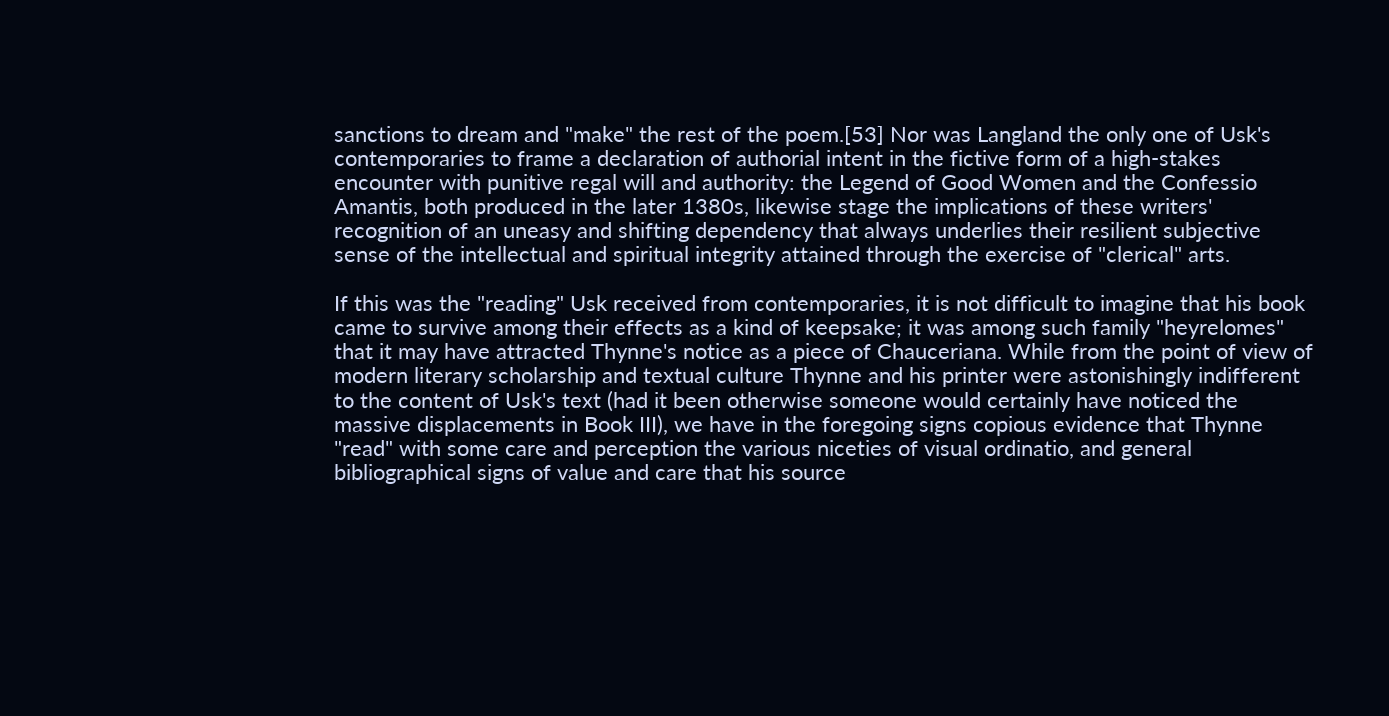sanctions to dream and "make" the rest of the poem.[53] Nor was Langland the only one of Usk's contemporaries to frame a declaration of authorial intent in the fictive form of a high-stakes encounter with punitive regal will and authority: the Legend of Good Women and the Confessio Amantis, both produced in the later 1380s, likewise stage the implications of these writers' recognition of an uneasy and shifting dependency that always underlies their resilient subjective sense of the intellectual and spiritual integrity attained through the exercise of "clerical" arts.

If this was the "reading" Usk received from contemporaries, it is not difficult to imagine that his book came to survive among their effects as a kind of keepsake; it was among such family "heyrelomes" that it may have attracted Thynne's notice as a piece of Chauceriana. While from the point of view of modern literary scholarship and textual culture Thynne and his printer were astonishingly indifferent to the content of Usk's text (had it been otherwise someone would certainly have noticed the massive displacements in Book III), we have in the foregoing signs copious evidence that Thynne "read" with some care and perception the various niceties of visual ordinatio, and general bibliographical signs of value and care that his source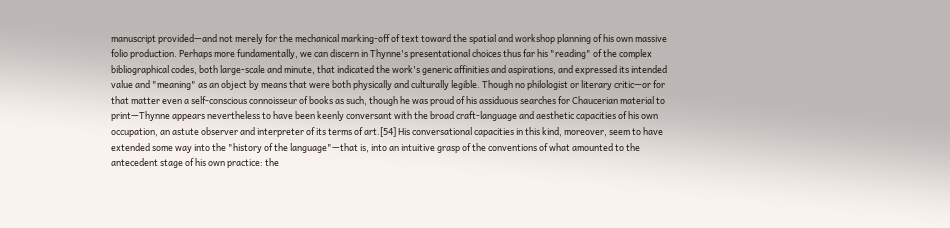manuscript provided—and not merely for the mechanical marking-off of text toward the spatial and workshop planning of his own massive folio production. Perhaps more fundamentally, we can discern in Thynne's presentational choices thus far his "reading" of the complex bibliographical codes, both large-scale and minute, that indicated the work's generic affinities and aspirations, and expressed its intended value and "meaning" as an object by means that were both physically and culturally legible. Though no philologist or literary critic—or for that matter even a self-conscious connoisseur of books as such, though he was proud of his assiduous searches for Chaucerian material to print—Thynne appears nevertheless to have been keenly conversant with the broad craft-language and aesthetic capacities of his own occupation, an astute observer and interpreter of its terms of art.[54] His conversational capacities in this kind, moreover, seem to have extended some way into the "history of the language"—that is, into an intuitive grasp of the conventions of what amounted to the antecedent stage of his own practice: the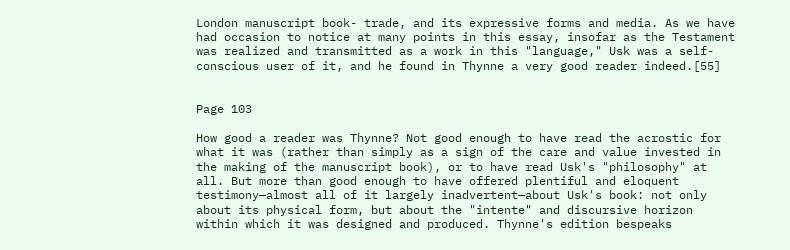London manuscript book- trade, and its expressive forms and media. As we have had occasion to notice at many points in this essay, insofar as the Testament was realized and transmitted as a work in this "language," Usk was a self-conscious user of it, and he found in Thynne a very good reader indeed.[55]


Page 103

How good a reader was Thynne? Not good enough to have read the acrostic for what it was (rather than simply as a sign of the care and value invested in the making of the manuscript book), or to have read Usk's "philosophy" at all. But more than good enough to have offered plentiful and eloquent testimony—almost all of it largely inadvertent—about Usk's book: not only about its physical form, but about the "intente" and discursive horizon within which it was designed and produced. Thynne's edition bespeaks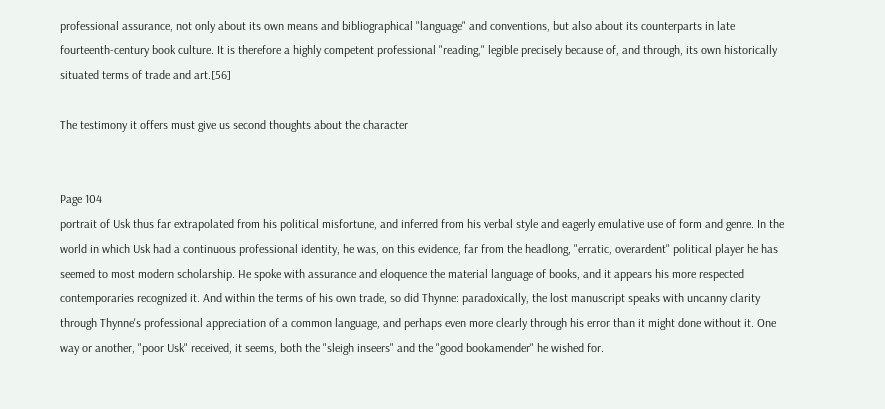professional assurance, not only about its own means and bibliographical "language" and conventions, but also about its counterparts in late fourteenth-century book culture. It is therefore a highly competent professional "reading," legible precisely because of, and through, its own historically situated terms of trade and art.[56]

The testimony it offers must give us second thoughts about the character


Page 104
portrait of Usk thus far extrapolated from his political misfortune, and inferred from his verbal style and eagerly emulative use of form and genre. In the world in which Usk had a continuous professional identity, he was, on this evidence, far from the headlong, "erratic, overardent" political player he has seemed to most modern scholarship. He spoke with assurance and eloquence the material language of books, and it appears his more respected contemporaries recognized it. And within the terms of his own trade, so did Thynne: paradoxically, the lost manuscript speaks with uncanny clarity through Thynne's professional appreciation of a common language, and perhaps even more clearly through his error than it might done without it. One way or another, "poor Usk" received, it seems, both the "sleigh inseers" and the "good bookamender" he wished for.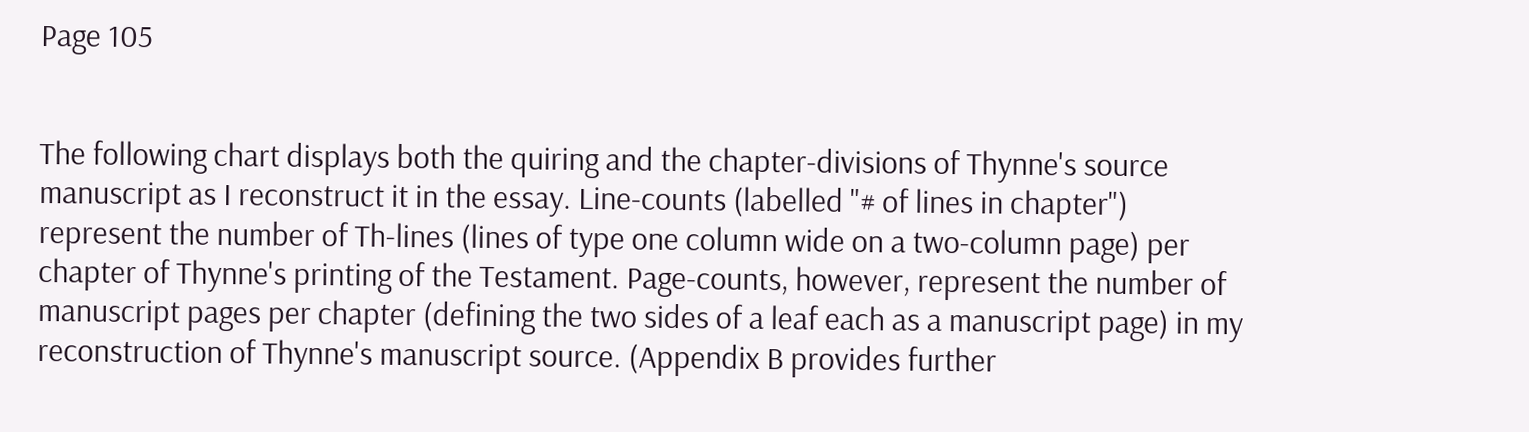Page 105


The following chart displays both the quiring and the chapter-divisions of Thynne's source manuscript as I reconstruct it in the essay. Line-counts (labelled "# of lines in chapter") represent the number of Th-lines (lines of type one column wide on a two-column page) per chapter of Thynne's printing of the Testament. Page-counts, however, represent the number of manuscript pages per chapter (defining the two sides of a leaf each as a manuscript page) in my reconstruction of Thynne's manuscript source. (Appendix B provides further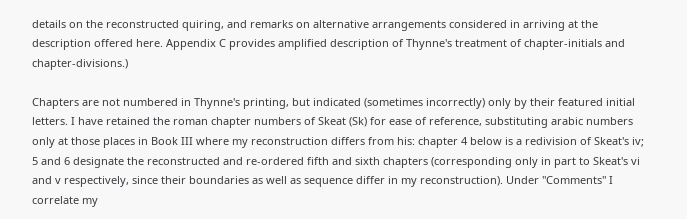details on the reconstructed quiring, and remarks on alternative arrangements considered in arriving at the description offered here. Appendix C provides amplified description of Thynne's treatment of chapter-initials and chapter-divisions.)

Chapters are not numbered in Thynne's printing, but indicated (sometimes incorrectly) only by their featured initial letters. I have retained the roman chapter numbers of Skeat (Sk) for ease of reference, substituting arabic numbers only at those places in Book III where my reconstruction differs from his: chapter 4 below is a redivision of Skeat's iv; 5 and 6 designate the reconstructed and re-ordered fifth and sixth chapters (corresponding only in part to Skeat's vi and v respectively, since their boundaries as well as sequence differ in my reconstruction). Under "Comments" I correlate my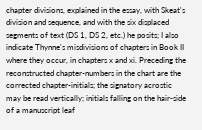chapter divisions, explained in the essay, with Skeat's division and sequence, and with the six displaced segments of text (DS 1, DS 2, etc.) he posits; I also indicate Thynne's misdivisions of chapters in Book II where they occur, in chapters x and xi. Preceding the reconstructed chapter-numbers in the chart are the corrected chapter-initials; the signatory acrostic may be read vertically; initials falling on the hair-side of a manuscript leaf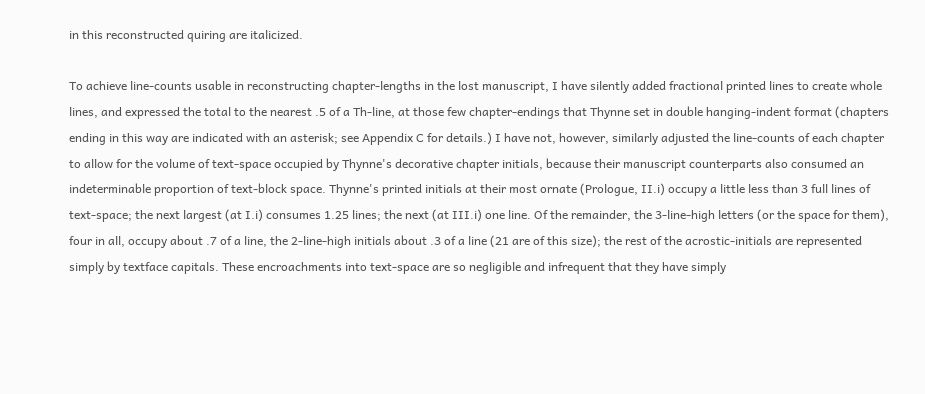in this reconstructed quiring are italicized.

To achieve line-counts usable in reconstructing chapter-lengths in the lost manuscript, I have silently added fractional printed lines to create whole lines, and expressed the total to the nearest .5 of a Th-line, at those few chapter-endings that Thynne set in double hanging-indent format (chapters ending in this way are indicated with an asterisk; see Appendix C for details.) I have not, however, similarly adjusted the line-counts of each chapter to allow for the volume of text-space occupied by Thynne's decorative chapter initials, because their manuscript counterparts also consumed an indeterminable proportion of text-block space. Thynne's printed initials at their most ornate (Prologue, II.i) occupy a little less than 3 full lines of text-space; the next largest (at I.i) consumes 1.25 lines; the next (at III.i) one line. Of the remainder, the 3-line-high letters (or the space for them), four in all, occupy about .7 of a line, the 2-line-high initials about .3 of a line (21 are of this size); the rest of the acrostic-initials are represented simply by textface capitals. These encroachments into text-space are so negligible and infrequent that they have simply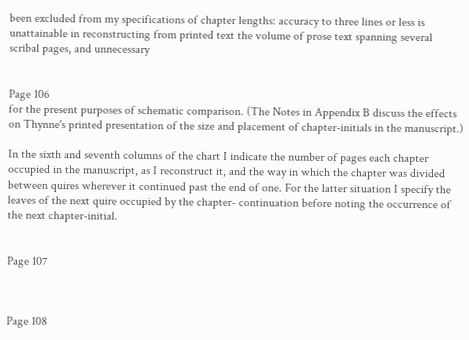been excluded from my specifications of chapter lengths: accuracy to three lines or less is unattainable in reconstructing from printed text the volume of prose text spanning several scribal pages, and unnecessary


Page 106
for the present purposes of schematic comparison. (The Notes in Appendix B discuss the effects on Thynne's printed presentation of the size and placement of chapter-initials in the manuscript.)

In the sixth and seventh columns of the chart I indicate the number of pages each chapter occupied in the manuscript, as I reconstruct it, and the way in which the chapter was divided between quires wherever it continued past the end of one. For the latter situation I specify the leaves of the next quire occupied by the chapter- continuation before noting the occurrence of the next chapter-initial.


Page 107



Page 108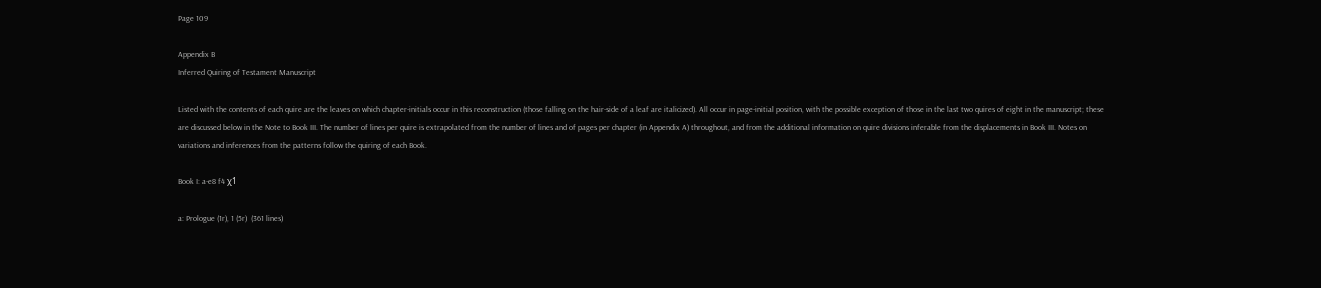Page 109

Appendix B
Inferred Quiring of Testament Manuscript

Listed with the contents of each quire are the leaves on which chapter-initials occur in this reconstruction (those falling on the hair-side of a leaf are italicized). All occur in page-initial position, with the possible exception of those in the last two quires of eight in the manuscript; these are discussed below in the Note to Book III. The number of lines per quire is extrapolated from the number of lines and of pages per chapter (in Appendix A) throughout, and from the additional information on quire divisions inferable from the displacements in Book III. Notes on variations and inferences from the patterns follow the quiring of each Book.

Book I: a-e8 f4 χ1

a: Prologue (1r), 1 (5r)  (361 lines)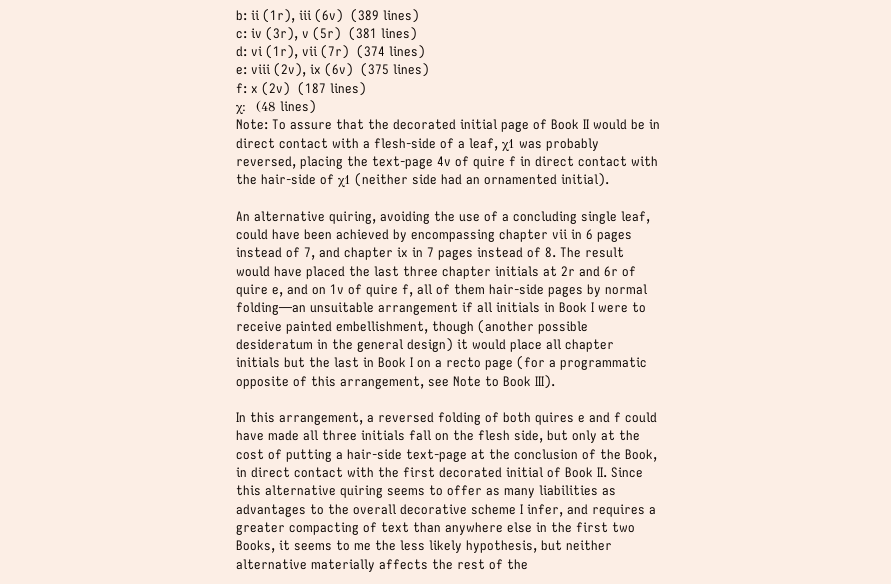b: ii (1r), iii (6v)  (389 lines)
c: iv (3r), v (5r)  (381 lines)
d: vi (1r), vii (7r)  (374 lines)
e: viii (2v), ix (6v)  (375 lines)
f: x (2v)  (187 lines)
χ:  (48 lines)
Note: To assure that the decorated initial page of Book II would be in direct contact with a flesh-side of a leaf, χ1 was probably reversed, placing the text-page 4v of quire f in direct contact with the hair-side of χ1 (neither side had an ornamented initial).

An alternative quiring, avoiding the use of a concluding single leaf, could have been achieved by encompassing chapter vii in 6 pages instead of 7, and chapter ix in 7 pages instead of 8. The result would have placed the last three chapter initials at 2r and 6r of quire e, and on 1v of quire f, all of them hair-side pages by normal folding—an unsuitable arrangement if all initials in Book I were to receive painted embellishment, though (another possible desideratum in the general design) it would place all chapter initials but the last in Book I on a recto page (for a programmatic opposite of this arrangement, see Note to Book III).

In this arrangement, a reversed folding of both quires e and f could have made all three initials fall on the flesh side, but only at the cost of putting a hair-side text-page at the conclusion of the Book, in direct contact with the first decorated initial of Book II. Since this alternative quiring seems to offer as many liabilities as advantages to the overall decorative scheme I infer, and requires a greater compacting of text than anywhere else in the first two Books, it seems to me the less likely hypothesis, but neither alternative materially affects the rest of the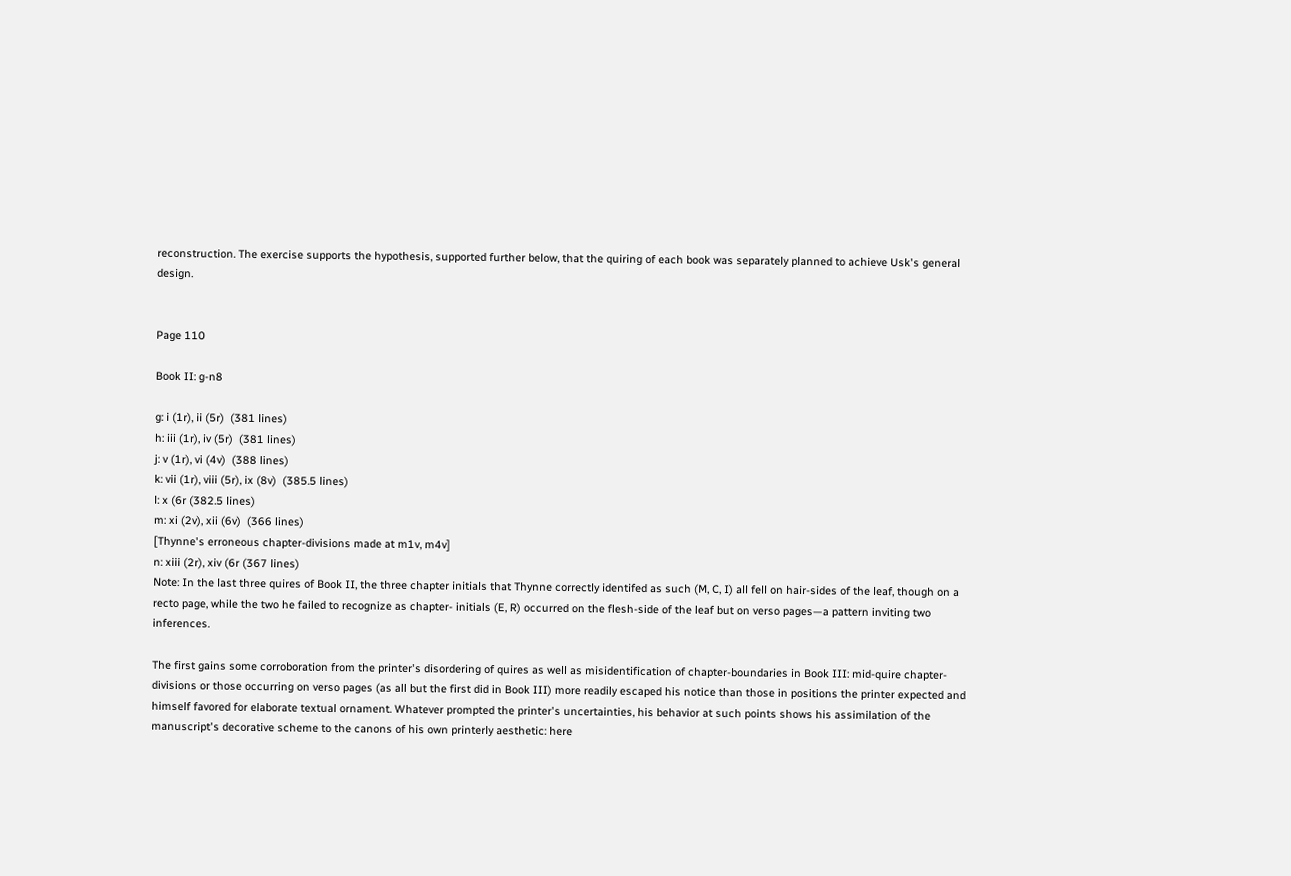reconstruction. The exercise supports the hypothesis, supported further below, that the quiring of each book was separately planned to achieve Usk's general design.


Page 110

Book II: g-n8

g: i (1r), ii (5r)  (381 lines)
h: iii (1r), iv (5r)  (381 lines)
j: v (1r), vi (4v)  (388 lines)
k: vii (1r), viii (5r), ix (8v)  (385.5 lines)
l: x (6r (382.5 lines)
m: xi (2v), xii (6v)  (366 lines)
[Thynne's erroneous chapter-divisions made at m1v, m4v]
n: xiii (2r), xiv (6r (367 lines)
Note: In the last three quires of Book II, the three chapter initials that Thynne correctly identifed as such (M, C, I) all fell on hair-sides of the leaf, though on a recto page, while the two he failed to recognize as chapter- initials (E, R) occurred on the flesh-side of the leaf but on verso pages—a pattern inviting two inferences.

The first gains some corroboration from the printer's disordering of quires as well as misidentification of chapter-boundaries in Book III: mid-quire chapter-divisions or those occurring on verso pages (as all but the first did in Book III) more readily escaped his notice than those in positions the printer expected and himself favored for elaborate textual ornament. Whatever prompted the printer's uncertainties, his behavior at such points shows his assimilation of the manuscript's decorative scheme to the canons of his own printerly aesthetic: here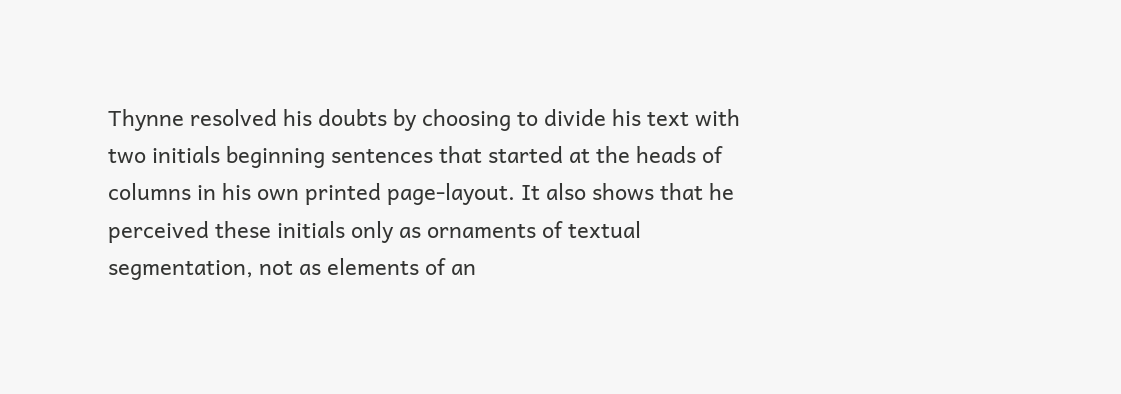Thynne resolved his doubts by choosing to divide his text with two initials beginning sentences that started at the heads of columns in his own printed page-layout. It also shows that he perceived these initials only as ornaments of textual segmentation, not as elements of an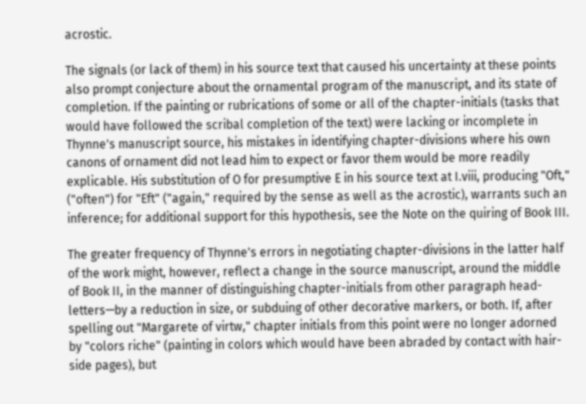acrostic.

The signals (or lack of them) in his source text that caused his uncertainty at these points also prompt conjecture about the ornamental program of the manuscript, and its state of completion. If the painting or rubrications of some or all of the chapter-initials (tasks that would have followed the scribal completion of the text) were lacking or incomplete in Thynne's manuscript source, his mistakes in identifying chapter-divisions where his own canons of ornament did not lead him to expect or favor them would be more readily explicable. His substitution of O for presumptive E in his source text at I.viii, producing "Oft," ("often") for "Eft" ("again," required by the sense as well as the acrostic), warrants such an inference; for additional support for this hypothesis, see the Note on the quiring of Book III.

The greater frequency of Thynne's errors in negotiating chapter-divisions in the latter half of the work might, however, reflect a change in the source manuscript, around the middle of Book II, in the manner of distinguishing chapter-initials from other paragraph head-letters—by a reduction in size, or subduing of other decorative markers, or both. If, after spelling out "Margarete of virtw," chapter initials from this point were no longer adorned by "colors riche" (painting in colors which would have been abraded by contact with hair-side pages), but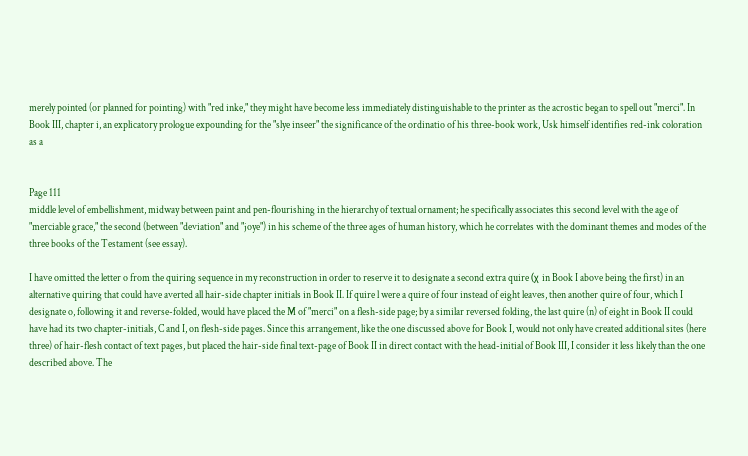merely pointed (or planned for pointing) with "red inke," they might have become less immediately distinguishable to the printer as the acrostic began to spell out "merci". In Book III, chapter i, an explicatory prologue expounding for the "slye inseer" the significance of the ordinatio of his three-book work, Usk himself identifies red-ink coloration as a


Page 111
middle level of embellishment, midway between paint and pen-flourishing in the hierarchy of textual ornament; he specifically associates this second level with the age of "merciable grace," the second (between "deviation" and "joye") in his scheme of the three ages of human history, which he correlates with the dominant themes and modes of the three books of the Testament (see essay).

I have omitted the letter o from the quiring sequence in my reconstruction in order to reserve it to designate a second extra quire (χ in Book I above being the first) in an alternative quiring that could have averted all hair-side chapter initials in Book II. If quire l were a quire of four instead of eight leaves, then another quire of four, which I designate o, following it and reverse-folded, would have placed the M of "merci" on a flesh-side page; by a similar reversed folding, the last quire (n) of eight in Book II could have had its two chapter-initials, C and I, on flesh-side pages. Since this arrangement, like the one discussed above for Book I, would not only have created additional sites (here three) of hair-flesh contact of text pages, but placed the hair-side final text-page of Book II in direct contact with the head-initial of Book III, I consider it less likely than the one described above. The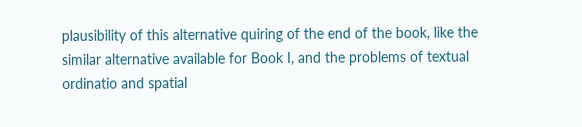plausibility of this alternative quiring of the end of the book, like the similar alternative available for Book I, and the problems of textual ordinatio and spatial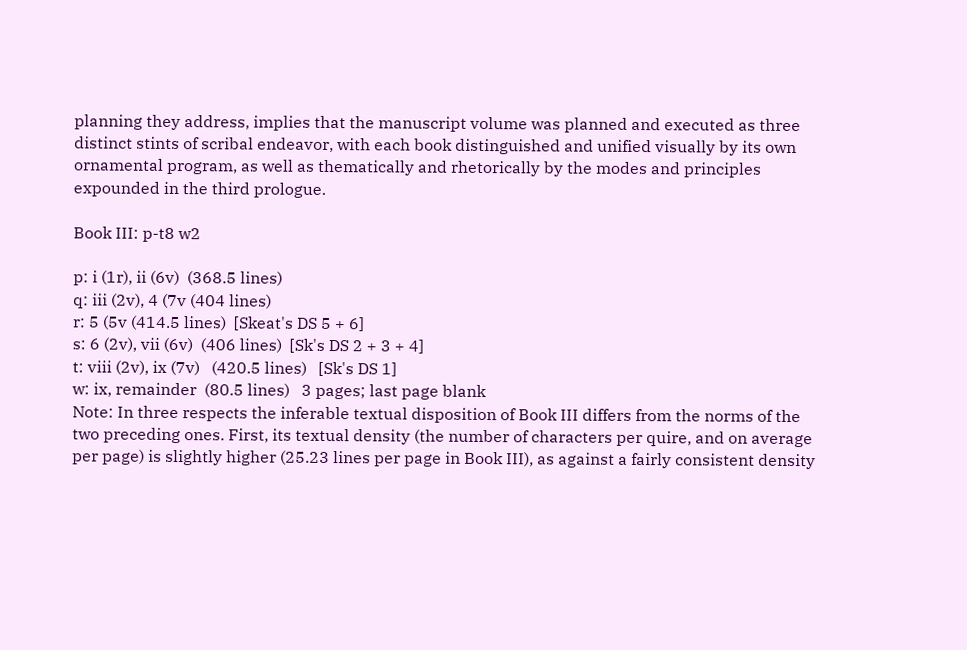planning they address, implies that the manuscript volume was planned and executed as three distinct stints of scribal endeavor, with each book distinguished and unified visually by its own ornamental program, as well as thematically and rhetorically by the modes and principles expounded in the third prologue.

Book III: p-t8 w2

p: i (1r), ii (6v)  (368.5 lines)
q: iii (2v), 4 (7v (404 lines)
r: 5 (5v (414.5 lines)  [Skeat's DS 5 + 6]
s: 6 (2v), vii (6v)  (406 lines)  [Sk's DS 2 + 3 + 4]
t: viii (2v), ix (7v)   (420.5 lines)   [Sk's DS 1]
w: ix, remainder  (80.5 lines)   3 pages; last page blank
Note: In three respects the inferable textual disposition of Book III differs from the norms of the two preceding ones. First, its textual density (the number of characters per quire, and on average per page) is slightly higher (25.23 lines per page in Book III), as against a fairly consistent density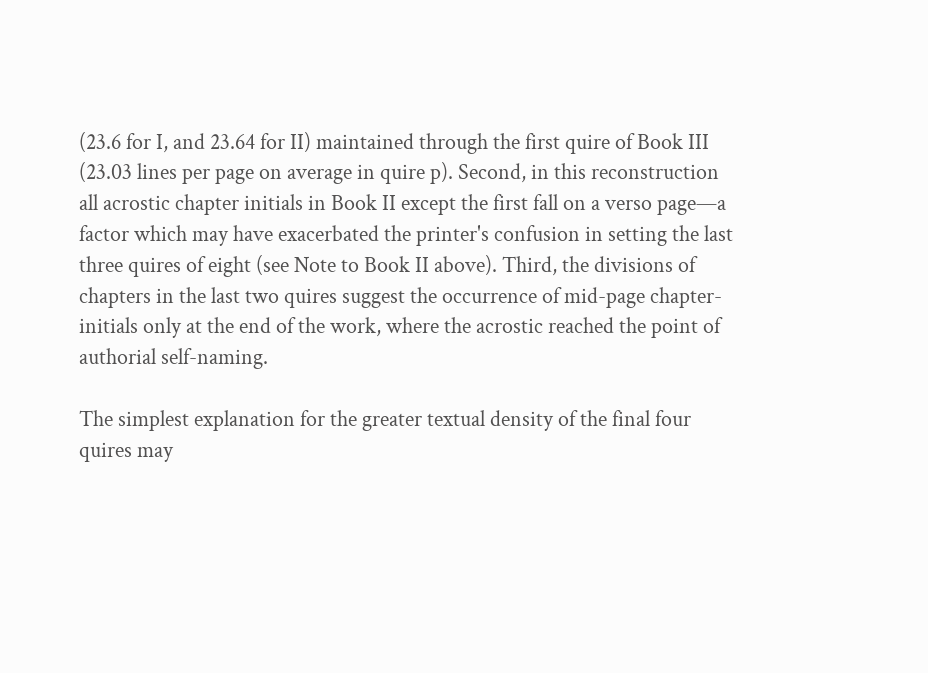(23.6 for I, and 23.64 for II) maintained through the first quire of Book III (23.03 lines per page on average in quire p). Second, in this reconstruction all acrostic chapter initials in Book II except the first fall on a verso page—a factor which may have exacerbated the printer's confusion in setting the last three quires of eight (see Note to Book II above). Third, the divisions of chapters in the last two quires suggest the occurrence of mid-page chapter-initials only at the end of the work, where the acrostic reached the point of authorial self-naming.

The simplest explanation for the greater textual density of the final four quires may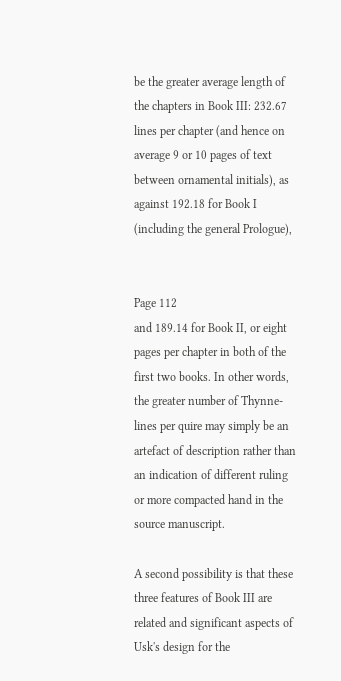be the greater average length of the chapters in Book III: 232.67 lines per chapter (and hence on average 9 or 10 pages of text between ornamental initials), as against 192.18 for Book I (including the general Prologue),


Page 112
and 189.14 for Book II, or eight pages per chapter in both of the first two books. In other words, the greater number of Thynne-lines per quire may simply be an artefact of description rather than an indication of different ruling or more compacted hand in the source manuscript.

A second possibility is that these three features of Book III are related and significant aspects of Usk's design for the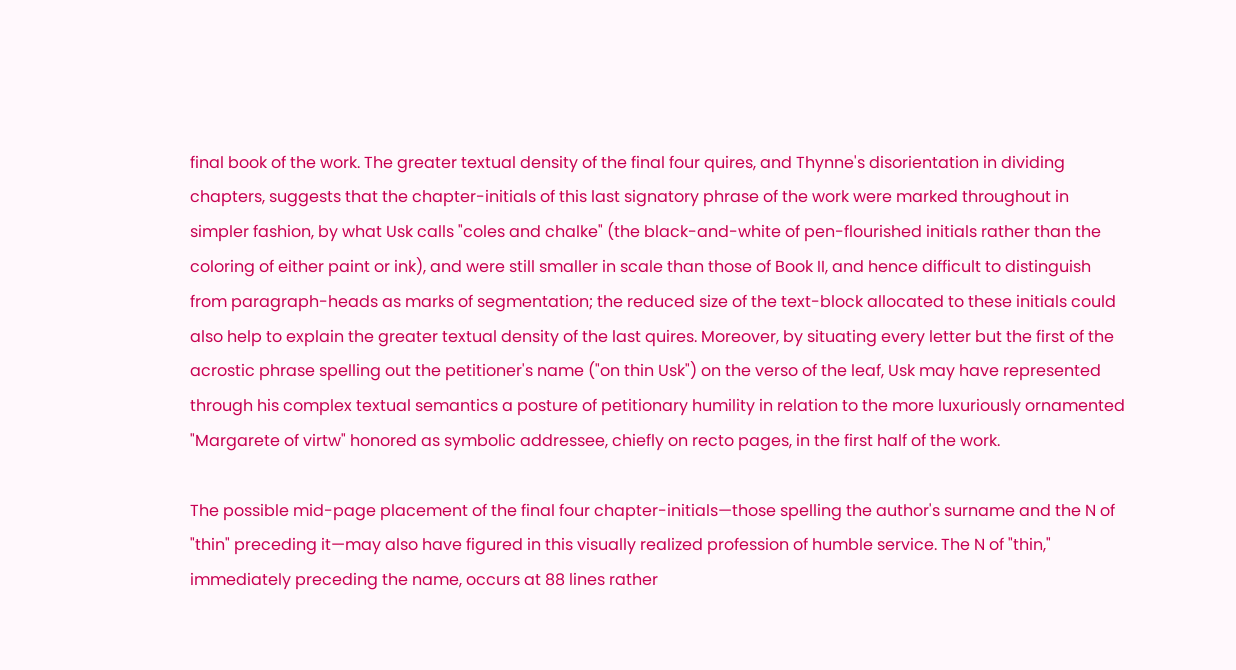final book of the work. The greater textual density of the final four quires, and Thynne's disorientation in dividing chapters, suggests that the chapter-initials of this last signatory phrase of the work were marked throughout in simpler fashion, by what Usk calls "coles and chalke" (the black-and-white of pen-flourished initials rather than the coloring of either paint or ink), and were still smaller in scale than those of Book II, and hence difficult to distinguish from paragraph-heads as marks of segmentation; the reduced size of the text-block allocated to these initials could also help to explain the greater textual density of the last quires. Moreover, by situating every letter but the first of the acrostic phrase spelling out the petitioner's name ("on thin Usk") on the verso of the leaf, Usk may have represented through his complex textual semantics a posture of petitionary humility in relation to the more luxuriously ornamented "Margarete of virtw" honored as symbolic addressee, chiefly on recto pages, in the first half of the work.

The possible mid-page placement of the final four chapter-initials—those spelling the author's surname and the N of "thin" preceding it—may also have figured in this visually realized profession of humble service. The N of "thin," immediately preceding the name, occurs at 88 lines rather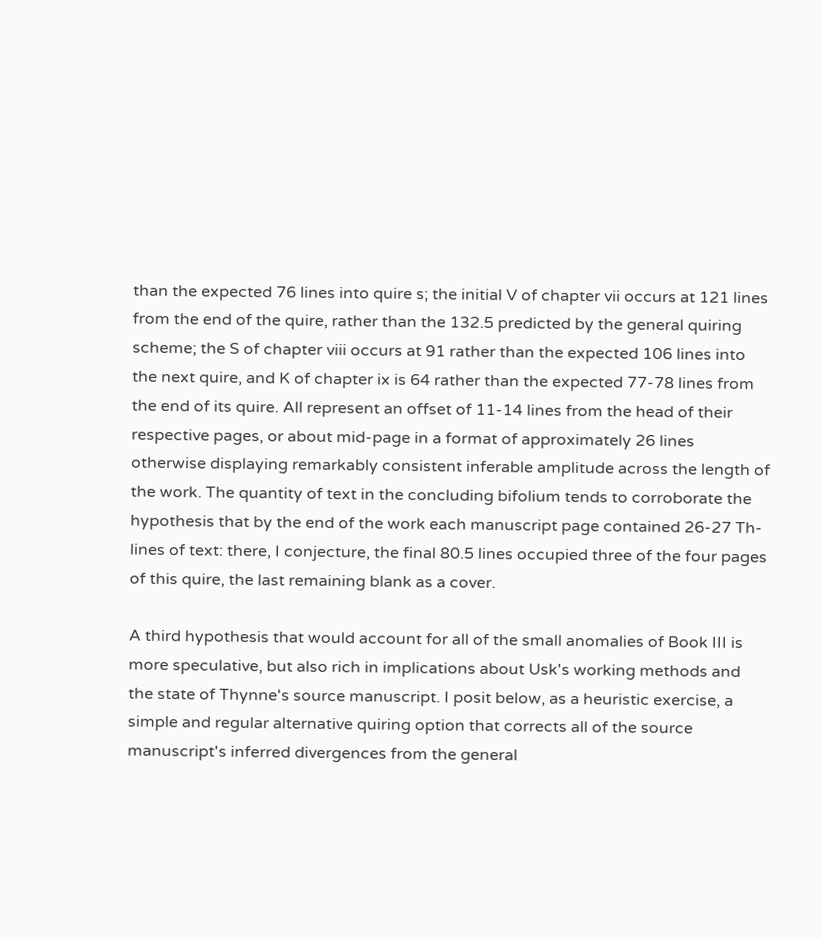than the expected 76 lines into quire s; the initial V of chapter vii occurs at 121 lines from the end of the quire, rather than the 132.5 predicted by the general quiring scheme; the S of chapter viii occurs at 91 rather than the expected 106 lines into the next quire, and K of chapter ix is 64 rather than the expected 77-78 lines from the end of its quire. All represent an offset of 11-14 lines from the head of their respective pages, or about mid-page in a format of approximately 26 lines otherwise displaying remarkably consistent inferable amplitude across the length of the work. The quantity of text in the concluding bifolium tends to corroborate the hypothesis that by the end of the work each manuscript page contained 26-27 Th-lines of text: there, I conjecture, the final 80.5 lines occupied three of the four pages of this quire, the last remaining blank as a cover.

A third hypothesis that would account for all of the small anomalies of Book III is more speculative, but also rich in implications about Usk's working methods and the state of Thynne's source manuscript. I posit below, as a heuristic exercise, a simple and regular alternative quiring option that corrects all of the source manuscript's inferred divergences from the general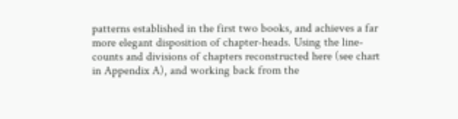patterns established in the first two books, and achieves a far more elegant disposition of chapter-heads. Using the line-counts and divisions of chapters reconstructed here (see chart in Appendix A), and working back from the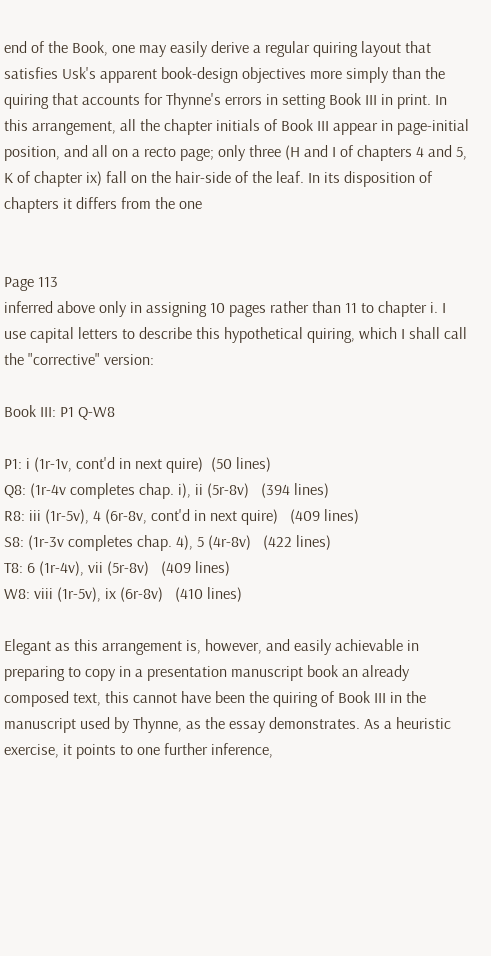end of the Book, one may easily derive a regular quiring layout that satisfies Usk's apparent book-design objectives more simply than the quiring that accounts for Thynne's errors in setting Book III in print. In this arrangement, all the chapter initials of Book III appear in page-initial position, and all on a recto page; only three (H and I of chapters 4 and 5, K of chapter ix) fall on the hair-side of the leaf. In its disposition of chapters it differs from the one


Page 113
inferred above only in assigning 10 pages rather than 11 to chapter i. I use capital letters to describe this hypothetical quiring, which I shall call the "corrective" version:

Book III: P1 Q-W8

P1: i (1r-1v, cont'd in next quire)  (50 lines)
Q8: (1r-4v completes chap. i), ii (5r-8v)   (394 lines)
R8: iii (1r-5v), 4 (6r-8v, cont'd in next quire)   (409 lines)
S8: (1r-3v completes chap. 4), 5 (4r-8v)   (422 lines)
T8: 6 (1r-4v), vii (5r-8v)   (409 lines)
W8: viii (1r-5v), ix (6r-8v)   (410 lines)

Elegant as this arrangement is, however, and easily achievable in preparing to copy in a presentation manuscript book an already composed text, this cannot have been the quiring of Book III in the manuscript used by Thynne, as the essay demonstrates. As a heuristic exercise, it points to one further inference,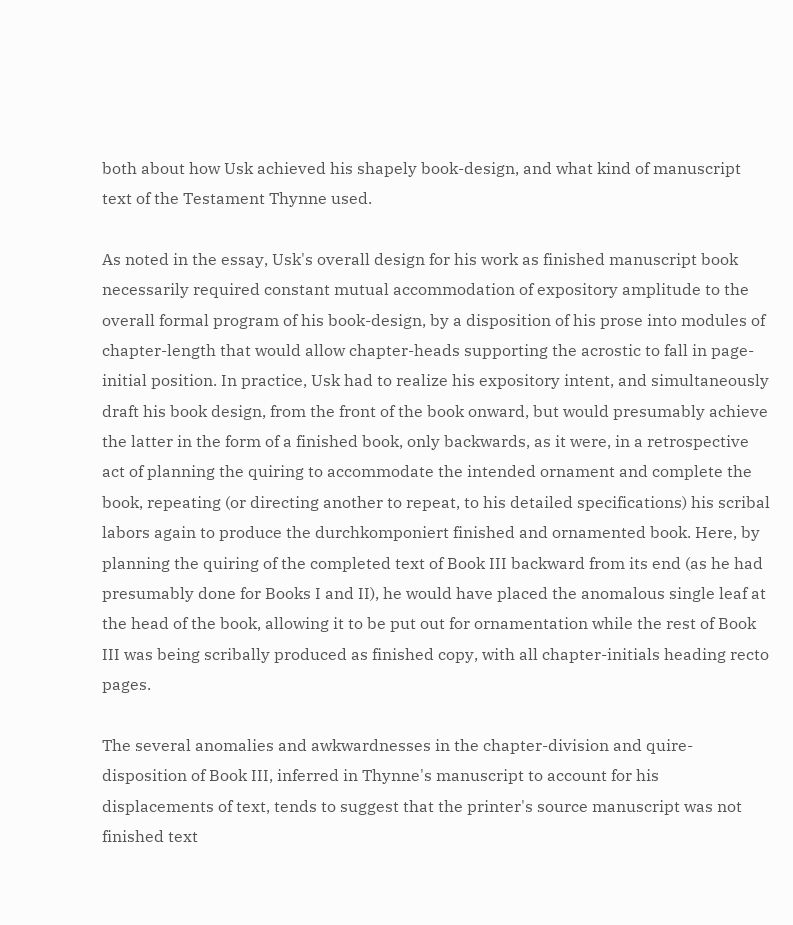both about how Usk achieved his shapely book-design, and what kind of manuscript text of the Testament Thynne used.

As noted in the essay, Usk's overall design for his work as finished manuscript book necessarily required constant mutual accommodation of expository amplitude to the overall formal program of his book-design, by a disposition of his prose into modules of chapter-length that would allow chapter-heads supporting the acrostic to fall in page-initial position. In practice, Usk had to realize his expository intent, and simultaneously draft his book design, from the front of the book onward, but would presumably achieve the latter in the form of a finished book, only backwards, as it were, in a retrospective act of planning the quiring to accommodate the intended ornament and complete the book, repeating (or directing another to repeat, to his detailed specifications) his scribal labors again to produce the durchkomponiert finished and ornamented book. Here, by planning the quiring of the completed text of Book III backward from its end (as he had presumably done for Books I and II), he would have placed the anomalous single leaf at the head of the book, allowing it to be put out for ornamentation while the rest of Book III was being scribally produced as finished copy, with all chapter-initials heading recto pages.

The several anomalies and awkwardnesses in the chapter-division and quire-disposition of Book III, inferred in Thynne's manuscript to account for his displacements of text, tends to suggest that the printer's source manuscript was not finished text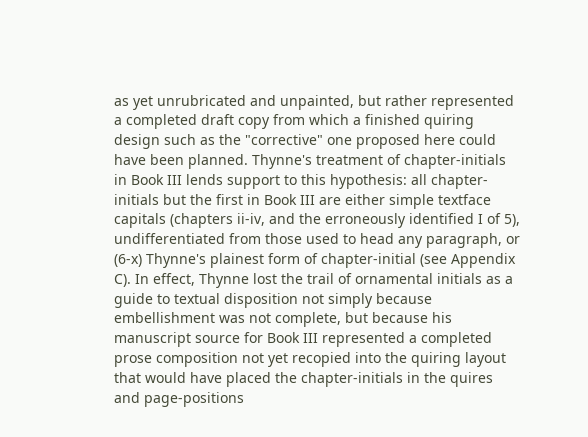as yet unrubricated and unpainted, but rather represented a completed draft copy from which a finished quiring design such as the "corrective" one proposed here could have been planned. Thynne's treatment of chapter-initials in Book III lends support to this hypothesis: all chapter-initials but the first in Book III are either simple textface capitals (chapters ii-iv, and the erroneously identified I of 5), undifferentiated from those used to head any paragraph, or (6-x) Thynne's plainest form of chapter-initial (see Appendix C). In effect, Thynne lost the trail of ornamental initials as a guide to textual disposition not simply because embellishment was not complete, but because his manuscript source for Book III represented a completed prose composition not yet recopied into the quiring layout that would have placed the chapter-initials in the quires and page-positions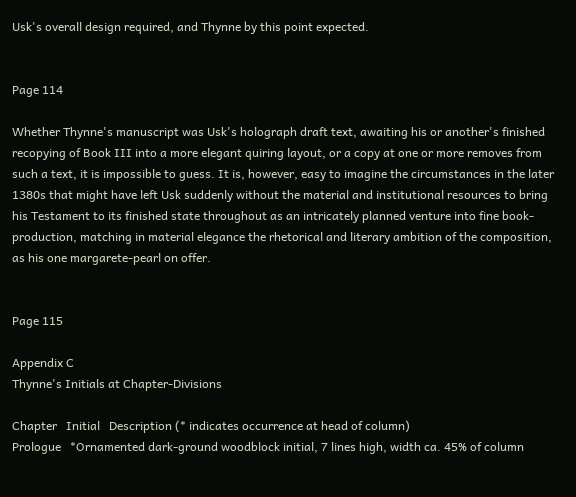Usk's overall design required, and Thynne by this point expected.


Page 114

Whether Thynne's manuscript was Usk's holograph draft text, awaiting his or another's finished recopying of Book III into a more elegant quiring layout, or a copy at one or more removes from such a text, it is impossible to guess. It is, however, easy to imagine the circumstances in the later 1380s that might have left Usk suddenly without the material and institutional resources to bring his Testament to its finished state throughout as an intricately planned venture into fine book-production, matching in material elegance the rhetorical and literary ambition of the composition, as his one margarete-pearl on offer.


Page 115

Appendix C
Thynne's Initials at Chapter-Divisions

Chapter   Initial   Description (* indicates occurrence at head of column)
Prologue   *Ornamented dark-ground woodblock initial, 7 lines high, width ca. 45% of column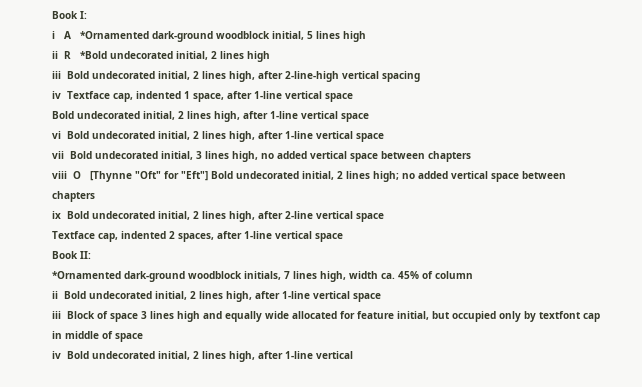Book I:
i   A   *Ornamented dark-ground woodblock initial, 5 lines high
ii  R   *Bold undecorated initial, 2 lines high
iii  Bold undecorated initial, 2 lines high, after 2-line-high vertical spacing
iv  Textface cap, indented 1 space, after 1-line vertical space
Bold undecorated initial, 2 lines high, after 1-line vertical space
vi  Bold undecorated initial, 2 lines high, after 1-line vertical space
vii  Bold undecorated initial, 3 lines high, no added vertical space between chapters
viii  O   [Thynne "Oft" for "Eft"] Bold undecorated initial, 2 lines high; no added vertical space between chapters
ix  Bold undecorated initial, 2 lines high, after 2-line vertical space
Textface cap, indented 2 spaces, after 1-line vertical space
Book II:
*Ornamented dark-ground woodblock initials, 7 lines high, width ca. 45% of column
ii  Bold undecorated initial, 2 lines high, after 1-line vertical space
iii  Block of space 3 lines high and equally wide allocated for feature initial, but occupied only by textfont cap in middle of space
iv  Bold undecorated initial, 2 lines high, after 1-line vertical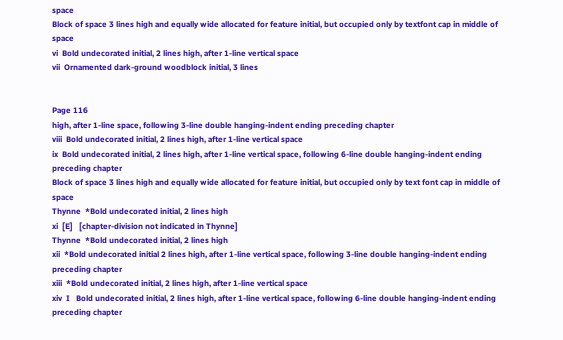space
Block of space 3 lines high and equally wide allocated for feature initial, but occupied only by textfont cap in middle of space
vi  Bold undecorated initial, 2 lines high, after 1-line vertical space
vii  Ornamented dark-ground woodblock initial, 3 lines


Page 116
high, after 1-line space, following 3-line double hanging-indent ending preceding chapter
viii  Bold undecorated initial, 2 lines high, after 1-line vertical space
ix  Bold undecorated initial, 2 lines high, after 1-line vertical space, following 6-line double hanging-indent ending preceding chapter
Block of space 3 lines high and equally wide allocated for feature initial, but occupied only by text font cap in middle of space
Thynne  *Bold undecorated initial, 2 lines high
xi  [E]   [chapter-division not indicated in Thynne]
Thynne  *Bold undecorated initial, 2 lines high
xii  *Bold undecorated initial 2 lines high, after 1-line vertical space, following 3-line double hanging-indent ending preceding chapter
xiii  *Bold undecorated initial, 2 lines high, after 1-line vertical space
xiv  I   Bold undecorated initial, 2 lines high, after 1-line vertical space, following 6-line double hanging-indent ending preceding chapter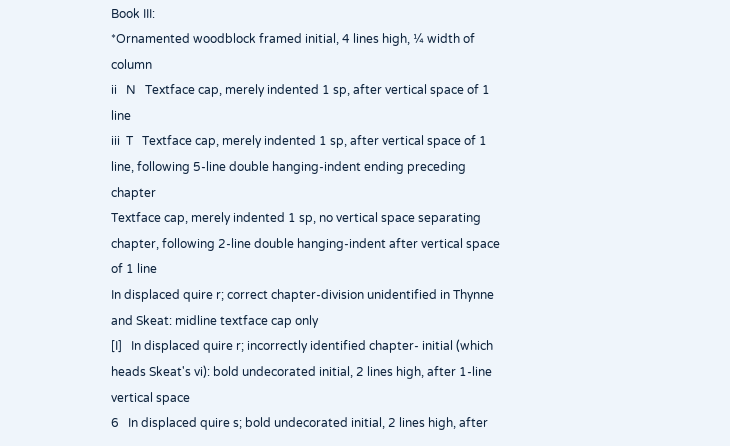Book III:
*Ornamented woodblock framed initial, 4 lines high, ¼ width of column
ii   N   Textface cap, merely indented 1 sp, after vertical space of 1 line
iii  T   Textface cap, merely indented 1 sp, after vertical space of 1 line, following 5-line double hanging-indent ending preceding chapter
Textface cap, merely indented 1 sp, no vertical space separating chapter, following 2-line double hanging-indent after vertical space of 1 line
In displaced quire r; correct chapter-division unidentified in Thynne and Skeat: midline textface cap only
[I]   In displaced quire r; incorrectly identified chapter- initial (which heads Skeat's vi): bold undecorated initial, 2 lines high, after 1-line vertical space
6   In displaced quire s; bold undecorated initial, 2 lines high, after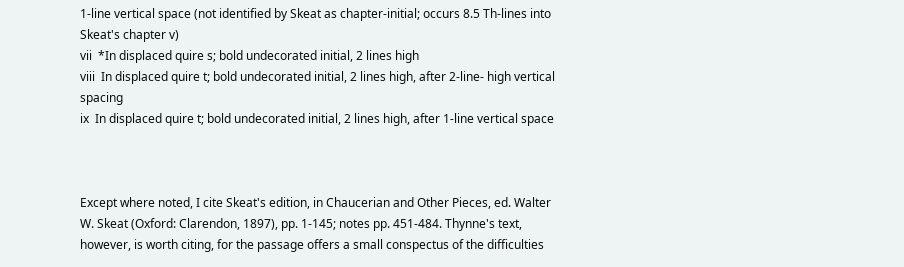1-line vertical space (not identified by Skeat as chapter-initial; occurs 8.5 Th-lines into Skeat's chapter v)
vii  *In displaced quire s; bold undecorated initial, 2 lines high
viii  In displaced quire t; bold undecorated initial, 2 lines high, after 2-line- high vertical spacing
ix  In displaced quire t; bold undecorated initial, 2 lines high, after 1-line vertical space



Except where noted, I cite Skeat's edition, in Chaucerian and Other Pieces, ed. Walter W. Skeat (Oxford: Clarendon, 1897), pp. 1-145; notes pp. 451-484. Thynne's text, however, is worth citing, for the passage offers a small conspectus of the difficulties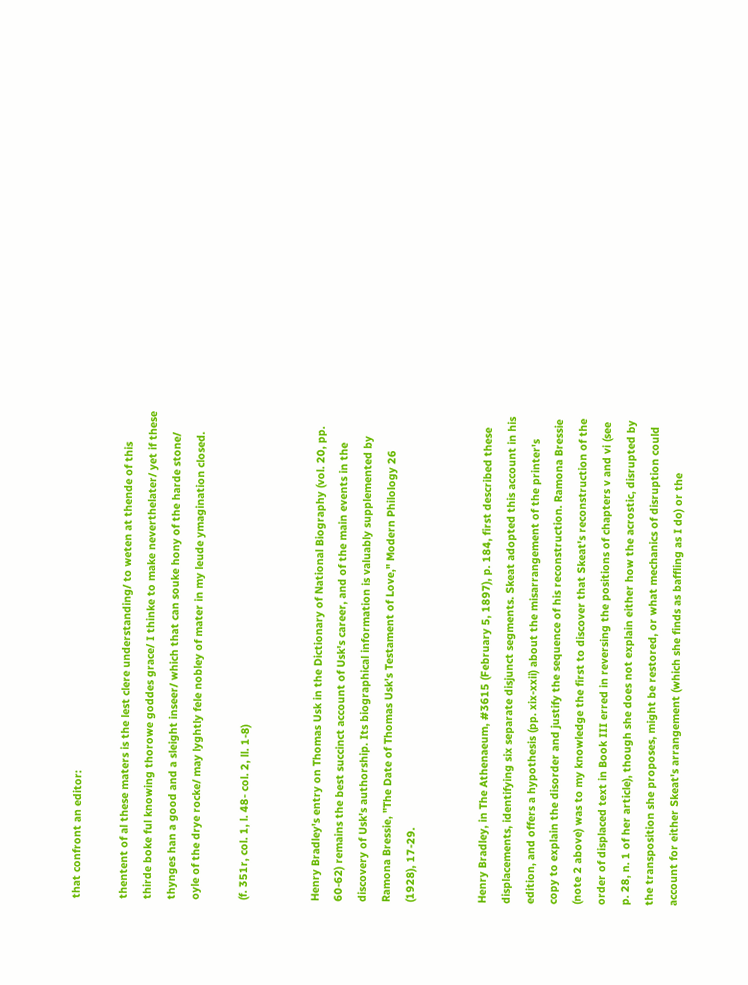that confront an editor:

thentent of al these maters is the lest clere understanding/ to weten at thende of this thirde boke ful knowing thorowe goddes grace/ I thinke to make neverthelater/ yet if these thynges han a good and a sleight inseer/ which that can souke hony of the harde stone/ oyle of the drye rocke/ may lyghtly fele nobley of mater in my leude ymagination closed.

(f. 351r, col. 1, l. 48- col. 2, ll. 1-8)


Henry Bradley's entry on Thomas Usk in the Dictionary of National Biography (vol. 20, pp. 60-62) remains the best succinct account of Usk's career, and of the main events in the discovery of Usk's authorship. Its biographical information is valuably supplemented by Ramona Bressie, "The Date of Thomas Usk's Testament of Love," Modern Philology 26 (1928), 17-29.


Henry Bradley, in The Athenaeum, #3615 (February 5, 1897), p. 184, first described these displacements, identifying six separate disjunct segments. Skeat adopted this account in his edition, and offers a hypothesis (pp. xix-xxii) about the misarrangement of the printer's copy to explain the disorder and justify the sequence of his reconstruction. Ramona Bressie (note 2 above) was to my knowledge the first to discover that Skeat's reconstruction of the order of displaced text in Book III erred in reversing the positions of chapters v and vi (see p. 28, n. 1 of her article), though she does not explain either how the acrostic, disrupted by the transposition she proposes, might be restored, or what mechanics of disruption could account for either Skeat's arrangement (which she finds as baffling as I do) or the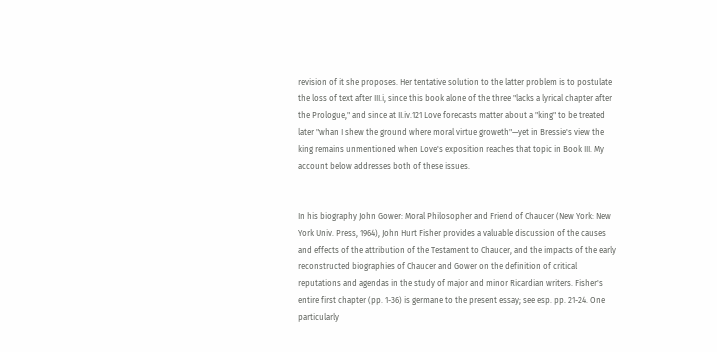revision of it she proposes. Her tentative solution to the latter problem is to postulate the loss of text after III.i, since this book alone of the three "lacks a lyrical chapter after the Prologue," and since at II.iv.121 Love forecasts matter about a "king" to be treated later "whan I shew the ground where moral virtue groweth"—yet in Bressie's view the king remains unmentioned when Love's exposition reaches that topic in Book III. My account below addresses both of these issues.


In his biography John Gower: Moral Philosopher and Friend of Chaucer (New York: New York Univ. Press, 1964), John Hurt Fisher provides a valuable discussion of the causes and effects of the attribution of the Testament to Chaucer, and the impacts of the early reconstructed biographies of Chaucer and Gower on the definition of critical reputations and agendas in the study of major and minor Ricardian writers. Fisher's entire first chapter (pp. 1-36) is germane to the present essay; see esp. pp. 21-24. One particularly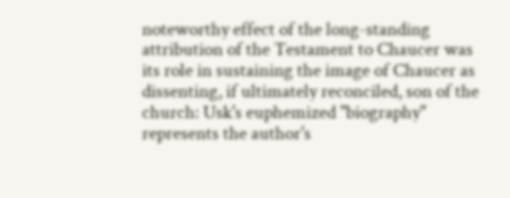noteworthy effect of the long-standing attribution of the Testament to Chaucer was its role in sustaining the image of Chaucer as dissenting, if ultimately reconciled, son of the church: Usk's euphemized "biography" represents the author's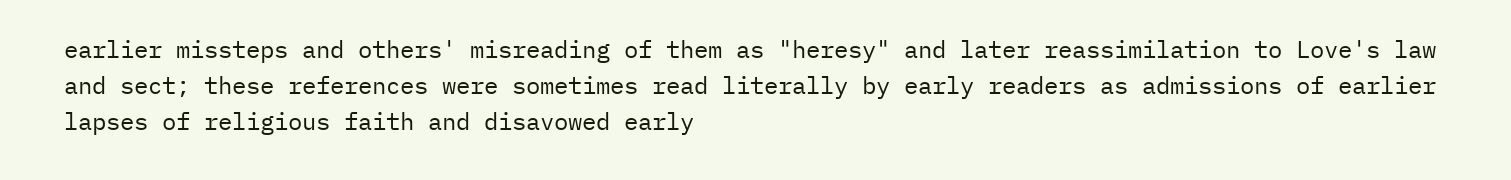earlier missteps and others' misreading of them as "heresy" and later reassimilation to Love's law and sect; these references were sometimes read literally by early readers as admissions of earlier lapses of religious faith and disavowed early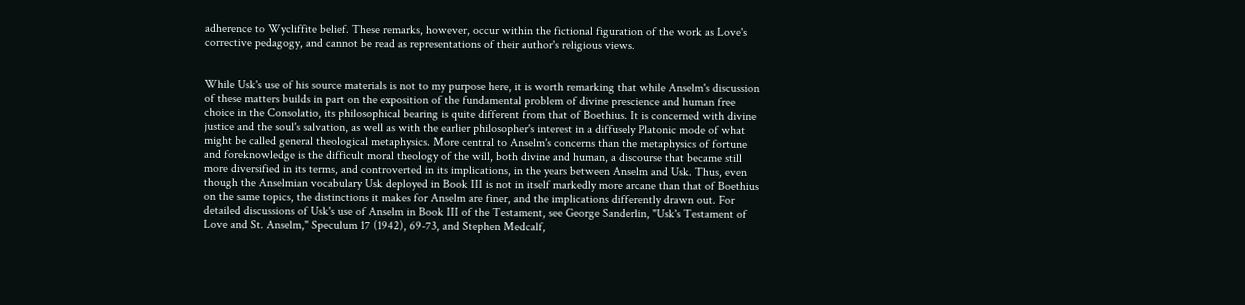adherence to Wycliffite belief. These remarks, however, occur within the fictional figuration of the work as Love's corrective pedagogy, and cannot be read as representations of their author's religious views.


While Usk's use of his source materials is not to my purpose here, it is worth remarking that while Anselm's discussion of these matters builds in part on the exposition of the fundamental problem of divine prescience and human free choice in the Consolatio, its philosophical bearing is quite different from that of Boethius. It is concerned with divine justice and the soul's salvation, as well as with the earlier philosopher's interest in a diffusely Platonic mode of what might be called general theological metaphysics. More central to Anselm's concerns than the metaphysics of fortune and foreknowledge is the difficult moral theology of the will, both divine and human, a discourse that became still more diversified in its terms, and controverted in its implications, in the years between Anselm and Usk. Thus, even though the Anselmian vocabulary Usk deployed in Book III is not in itself markedly more arcane than that of Boethius on the same topics, the distinctions it makes for Anselm are finer, and the implications differently drawn out. For detailed discussions of Usk's use of Anselm in Book III of the Testament, see George Sanderlin, "Usk's Testament of Love and St. Anselm," Speculum 17 (1942), 69-73, and Stephen Medcalf,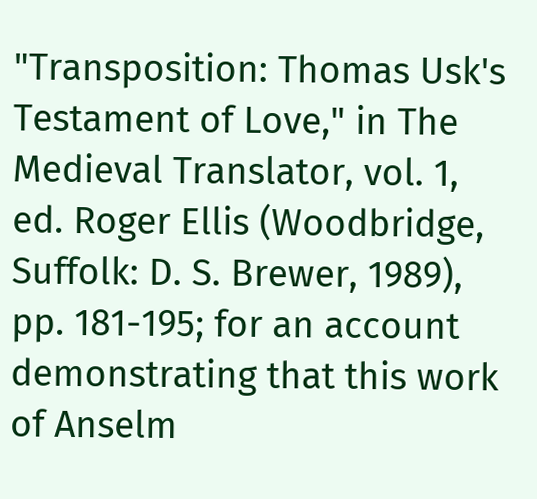"Transposition: Thomas Usk's Testament of Love," in The Medieval Translator, vol. 1, ed. Roger Ellis (Woodbridge, Suffolk: D. S. Brewer, 1989), pp. 181-195; for an account demonstrating that this work of Anselm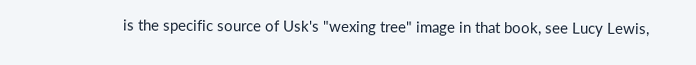is the specific source of Usk's "wexing tree" image in that book, see Lucy Lewis,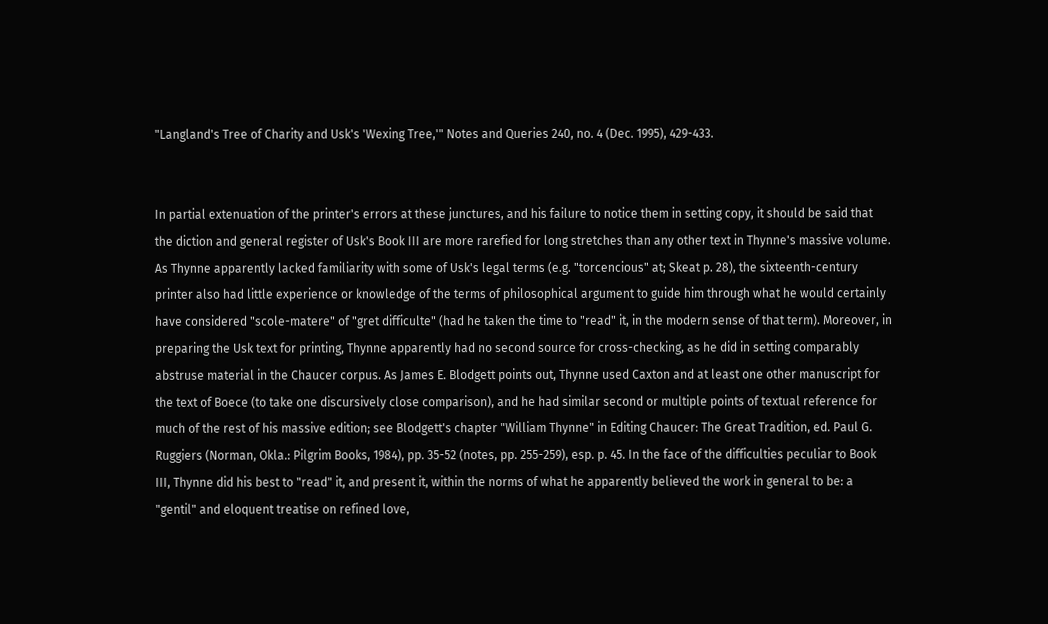"Langland's Tree of Charity and Usk's 'Wexing Tree,'" Notes and Queries 240, no. 4 (Dec. 1995), 429-433.


In partial extenuation of the printer's errors at these junctures, and his failure to notice them in setting copy, it should be said that the diction and general register of Usk's Book III are more rarefied for long stretches than any other text in Thynne's massive volume. As Thynne apparently lacked familiarity with some of Usk's legal terms (e.g. "torcencious" at; Skeat p. 28), the sixteenth-century printer also had little experience or knowledge of the terms of philosophical argument to guide him through what he would certainly have considered "scole-matere" of "gret difficulte" (had he taken the time to "read" it, in the modern sense of that term). Moreover, in preparing the Usk text for printing, Thynne apparently had no second source for cross-checking, as he did in setting comparably abstruse material in the Chaucer corpus. As James E. Blodgett points out, Thynne used Caxton and at least one other manuscript for the text of Boece (to take one discursively close comparison), and he had similar second or multiple points of textual reference for much of the rest of his massive edition; see Blodgett's chapter "William Thynne" in Editing Chaucer: The Great Tradition, ed. Paul G. Ruggiers (Norman, Okla.: Pilgrim Books, 1984), pp. 35-52 (notes, pp. 255-259), esp. p. 45. In the face of the difficulties peculiar to Book III, Thynne did his best to "read" it, and present it, within the norms of what he apparently believed the work in general to be: a "gentil" and eloquent treatise on refined love,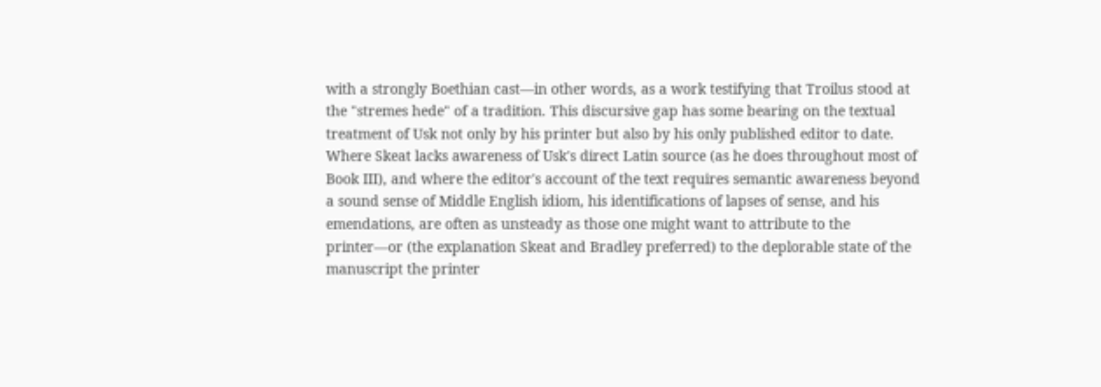with a strongly Boethian cast—in other words, as a work testifying that Troilus stood at the "stremes hede" of a tradition. This discursive gap has some bearing on the textual treatment of Usk not only by his printer but also by his only published editor to date. Where Skeat lacks awareness of Usk's direct Latin source (as he does throughout most of Book III), and where the editor's account of the text requires semantic awareness beyond a sound sense of Middle English idiom, his identifications of lapses of sense, and his emendations, are often as unsteady as those one might want to attribute to the printer—or (the explanation Skeat and Bradley preferred) to the deplorable state of the manuscript the printer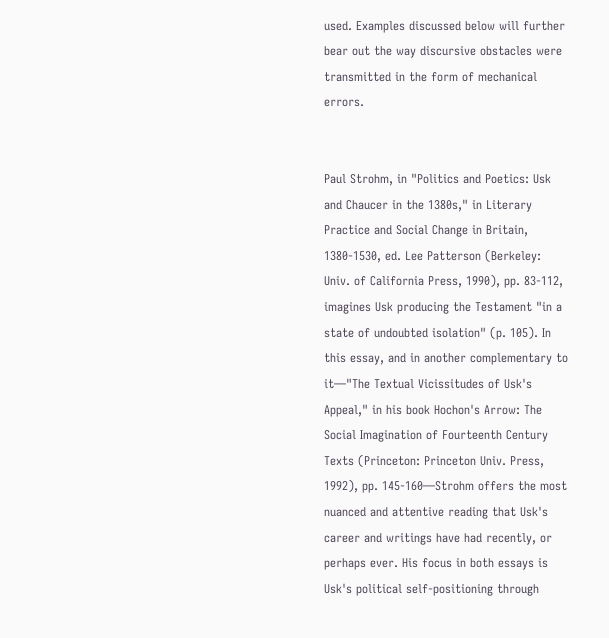used. Examples discussed below will further bear out the way discursive obstacles were transmitted in the form of mechanical errors.


Paul Strohm, in "Politics and Poetics: Usk and Chaucer in the 1380s," in Literary Practice and Social Change in Britain, 1380-1530, ed. Lee Patterson (Berkeley: Univ. of California Press, 1990), pp. 83-112, imagines Usk producing the Testament "in a state of undoubted isolation" (p. 105). In this essay, and in another complementary to it—"The Textual Vicissitudes of Usk's Appeal," in his book Hochon's Arrow: The Social Imagination of Fourteenth Century Texts (Princeton: Princeton Univ. Press, 1992), pp. 145-160—Strohm offers the most nuanced and attentive reading that Usk's career and writings have had recently, or perhaps ever. His focus in both essays is Usk's political self-positioning through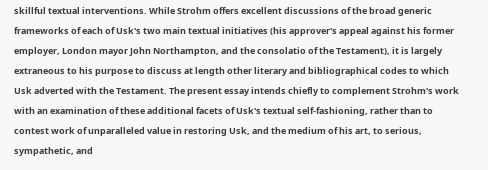skillful textual interventions. While Strohm offers excellent discussions of the broad generic frameworks of each of Usk's two main textual initiatives (his approver's appeal against his former employer, London mayor John Northampton, and the consolatio of the Testament), it is largely extraneous to his purpose to discuss at length other literary and bibliographical codes to which Usk adverted with the Testament. The present essay intends chiefly to complement Strohm's work with an examination of these additional facets of Usk's textual self-fashioning, rather than to contest work of unparalleled value in restoring Usk, and the medium of his art, to serious, sympathetic, and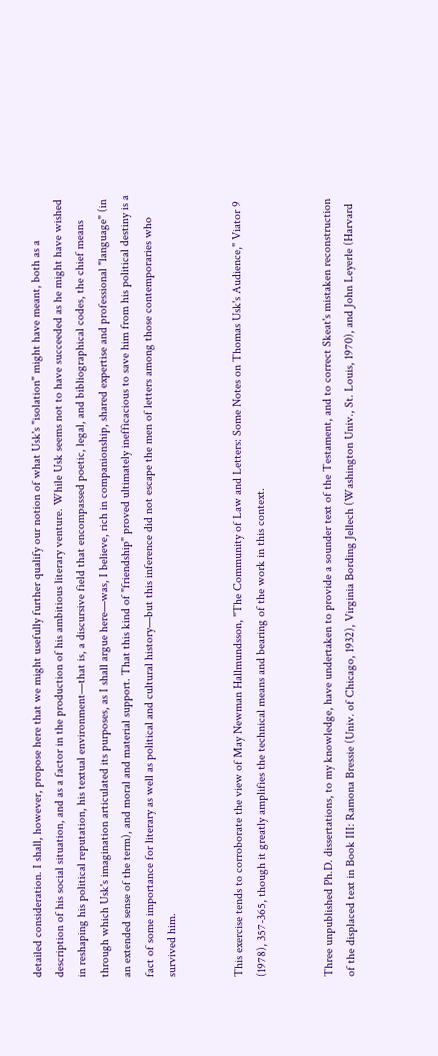detailed consideration. I shall, however, propose here that we might usefully further qualify our notion of what Usk's "isolation" might have meant, both as a description of his social situation, and as a factor in the production of his ambitious literary venture. While Usk seems not to have succeeded as he might have wished in reshaping his political reputation, his textual environment—that is, a discursive field that encompassed poetic, legal, and bibliographical codes, the chief means through which Usk's imagination articulated its purposes, as I shall argue here—was, I believe, rich in companionship, shared expertise and professional "language" (in an extended sense of the term), and moral and material support. That this kind of "friendship" proved ultimately inefficacious to save him from his political destiny is a fact of some importance for literary as well as political and cultural history—but this inference did not escape the men of letters among those contemporaries who survived him.


This exercise tends to corroborate the view of May Newman Hallmundsson, "The Community of Law and Letters: Some Notes on Thomas Usk's Audience," Viator 9 (1978), 357-365, though it greatly amplifies the technical means and bearing of the work in this context.


Three unpublished Ph.D. dissertations, to my knowledge, have undertaken to provide a sounder text of the Testament, and to correct Skeat's mistaken reconstruction of the displaced text in Book III: Ramona Bressie (Univ. of Chicago, 1932), Virginia Bording Jellech (Washington Univ., St. Louis, 1970), and John Leyerle (Harvard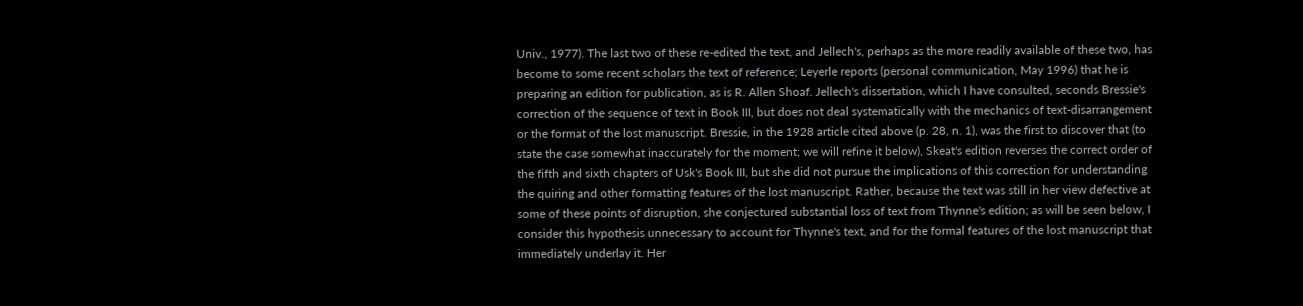Univ., 1977). The last two of these re-edited the text, and Jellech's, perhaps as the more readily available of these two, has become to some recent scholars the text of reference; Leyerle reports (personal communication, May 1996) that he is preparing an edition for publication, as is R. Allen Shoaf. Jellech's dissertation, which I have consulted, seconds Bressie's correction of the sequence of text in Book III, but does not deal systematically with the mechanics of text-disarrangement or the format of the lost manuscript. Bressie, in the 1928 article cited above (p. 28, n. 1), was the first to discover that (to state the case somewhat inaccurately for the moment; we will refine it below), Skeat's edition reverses the correct order of the fifth and sixth chapters of Usk's Book III, but she did not pursue the implications of this correction for understanding the quiring and other formatting features of the lost manuscript. Rather, because the text was still in her view defective at some of these points of disruption, she conjectured substantial loss of text from Thynne's edition; as will be seen below, I consider this hypothesis unnecessary to account for Thynne's text, and for the formal features of the lost manuscript that immediately underlay it. Her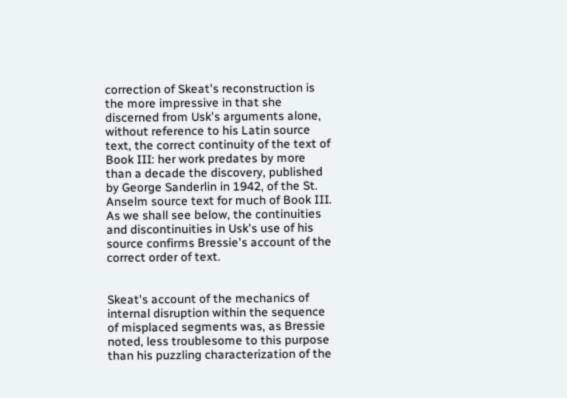correction of Skeat's reconstruction is the more impressive in that she discerned from Usk's arguments alone, without reference to his Latin source text, the correct continuity of the text of Book III: her work predates by more than a decade the discovery, published by George Sanderlin in 1942, of the St. Anselm source text for much of Book III. As we shall see below, the continuities and discontinuities in Usk's use of his source confirms Bressie's account of the correct order of text.


Skeat's account of the mechanics of internal disruption within the sequence of misplaced segments was, as Bressie noted, less troublesome to this purpose than his puzzling characterization of the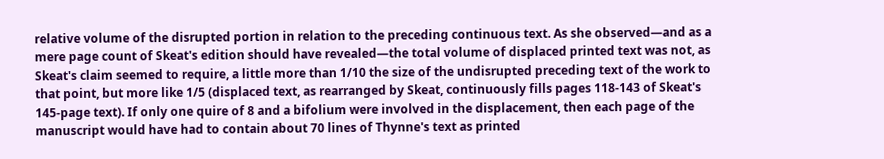relative volume of the disrupted portion in relation to the preceding continuous text. As she observed—and as a mere page count of Skeat's edition should have revealed—the total volume of displaced printed text was not, as Skeat's claim seemed to require, a little more than 1/10 the size of the undisrupted preceding text of the work to that point, but more like 1/5 (displaced text, as rearranged by Skeat, continuously fills pages 118-143 of Skeat's 145-page text). If only one quire of 8 and a bifolium were involved in the displacement, then each page of the manuscript would have had to contain about 70 lines of Thynne's text as printed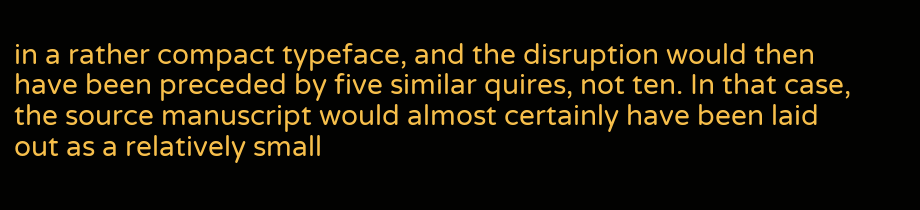in a rather compact typeface, and the disruption would then have been preceded by five similar quires, not ten. In that case, the source manuscript would almost certainly have been laid out as a relatively small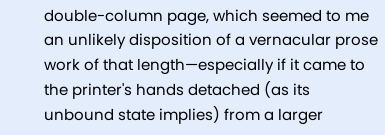double-column page, which seemed to me an unlikely disposition of a vernacular prose work of that length—especially if it came to the printer's hands detached (as its unbound state implies) from a larger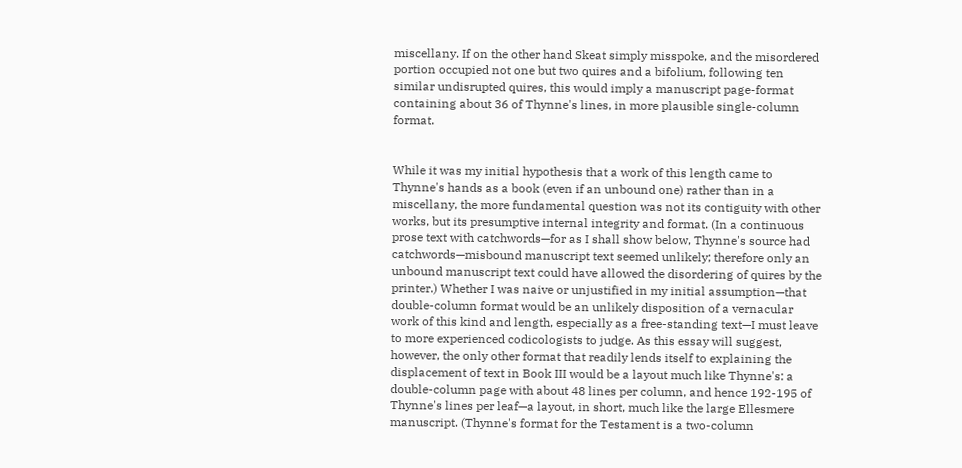miscellany. If on the other hand Skeat simply misspoke, and the misordered portion occupied not one but two quires and a bifolium, following ten similar undisrupted quires, this would imply a manuscript page-format containing about 36 of Thynne's lines, in more plausible single-column format.


While it was my initial hypothesis that a work of this length came to Thynne's hands as a book (even if an unbound one) rather than in a miscellany, the more fundamental question was not its contiguity with other works, but its presumptive internal integrity and format. (In a continuous prose text with catchwords—for as I shall show below, Thynne's source had catchwords—misbound manuscript text seemed unlikely; therefore only an unbound manuscript text could have allowed the disordering of quires by the printer.) Whether I was naive or unjustified in my initial assumption—that double-column format would be an unlikely disposition of a vernacular work of this kind and length, especially as a free-standing text—I must leave to more experienced codicologists to judge. As this essay will suggest, however, the only other format that readily lends itself to explaining the displacement of text in Book III would be a layout much like Thynne's: a double-column page with about 48 lines per column, and hence 192-195 of Thynne's lines per leaf—a layout, in short, much like the large Ellesmere manuscript. (Thynne's format for the Testament is a two-column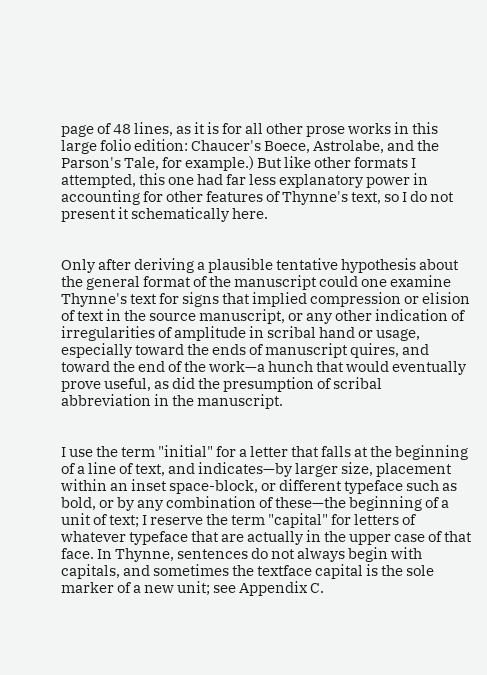page of 48 lines, as it is for all other prose works in this large folio edition: Chaucer's Boece, Astrolabe, and the Parson's Tale, for example.) But like other formats I attempted, this one had far less explanatory power in accounting for other features of Thynne's text, so I do not present it schematically here.


Only after deriving a plausible tentative hypothesis about the general format of the manuscript could one examine Thynne's text for signs that implied compression or elision of text in the source manuscript, or any other indication of irregularities of amplitude in scribal hand or usage, especially toward the ends of manuscript quires, and toward the end of the work—a hunch that would eventually prove useful, as did the presumption of scribal abbreviation in the manuscript.


I use the term "initial" for a letter that falls at the beginning of a line of text, and indicates—by larger size, placement within an inset space-block, or different typeface such as bold, or by any combination of these—the beginning of a unit of text; I reserve the term "capital" for letters of whatever typeface that are actually in the upper case of that face. In Thynne, sentences do not always begin with capitals, and sometimes the textface capital is the sole marker of a new unit; see Appendix C.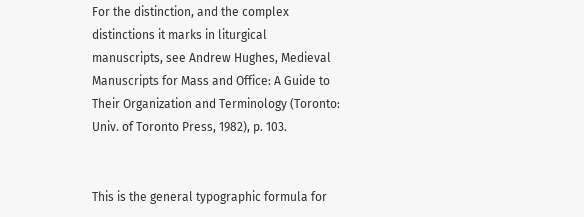For the distinction, and the complex distinctions it marks in liturgical manuscripts, see Andrew Hughes, Medieval Manuscripts for Mass and Office: A Guide to Their Organization and Terminology (Toronto: Univ. of Toronto Press, 1982), p. 103.


This is the general typographic formula for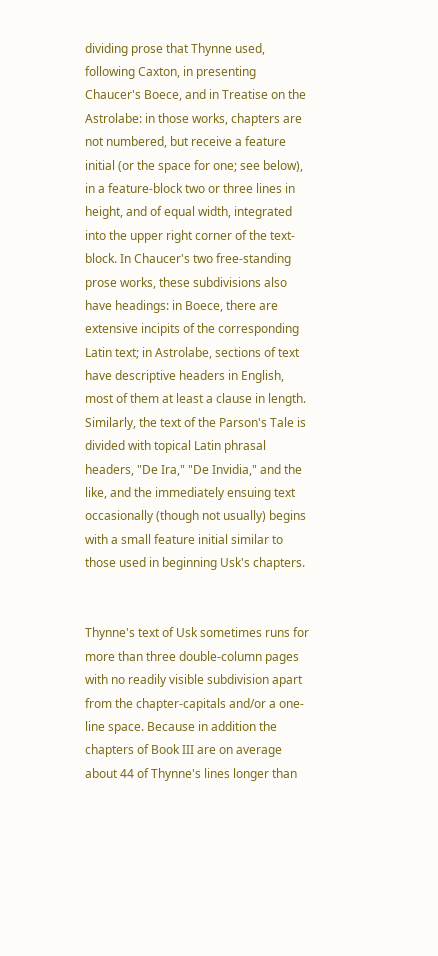dividing prose that Thynne used, following Caxton, in presenting Chaucer's Boece, and in Treatise on the Astrolabe: in those works, chapters are not numbered, but receive a feature initial (or the space for one; see below), in a feature-block two or three lines in height, and of equal width, integrated into the upper right corner of the text- block. In Chaucer's two free-standing prose works, these subdivisions also have headings: in Boece, there are extensive incipits of the corresponding Latin text; in Astrolabe, sections of text have descriptive headers in English, most of them at least a clause in length. Similarly, the text of the Parson's Tale is divided with topical Latin phrasal headers, "De Ira," "De Invidia," and the like, and the immediately ensuing text occasionally (though not usually) begins with a small feature initial similar to those used in beginning Usk's chapters.


Thynne's text of Usk sometimes runs for more than three double-column pages with no readily visible subdivision apart from the chapter-capitals and/or a one-line space. Because in addition the chapters of Book III are on average about 44 of Thynne's lines longer than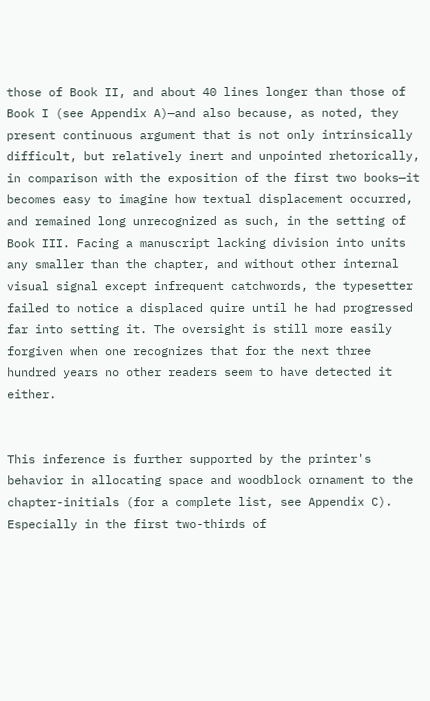those of Book II, and about 40 lines longer than those of Book I (see Appendix A)—and also because, as noted, they present continuous argument that is not only intrinsically difficult, but relatively inert and unpointed rhetorically, in comparison with the exposition of the first two books—it becomes easy to imagine how textual displacement occurred, and remained long unrecognized as such, in the setting of Book III. Facing a manuscript lacking division into units any smaller than the chapter, and without other internal visual signal except infrequent catchwords, the typesetter failed to notice a displaced quire until he had progressed far into setting it. The oversight is still more easily forgiven when one recognizes that for the next three hundred years no other readers seem to have detected it either.


This inference is further supported by the printer's behavior in allocating space and woodblock ornament to the chapter-initials (for a complete list, see Appendix C). Especially in the first two-thirds of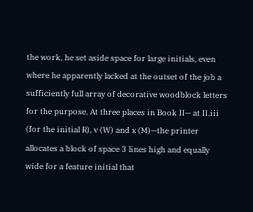the work, he set aside space for large initials, even where he apparently lacked at the outset of the job a sufficiently full array of decorative woodblock letters for the purpose. At three places in Book II— at II.iii (for the initial R), v (W) and x (M)—the printer allocates a block of space 3 lines high and equally wide for a feature initial that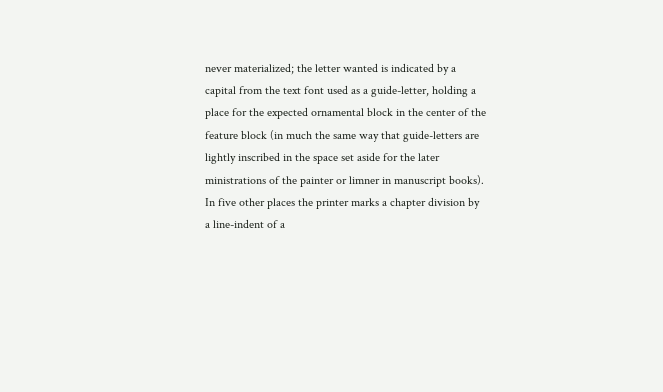never materialized; the letter wanted is indicated by a capital from the text font used as a guide-letter, holding a place for the expected ornamental block in the center of the feature block (in much the same way that guide-letters are lightly inscribed in the space set aside for the later ministrations of the painter or limner in manuscript books). In five other places the printer marks a chapter division by a line-indent of a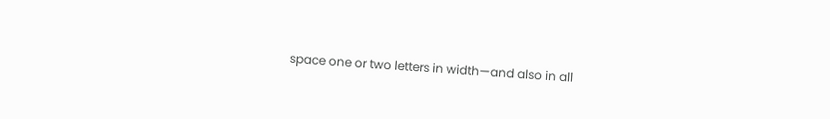space one or two letters in width—and also in all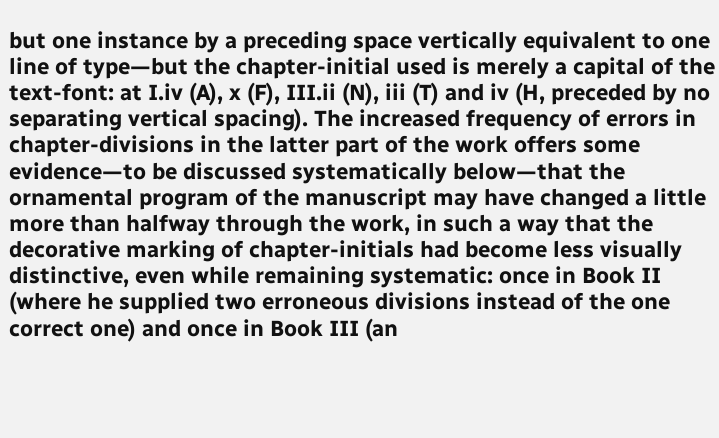but one instance by a preceding space vertically equivalent to one line of type—but the chapter-initial used is merely a capital of the text-font: at I.iv (A), x (F), III.ii (N), iii (T) and iv (H, preceded by no separating vertical spacing). The increased frequency of errors in chapter-divisions in the latter part of the work offers some evidence—to be discussed systematically below—that the ornamental program of the manuscript may have changed a little more than halfway through the work, in such a way that the decorative marking of chapter-initials had become less visually distinctive, even while remaining systematic: once in Book II (where he supplied two erroneous divisions instead of the one correct one) and once in Book III (an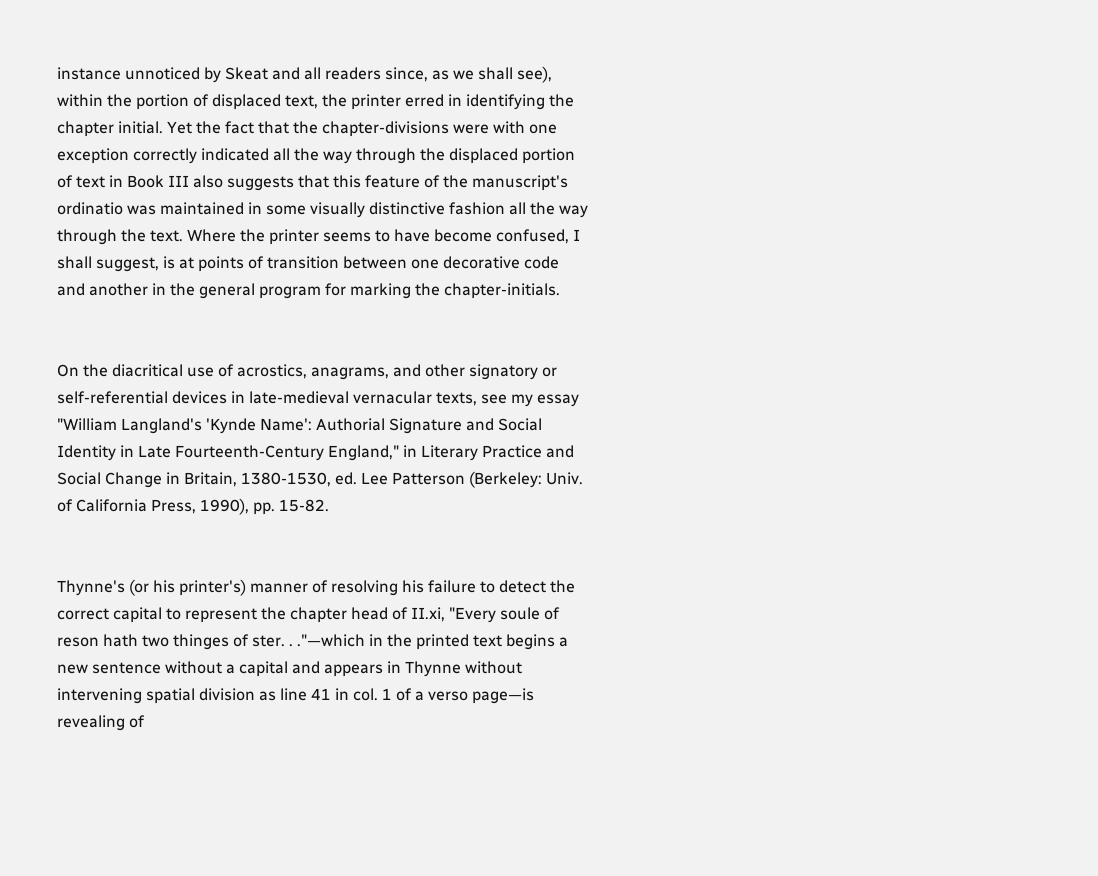instance unnoticed by Skeat and all readers since, as we shall see), within the portion of displaced text, the printer erred in identifying the chapter initial. Yet the fact that the chapter-divisions were with one exception correctly indicated all the way through the displaced portion of text in Book III also suggests that this feature of the manuscript's ordinatio was maintained in some visually distinctive fashion all the way through the text. Where the printer seems to have become confused, I shall suggest, is at points of transition between one decorative code and another in the general program for marking the chapter-initials.


On the diacritical use of acrostics, anagrams, and other signatory or self-referential devices in late-medieval vernacular texts, see my essay "William Langland's 'Kynde Name': Authorial Signature and Social Identity in Late Fourteenth-Century England," in Literary Practice and Social Change in Britain, 1380-1530, ed. Lee Patterson (Berkeley: Univ. of California Press, 1990), pp. 15-82.


Thynne's (or his printer's) manner of resolving his failure to detect the correct capital to represent the chapter head of II.xi, "Every soule of reson hath two thinges of ster. . ."—which in the printed text begins a new sentence without a capital and appears in Thynne without intervening spatial division as line 41 in col. 1 of a verso page—is revealing of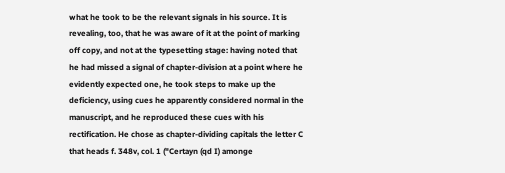what he took to be the relevant signals in his source. It is revealing, too, that he was aware of it at the point of marking off copy, and not at the typesetting stage: having noted that he had missed a signal of chapter-division at a point where he evidently expected one, he took steps to make up the deficiency, using cues he apparently considered normal in the manuscript, and he reproduced these cues with his rectification. He chose as chapter-dividing capitals the letter C that heads f. 348v, col. 1 ("Certayn (qd I) amonge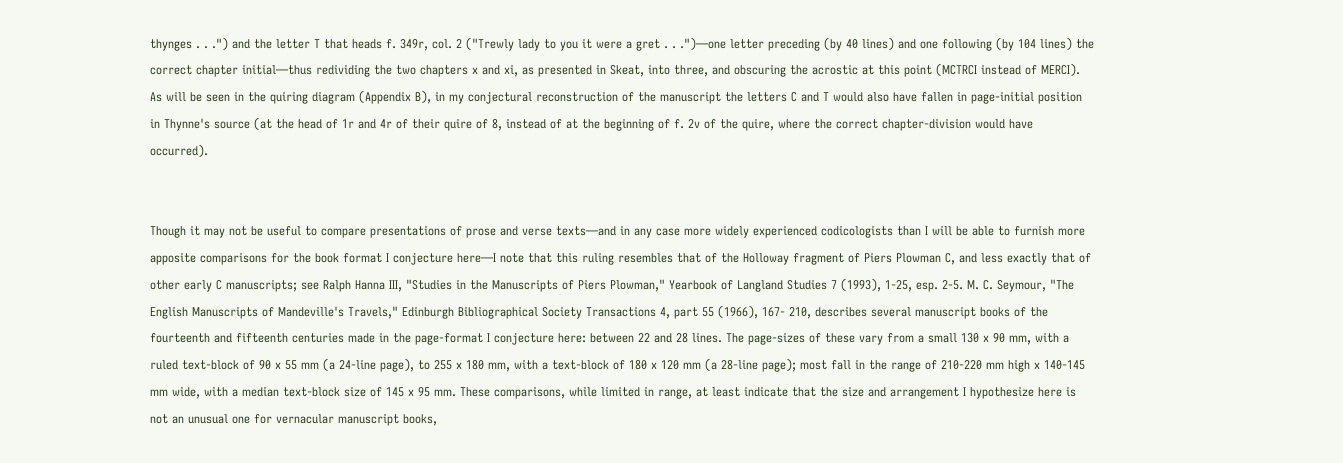thynges . . .") and the letter T that heads f. 349r, col. 2 ("Trewly lady to you it were a gret . . .")—one letter preceding (by 40 lines) and one following (by 104 lines) the correct chapter initial—thus redividing the two chapters x and xi, as presented in Skeat, into three, and obscuring the acrostic at this point (MCTRCI instead of MERCI). As will be seen in the quiring diagram (Appendix B), in my conjectural reconstruction of the manuscript the letters C and T would also have fallen in page-initial position in Thynne's source (at the head of 1r and 4r of their quire of 8, instead of at the beginning of f. 2v of the quire, where the correct chapter-division would have occurred).


Though it may not be useful to compare presentations of prose and verse texts—and in any case more widely experienced codicologists than I will be able to furnish more apposite comparisons for the book format I conjecture here—I note that this ruling resembles that of the Holloway fragment of Piers Plowman C, and less exactly that of other early C manuscripts; see Ralph Hanna III, "Studies in the Manuscripts of Piers Plowman," Yearbook of Langland Studies 7 (1993), 1-25, esp. 2-5. M. C. Seymour, "The English Manuscripts of Mandeville's Travels," Edinburgh Bibliographical Society Transactions 4, part 55 (1966), 167- 210, describes several manuscript books of the fourteenth and fifteenth centuries made in the page-format I conjecture here: between 22 and 28 lines. The page-sizes of these vary from a small 130 x 90 mm, with a ruled text-block of 90 x 55 mm (a 24-line page), to 255 x 180 mm, with a text-block of 180 x 120 mm (a 28-line page); most fall in the range of 210-220 mm high x 140-145 mm wide, with a median text-block size of 145 x 95 mm. These comparisons, while limited in range, at least indicate that the size and arrangement I hypothesize here is not an unusual one for vernacular manuscript books,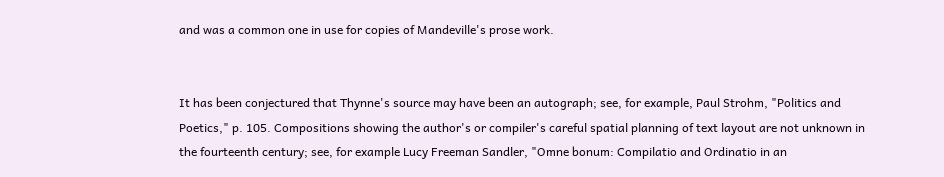and was a common one in use for copies of Mandeville's prose work.


It has been conjectured that Thynne's source may have been an autograph; see, for example, Paul Strohm, "Politics and Poetics," p. 105. Compositions showing the author's or compiler's careful spatial planning of text layout are not unknown in the fourteenth century; see, for example Lucy Freeman Sandler, "Omne bonum: Compilatio and Ordinatio in an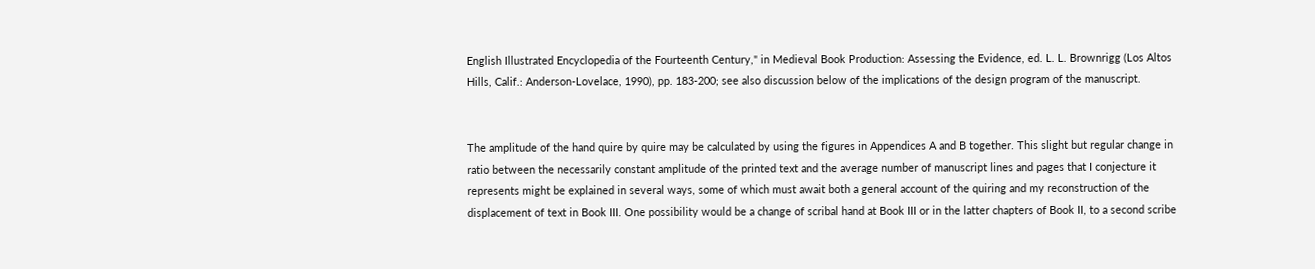English Illustrated Encyclopedia of the Fourteenth Century," in Medieval Book Production: Assessing the Evidence, ed. L. L. Brownrigg (Los Altos Hills, Calif.: Anderson-Lovelace, 1990), pp. 183-200; see also discussion below of the implications of the design program of the manuscript.


The amplitude of the hand quire by quire may be calculated by using the figures in Appendices A and B together. This slight but regular change in ratio between the necessarily constant amplitude of the printed text and the average number of manuscript lines and pages that I conjecture it represents might be explained in several ways, some of which must await both a general account of the quiring and my reconstruction of the displacement of text in Book III. One possibility would be a change of scribal hand at Book III or in the latter chapters of Book II, to a second scribe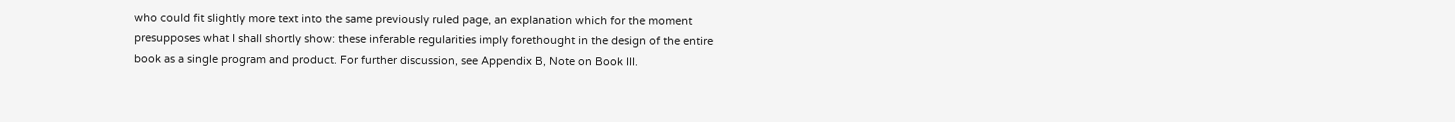who could fit slightly more text into the same previously ruled page, an explanation which for the moment presupposes what I shall shortly show: these inferable regularities imply forethought in the design of the entire book as a single program and product. For further discussion, see Appendix B, Note on Book III.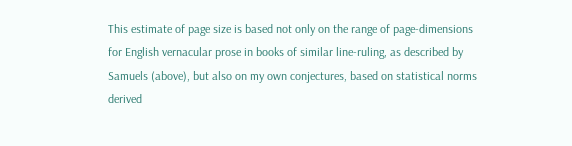This estimate of page size is based not only on the range of page-dimensions for English vernacular prose in books of similar line-ruling, as described by Samuels (above), but also on my own conjectures, based on statistical norms derived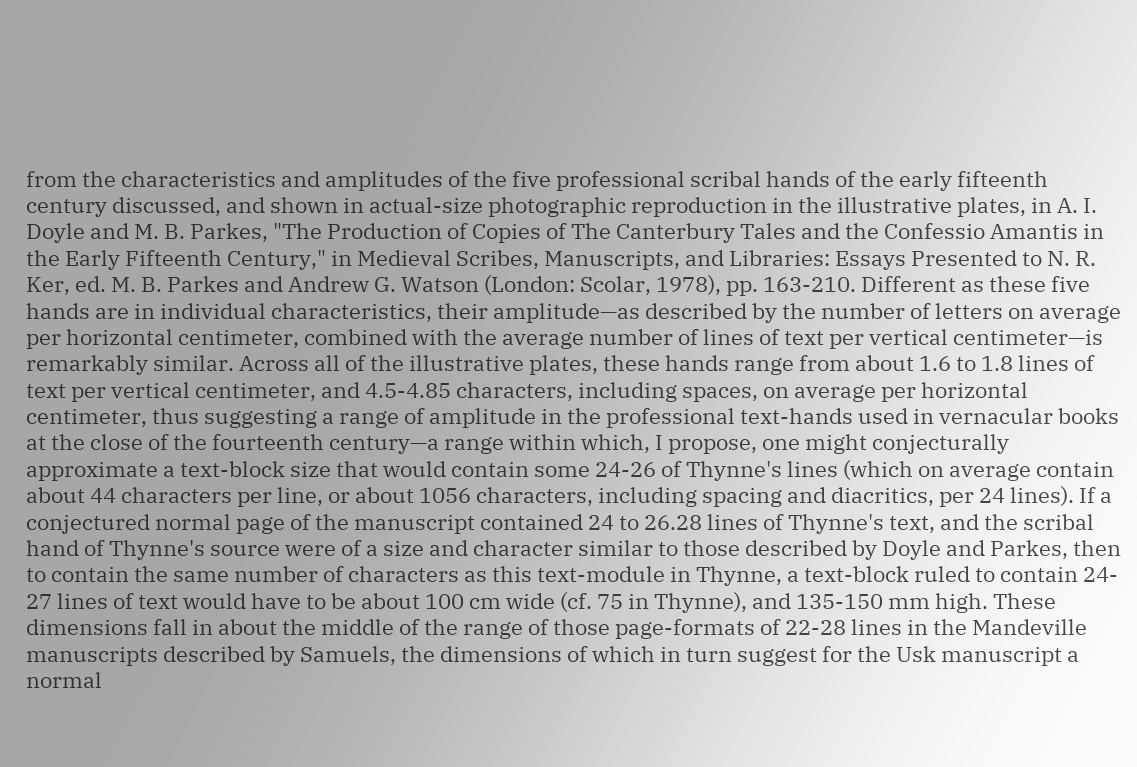from the characteristics and amplitudes of the five professional scribal hands of the early fifteenth century discussed, and shown in actual-size photographic reproduction in the illustrative plates, in A. I. Doyle and M. B. Parkes, "The Production of Copies of The Canterbury Tales and the Confessio Amantis in the Early Fifteenth Century," in Medieval Scribes, Manuscripts, and Libraries: Essays Presented to N. R. Ker, ed. M. B. Parkes and Andrew G. Watson (London: Scolar, 1978), pp. 163-210. Different as these five hands are in individual characteristics, their amplitude—as described by the number of letters on average per horizontal centimeter, combined with the average number of lines of text per vertical centimeter—is remarkably similar. Across all of the illustrative plates, these hands range from about 1.6 to 1.8 lines of text per vertical centimeter, and 4.5-4.85 characters, including spaces, on average per horizontal centimeter, thus suggesting a range of amplitude in the professional text-hands used in vernacular books at the close of the fourteenth century—a range within which, I propose, one might conjecturally approximate a text-block size that would contain some 24-26 of Thynne's lines (which on average contain about 44 characters per line, or about 1056 characters, including spacing and diacritics, per 24 lines). If a conjectured normal page of the manuscript contained 24 to 26.28 lines of Thynne's text, and the scribal hand of Thynne's source were of a size and character similar to those described by Doyle and Parkes, then to contain the same number of characters as this text-module in Thynne, a text-block ruled to contain 24- 27 lines of text would have to be about 100 cm wide (cf. 75 in Thynne), and 135-150 mm high. These dimensions fall in about the middle of the range of those page-formats of 22-28 lines in the Mandeville manuscripts described by Samuels, the dimensions of which in turn suggest for the Usk manuscript a normal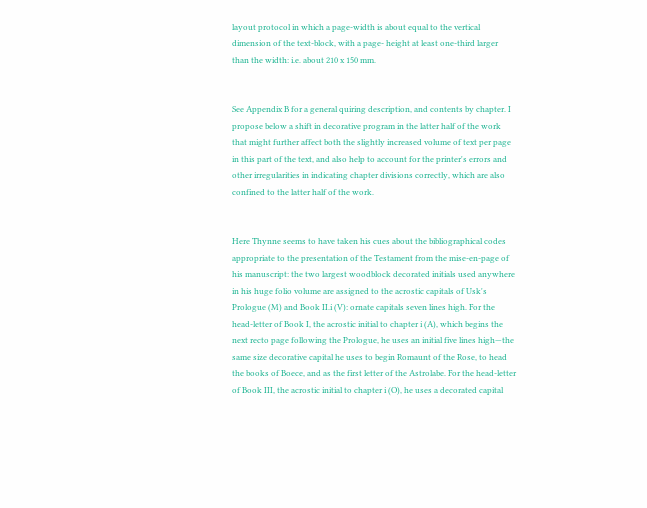layout protocol in which a page-width is about equal to the vertical dimension of the text-block, with a page- height at least one-third larger than the width: i.e. about 210 x 150 mm.


See Appendix B for a general quiring description, and contents by chapter. I propose below a shift in decorative program in the latter half of the work that might further affect both the slightly increased volume of text per page in this part of the text, and also help to account for the printer's errors and other irregularities in indicating chapter divisions correctly, which are also confined to the latter half of the work.


Here Thynne seems to have taken his cues about the bibliographical codes appropriate to the presentation of the Testament from the mise-en-page of his manuscript: the two largest woodblock decorated initials used anywhere in his huge folio volume are assigned to the acrostic capitals of Usk's Prologue (M) and Book II.i (V): ornate capitals seven lines high. For the head-letter of Book I, the acrostic initial to chapter i (A), which begins the next recto page following the Prologue, he uses an initial five lines high—the same size decorative capital he uses to begin Romaunt of the Rose, to head the books of Boece, and as the first letter of the Astrolabe. For the head-letter of Book III, the acrostic initial to chapter i (O), he uses a decorated capital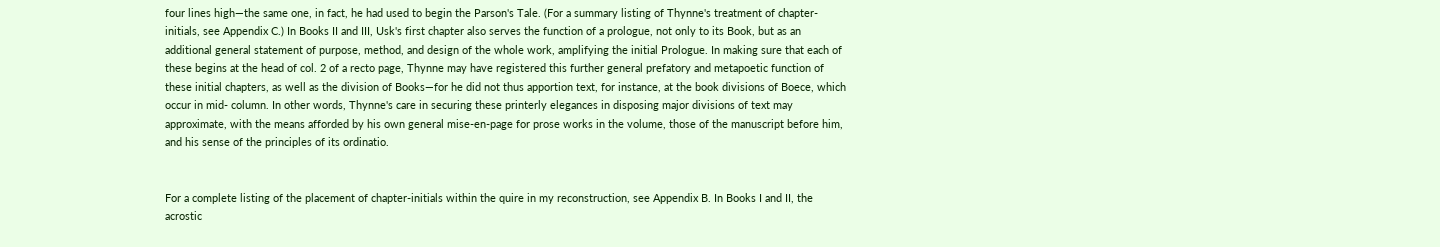four lines high—the same one, in fact, he had used to begin the Parson's Tale. (For a summary listing of Thynne's treatment of chapter-initials, see Appendix C.) In Books II and III, Usk's first chapter also serves the function of a prologue, not only to its Book, but as an additional general statement of purpose, method, and design of the whole work, amplifying the initial Prologue. In making sure that each of these begins at the head of col. 2 of a recto page, Thynne may have registered this further general prefatory and metapoetic function of these initial chapters, as well as the division of Books—for he did not thus apportion text, for instance, at the book divisions of Boece, which occur in mid- column. In other words, Thynne's care in securing these printerly elegances in disposing major divisions of text may approximate, with the means afforded by his own general mise-en-page for prose works in the volume, those of the manuscript before him, and his sense of the principles of its ordinatio.


For a complete listing of the placement of chapter-initials within the quire in my reconstruction, see Appendix B. In Books I and II, the acrostic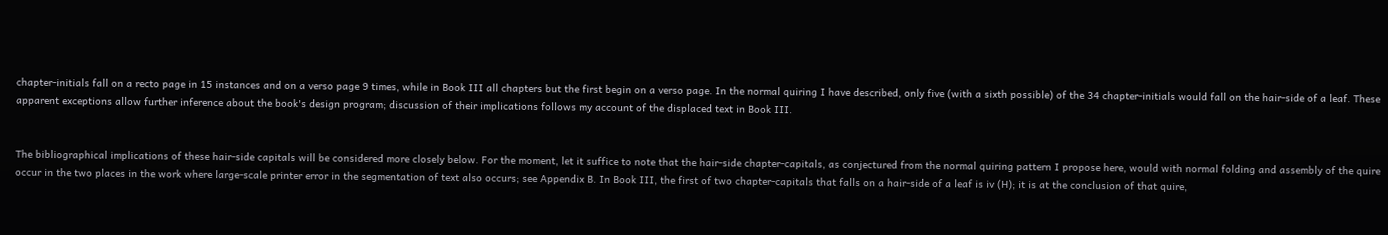chapter-initials fall on a recto page in 15 instances and on a verso page 9 times, while in Book III all chapters but the first begin on a verso page. In the normal quiring I have described, only five (with a sixth possible) of the 34 chapter-initials would fall on the hair-side of a leaf. These apparent exceptions allow further inference about the book's design program; discussion of their implications follows my account of the displaced text in Book III.


The bibliographical implications of these hair-side capitals will be considered more closely below. For the moment, let it suffice to note that the hair-side chapter-capitals, as conjectured from the normal quiring pattern I propose here, would with normal folding and assembly of the quire occur in the two places in the work where large-scale printer error in the segmentation of text also occurs; see Appendix B. In Book III, the first of two chapter-capitals that falls on a hair-side of a leaf is iv (H); it is at the conclusion of that quire,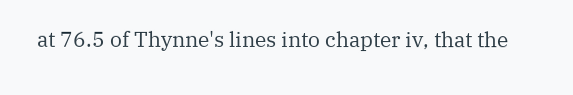at 76.5 of Thynne's lines into chapter iv, that the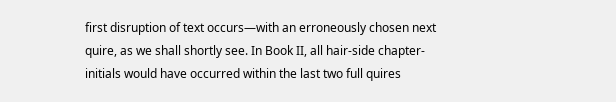first disruption of text occurs—with an erroneously chosen next quire, as we shall shortly see. In Book II, all hair-side chapter-initials would have occurred within the last two full quires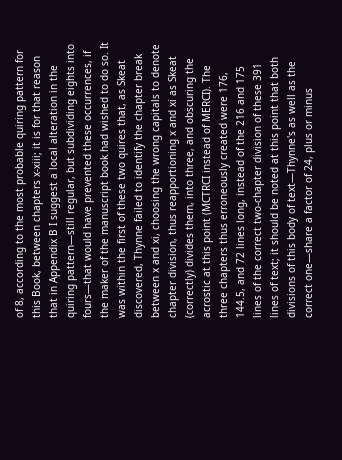of 8, according to the most probable quiring pattern for this Book, between chapters x-xiii; it is for that reason that in Appendix B I suggest a local alteration in the quiring pattern—still regular, but subdividing eights into fours—that would have prevented these occurrences, if the maker of the manuscript book had wished to do so. It was within the first of these two quires that, as Skeat discovered, Thynne failed to identify the chapter break between x and xi, choosing the wrong capitals to denote chapter division, thus reapportioning x and xi as Skeat (correctly) divides them, into three, and obscuring the acrostic at this point (MCTRCI instead of MERCI). The three chapters thus erroneously created were 176, 144.5, and 72 lines long, instead of the 216 and 175 lines of the correct two-chapter division of these 391 lines of text; it should be noted at this point that both divisions of this body of text—Thynne's as well as the correct one—share a factor of 24, plus or minus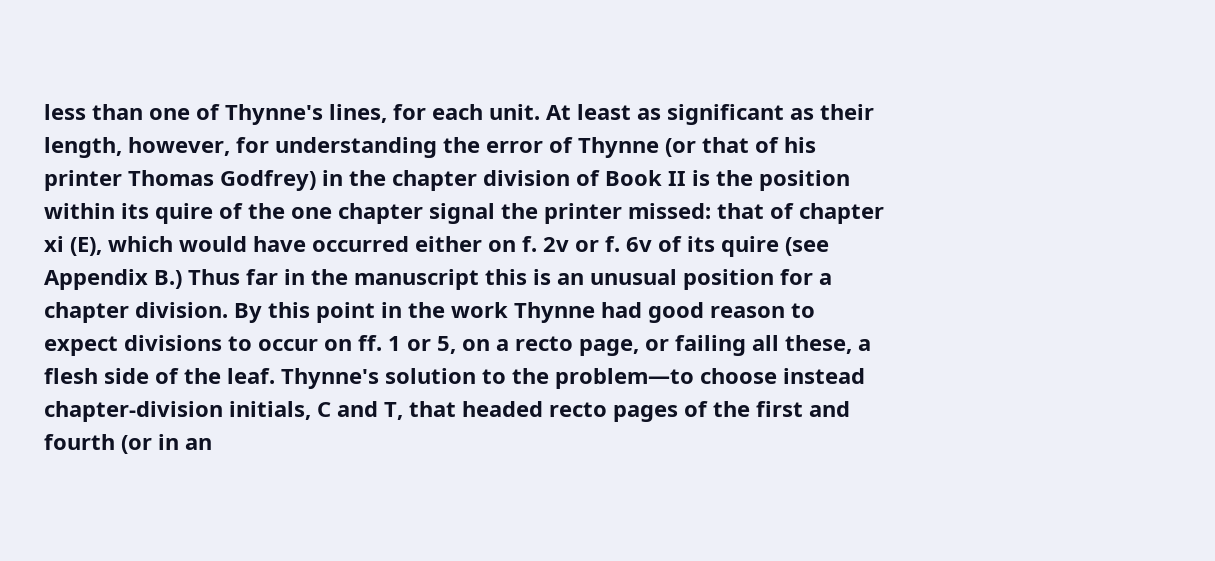less than one of Thynne's lines, for each unit. At least as significant as their length, however, for understanding the error of Thynne (or that of his printer Thomas Godfrey) in the chapter division of Book II is the position within its quire of the one chapter signal the printer missed: that of chapter xi (E), which would have occurred either on f. 2v or f. 6v of its quire (see Appendix B.) Thus far in the manuscript this is an unusual position for a chapter division. By this point in the work Thynne had good reason to expect divisions to occur on ff. 1 or 5, on a recto page, or failing all these, a flesh side of the leaf. Thynne's solution to the problem—to choose instead chapter-division initials, C and T, that headed recto pages of the first and fourth (or in an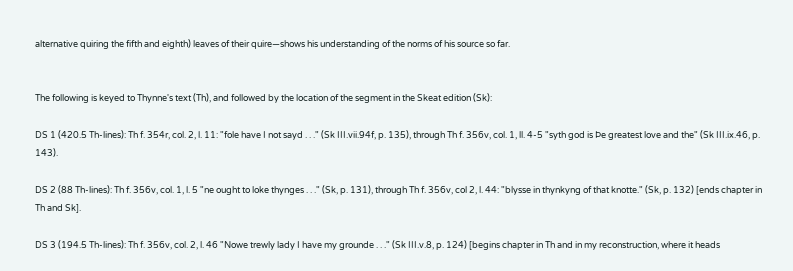alternative quiring the fifth and eighth) leaves of their quire—shows his understanding of the norms of his source so far.


The following is keyed to Thynne's text (Th), and followed by the location of the segment in the Skeat edition (Sk):

DS 1 (420.5 Th-lines): Th f. 354r, col. 2, l. 11: "fole have I not sayd . . ." (Sk III.vii.94f, p. 135), through Th f. 356v, col. 1, ll. 4-5 "syth god is Þe greatest love and the" (Sk III.ix.46, p. 143).

DS 2 (88 Th-lines): Th f. 356v, col. 1, l. 5 "ne ought to loke thynges . . ." (Sk, p. 131), through Th f. 356v, col 2, l. 44: "blysse in thynkyng of that knotte." (Sk, p. 132) [ends chapter in Th and Sk].

DS 3 (194.5 Th-lines): Th f. 356v, col. 2, l. 46 "Nowe trewly lady I have my grounde . . ." (Sk III.v.8, p. 124) [begins chapter in Th and in my reconstruction, where it heads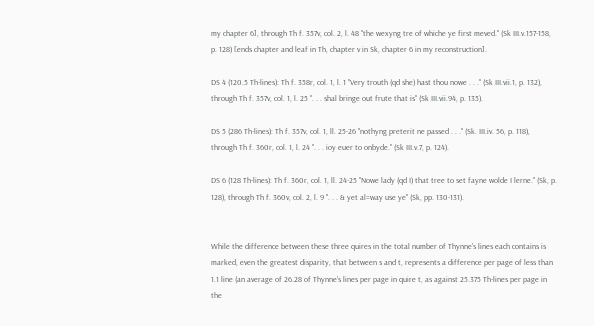my chapter 6], through Th f. 357v, col. 2, l. 48 "the wexyng tre of whiche ye first meved." (Sk III.v.157-158, p. 128) [ends chapter and leaf in Th, chapter v in Sk, chapter 6 in my reconstruction].

DS 4 (120.5 Th-lines): Th f. 358r, col. 1, l. 1 "Very trouth (qd she) hast thou nowe . . ." (Sk III.vii.1, p. 132), through Th f. 357v, col. 1, l. 25 ". . . shal bringe out frute that is" (Sk III.vii.94, p. 135).

DS 5 (286 Th-lines): Th f. 357v, col. 1, ll. 25-26 "nothyng preterit ne passed . . ." (Sk. III.iv. 56, p. 118), through Th f. 360r, col. 1, l. 24 ". . . ioy euer to onbyde." (Sk III.v.7, p. 124).

DS 6 (128 Th-lines): Th f. 360r, col. 1, ll. 24-25 "Nowe lady (qd I) that tree to set fayne wolde I lerne." (Sk, p. 128), through Th f. 360v, col. 2, l. 9 ". . . & yet al=way use ye" (Sk, pp. 130-131).


While the difference between these three quires in the total number of Thynne's lines each contains is marked, even the greatest disparity, that between s and t, represents a difference per page of less than 1.1 line (an average of 26.28 of Thynne's lines per page in quire t, as against 25.375 Th-lines per page in the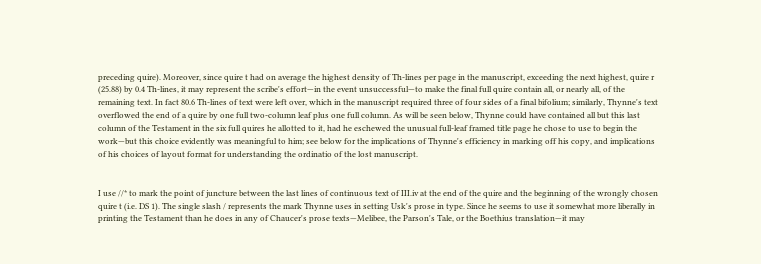preceding quire). Moreover, since quire t had on average the highest density of Th-lines per page in the manuscript, exceeding the next highest, quire r (25.88) by 0.4 Th-lines, it may represent the scribe's effort—in the event unsuccessful—to make the final full quire contain all, or nearly all, of the remaining text. In fact 80.6 Th-lines of text were left over, which in the manuscript required three of four sides of a final bifolium; similarly, Thynne's text overflowed the end of a quire by one full two-column leaf plus one full column. As will be seen below, Thynne could have contained all but this last column of the Testament in the six full quires he allotted to it, had he eschewed the unusual full-leaf framed title page he chose to use to begin the work—but this choice evidently was meaningful to him; see below for the implications of Thynne's efficiency in marking off his copy, and implications of his choices of layout format for understanding the ordinatio of the lost manuscript.


I use //* to mark the point of juncture between the last lines of continuous text of III.iv at the end of the quire and the beginning of the wrongly chosen quire t (i.e. DS 1). The single slash / represents the mark Thynne uses in setting Usk's prose in type. Since he seems to use it somewhat more liberally in printing the Testament than he does in any of Chaucer's prose texts—Melibee, the Parson's Tale, or the Boethius translation—it may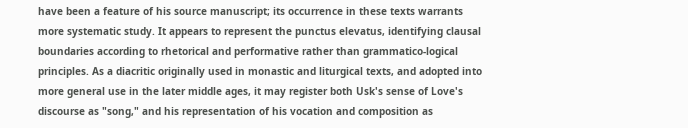have been a feature of his source manuscript; its occurrence in these texts warrants more systematic study. It appears to represent the punctus elevatus, identifying clausal boundaries according to rhetorical and performative rather than grammatico-logical principles. As a diacritic originally used in monastic and liturgical texts, and adopted into more general use in the later middle ages, it may register both Usk's sense of Love's discourse as "song," and his representation of his vocation and composition as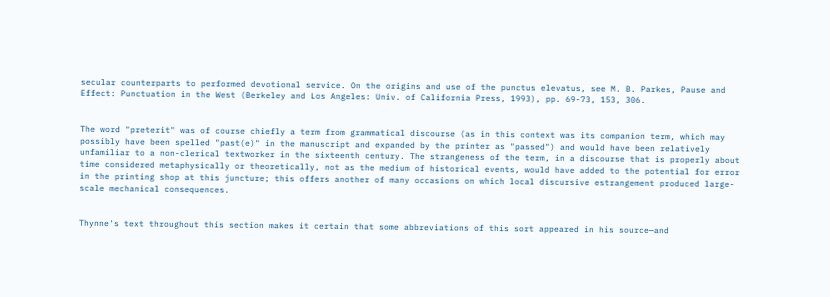secular counterparts to performed devotional service. On the origins and use of the punctus elevatus, see M. B. Parkes, Pause and Effect: Punctuation in the West (Berkeley and Los Angeles: Univ. of California Press, 1993), pp. 69-73, 153, 306.


The word "preterit" was of course chiefly a term from grammatical discourse (as in this context was its companion term, which may possibly have been spelled "past(e)" in the manuscript and expanded by the printer as "passed") and would have been relatively unfamiliar to a non-clerical textworker in the sixteenth century. The strangeness of the term, in a discourse that is properly about time considered metaphysically or theoretically, not as the medium of historical events, would have added to the potential for error in the printing shop at this juncture; this offers another of many occasions on which local discursive estrangement produced large-scale mechanical consequences.


Thynne's text throughout this section makes it certain that some abbreviations of this sort appeared in his source—and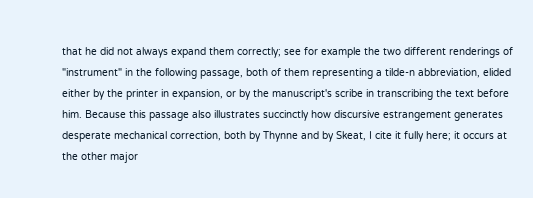that he did not always expand them correctly; see for example the two different renderings of "instrument" in the following passage, both of them representing a tilde-n abbreviation, elided either by the printer in expansion, or by the manuscript's scribe in transcribing the text before him. Because this passage also illustrates succinctly how discursive estrangement generates desperate mechanical correction, both by Thynne and by Skeat, I cite it fully here; it occurs at the other major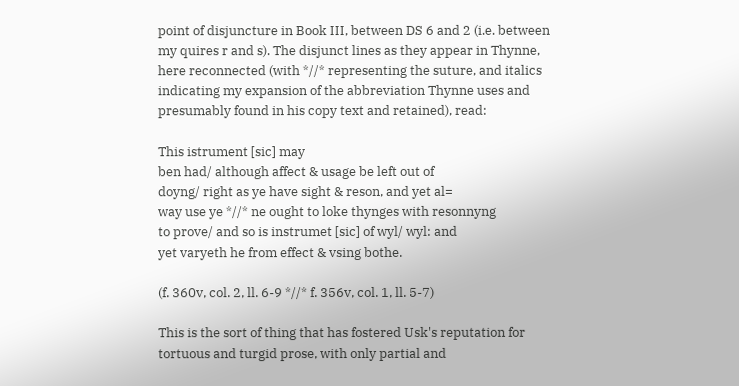point of disjuncture in Book III, between DS 6 and 2 (i.e. between my quires r and s). The disjunct lines as they appear in Thynne, here reconnected (with *//* representing the suture, and italics indicating my expansion of the abbreviation Thynne uses and presumably found in his copy text and retained), read:

This istrument [sic] may
ben had/ although affect & usage be left out of
doyng/ right as ye have sight & reson, and yet al=
way use ye *//* ne ought to loke thynges with resonnyng
to prove/ and so is instrumet [sic] of wyl/ wyl: and
yet varyeth he from effect & vsing bothe.

(f. 360v, col. 2, ll. 6-9 *//* f. 356v, col. 1, ll. 5-7)

This is the sort of thing that has fostered Usk's reputation for tortuous and turgid prose, with only partial and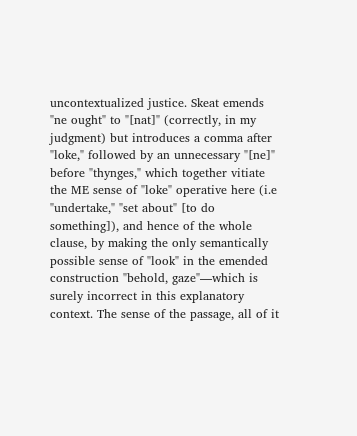uncontextualized justice. Skeat emends "ne ought" to "[nat]" (correctly, in my judgment) but introduces a comma after "loke," followed by an unnecessary "[ne]" before "thynges," which together vitiate the ME sense of "loke" operative here (i.e "undertake," "set about" [to do something]), and hence of the whole clause, by making the only semantically possible sense of "look" in the emended construction "behold, gaze"—which is surely incorrect in this explanatory context. The sense of the passage, all of it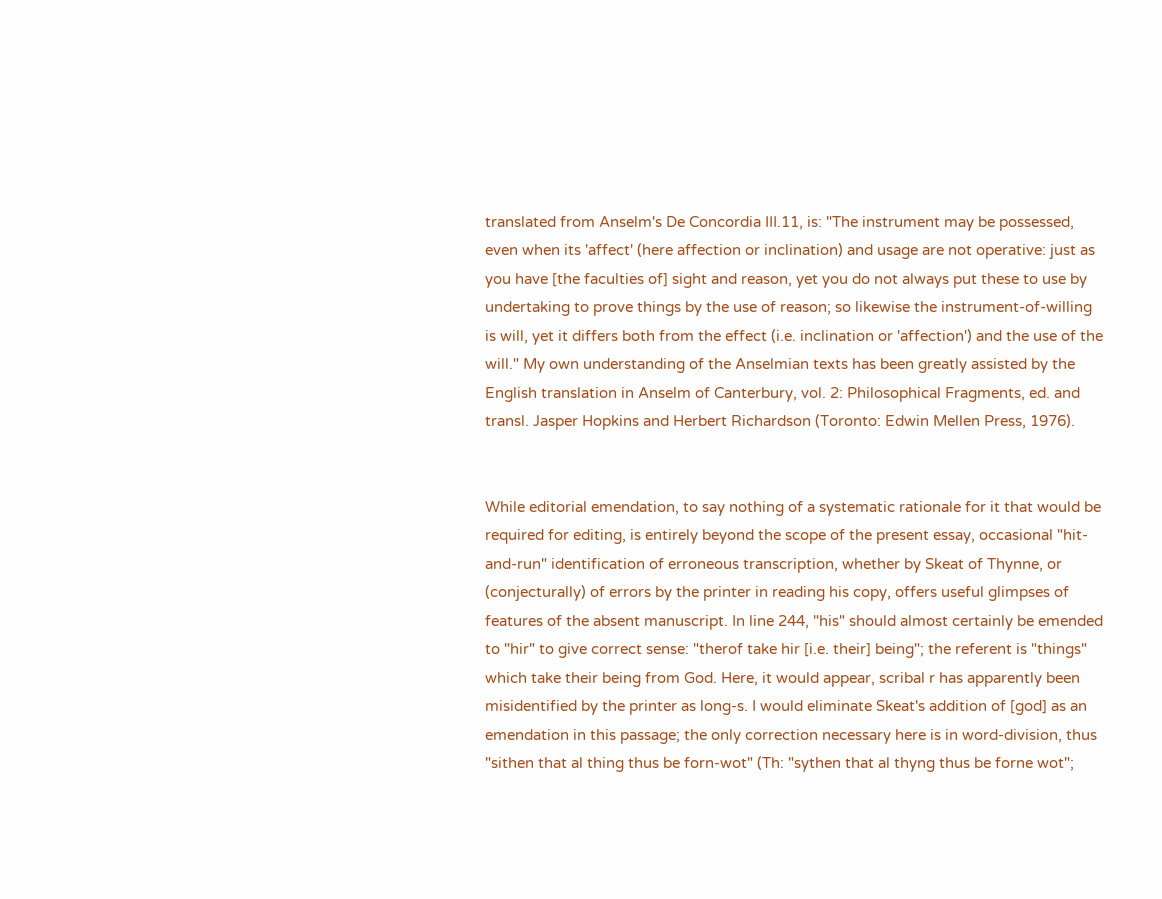translated from Anselm's De Concordia III.11, is: "The instrument may be possessed, even when its 'affect' (here affection or inclination) and usage are not operative: just as you have [the faculties of] sight and reason, yet you do not always put these to use by undertaking to prove things by the use of reason; so likewise the instrument-of-willing is will, yet it differs both from the effect (i.e. inclination or 'affection') and the use of the will." My own understanding of the Anselmian texts has been greatly assisted by the English translation in Anselm of Canterbury, vol. 2: Philosophical Fragments, ed. and transl. Jasper Hopkins and Herbert Richardson (Toronto: Edwin Mellen Press, 1976).


While editorial emendation, to say nothing of a systematic rationale for it that would be required for editing, is entirely beyond the scope of the present essay, occasional "hit-and-run" identification of erroneous transcription, whether by Skeat of Thynne, or (conjecturally) of errors by the printer in reading his copy, offers useful glimpses of features of the absent manuscript. In line 244, "his" should almost certainly be emended to "hir" to give correct sense: "therof take hir [i.e. their] being"; the referent is "things" which take their being from God. Here, it would appear, scribal r has apparently been misidentified by the printer as long-s. I would eliminate Skeat's addition of [god] as an emendation in this passage; the only correction necessary here is in word-division, thus "sithen that al thing thus be forn-wot" (Th: "sythen that al thyng thus be forne wot";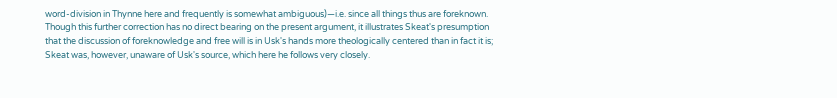word-division in Thynne here and frequently is somewhat ambiguous)—i.e. since all things thus are foreknown. Though this further correction has no direct bearing on the present argument, it illustrates Skeat's presumption that the discussion of foreknowledge and free will is in Usk's hands more theologically centered than in fact it is; Skeat was, however, unaware of Usk's source, which here he follows very closely.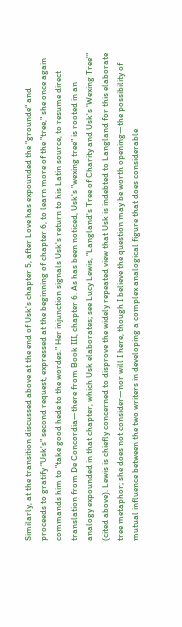Similarly, at the transition discussed above at the end of Usk's chapter 5, after Love has expounded the "grounde" and proceeds to gratify "Usk's" second request, expressed at the beginning of chapter 6, to learn more of the "tree," she once again commands him to "take good hede to the wordes." Her injunction signals Usk's return to his Latin source, to resume direct translation from De Concordia—there from Book III, chapter 6. As has been noticed, Usk's "wexing tree" is rooted in an analogy expounded in that chapter, which Usk elaborates; see Lucy Lewis, "Langland's Tree of Charity and Usk's 'Wexing Tree'" (cited above). Lewis is chiefly concerned to disprove the widely repeated view that Usk is indebted to Langland for this elaborate tree metaphor; she does not consider—nor will I here, though I believe the question may be worth opening—the possibility of mutual influence between the two writers in developing a complex analogical figure that does considerable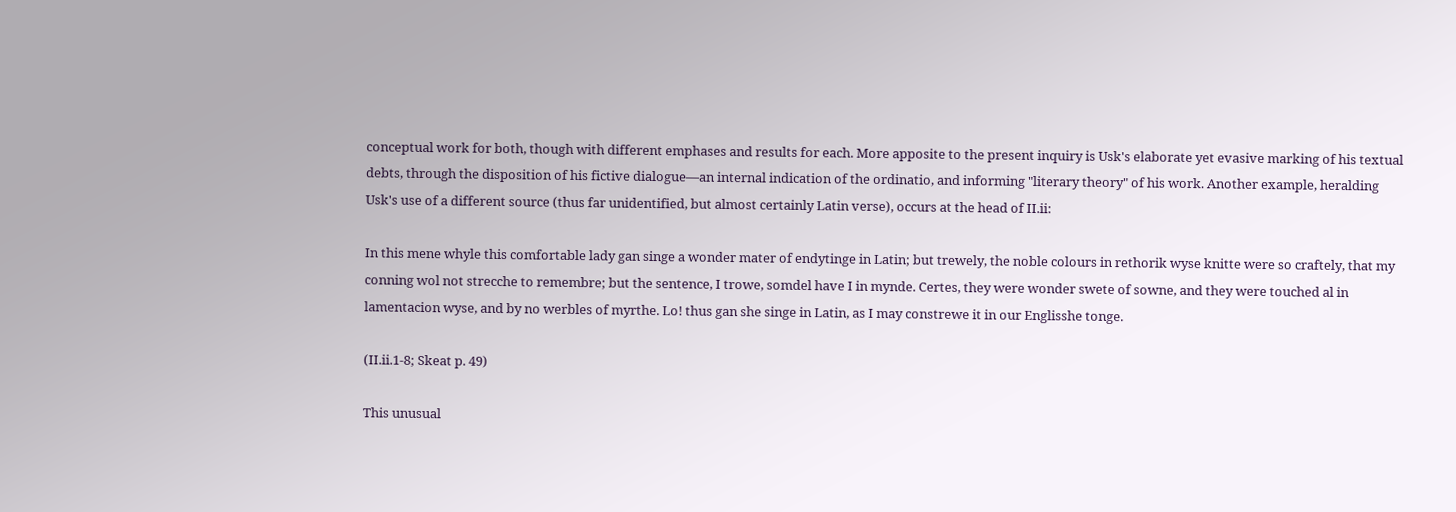conceptual work for both, though with different emphases and results for each. More apposite to the present inquiry is Usk's elaborate yet evasive marking of his textual debts, through the disposition of his fictive dialogue—an internal indication of the ordinatio, and informing "literary theory" of his work. Another example, heralding Usk's use of a different source (thus far unidentified, but almost certainly Latin verse), occurs at the head of II.ii:

In this mene whyle this comfortable lady gan singe a wonder mater of endytinge in Latin; but trewely, the noble colours in rethorik wyse knitte were so craftely, that my conning wol not strecche to remembre; but the sentence, I trowe, somdel have I in mynde. Certes, they were wonder swete of sowne, and they were touched al in lamentacion wyse, and by no werbles of myrthe. Lo! thus gan she singe in Latin, as I may constrewe it in our Englisshe tonge.

(II.ii.1-8; Skeat p. 49)

This unusual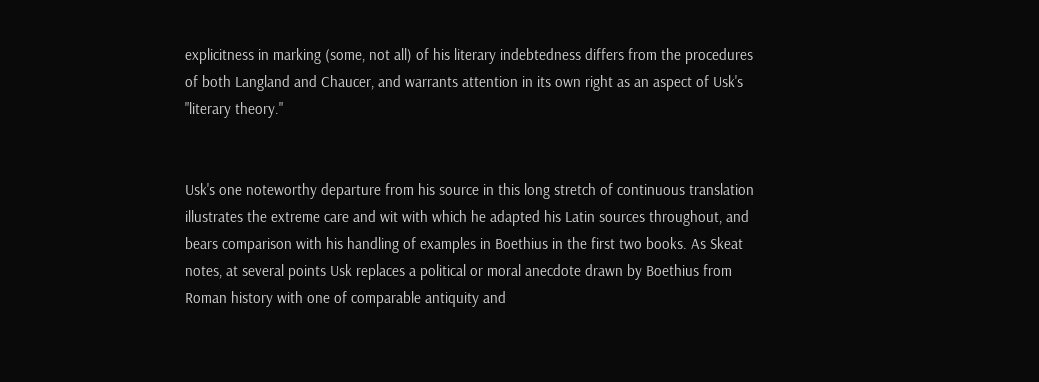explicitness in marking (some, not all) of his literary indebtedness differs from the procedures of both Langland and Chaucer, and warrants attention in its own right as an aspect of Usk's "literary theory."


Usk's one noteworthy departure from his source in this long stretch of continuous translation illustrates the extreme care and wit with which he adapted his Latin sources throughout, and bears comparison with his handling of examples in Boethius in the first two books. As Skeat notes, at several points Usk replaces a political or moral anecdote drawn by Boethius from Roman history with one of comparable antiquity and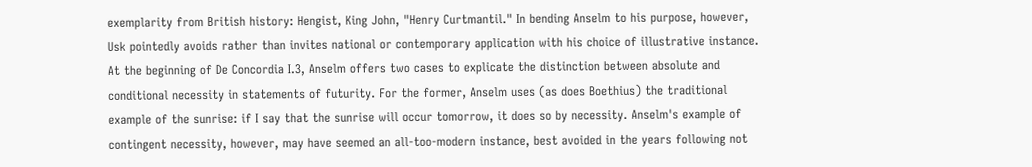exemplarity from British history: Hengist, King John, "Henry Curtmantil." In bending Anselm to his purpose, however, Usk pointedly avoids rather than invites national or contemporary application with his choice of illustrative instance. At the beginning of De Concordia I.3, Anselm offers two cases to explicate the distinction between absolute and conditional necessity in statements of futurity. For the former, Anselm uses (as does Boethius) the traditional example of the sunrise: if I say that the sunrise will occur tomorrow, it does so by necessity. Anselm's example of contingent necessity, however, may have seemed an all-too-modern instance, best avoided in the years following not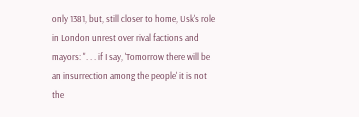only 1381, but, still closer to home, Usk's role in London unrest over rival factions and mayors: ". . . if I say, 'Tomorrow there will be an insurrection among the people' it is not the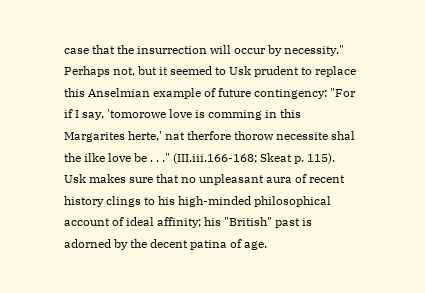case that the insurrection will occur by necessity." Perhaps not, but it seemed to Usk prudent to replace this Anselmian example of future contingency: "For if I say, 'tomorowe love is comming in this Margarites herte,' nat therfore thorow necessite shal the ilke love be . . ." (III.iii.166-168; Skeat p. 115). Usk makes sure that no unpleasant aura of recent history clings to his high-minded philosophical account of ideal affinity; his "British" past is adorned by the decent patina of age.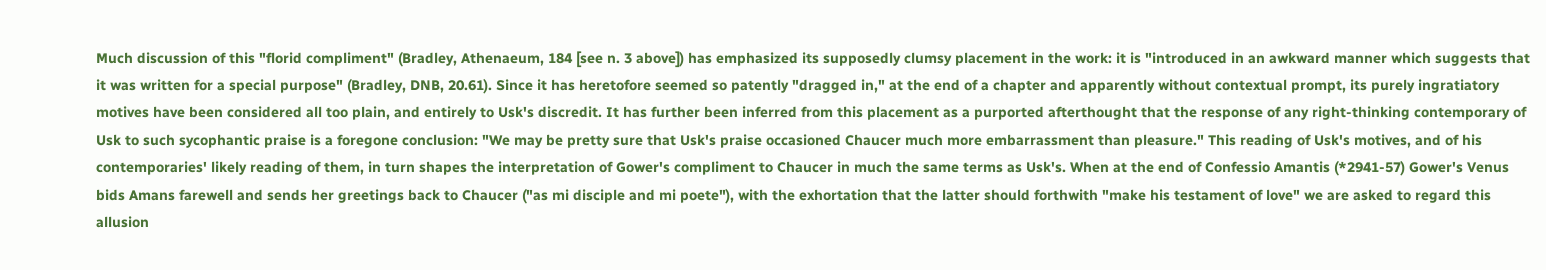Much discussion of this "florid compliment" (Bradley, Athenaeum, 184 [see n. 3 above]) has emphasized its supposedly clumsy placement in the work: it is "introduced in an awkward manner which suggests that it was written for a special purpose" (Bradley, DNB, 20.61). Since it has heretofore seemed so patently "dragged in," at the end of a chapter and apparently without contextual prompt, its purely ingratiatory motives have been considered all too plain, and entirely to Usk's discredit. It has further been inferred from this placement as a purported afterthought that the response of any right-thinking contemporary of Usk to such sycophantic praise is a foregone conclusion: "We may be pretty sure that Usk's praise occasioned Chaucer much more embarrassment than pleasure." This reading of Usk's motives, and of his contemporaries' likely reading of them, in turn shapes the interpretation of Gower's compliment to Chaucer in much the same terms as Usk's. When at the end of Confessio Amantis (*2941-57) Gower's Venus bids Amans farewell and sends her greetings back to Chaucer ("as mi disciple and mi poete"), with the exhortation that the latter should forthwith "make his testament of love" we are asked to regard this allusion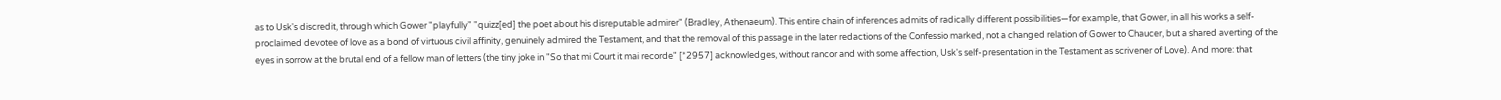as to Usk's discredit, through which Gower "playfully" "quizz[ed] the poet about his disreputable admirer" (Bradley, Athenaeum). This entire chain of inferences admits of radically different possibilities—for example, that Gower, in all his works a self-proclaimed devotee of love as a bond of virtuous civil affinity, genuinely admired the Testament, and that the removal of this passage in the later redactions of the Confessio marked, not a changed relation of Gower to Chaucer, but a shared averting of the eyes in sorrow at the brutal end of a fellow man of letters (the tiny joke in "So that mi Court it mai recorde" [*2957] acknowledges, without rancor and with some affection, Usk's self-presentation in the Testament as scrivener of Love). And more: that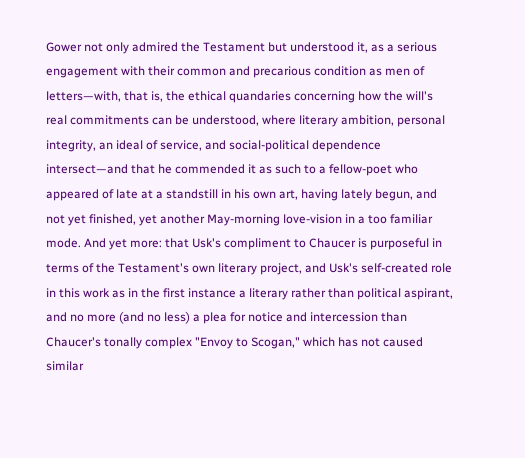Gower not only admired the Testament but understood it, as a serious engagement with their common and precarious condition as men of letters—with, that is, the ethical quandaries concerning how the will's real commitments can be understood, where literary ambition, personal integrity, an ideal of service, and social-political dependence intersect—and that he commended it as such to a fellow-poet who appeared of late at a standstill in his own art, having lately begun, and not yet finished, yet another May-morning love-vision in a too familiar mode. And yet more: that Usk's compliment to Chaucer is purposeful in terms of the Testament's own literary project, and Usk's self-created role in this work as in the first instance a literary rather than political aspirant, and no more (and no less) a plea for notice and intercession than Chaucer's tonally complex "Envoy to Scogan," which has not caused similar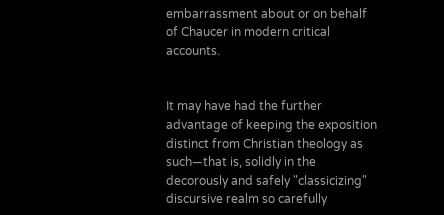embarrassment about or on behalf of Chaucer in modern critical accounts.


It may have had the further advantage of keeping the exposition distinct from Christian theology as such—that is, solidly in the decorously and safely "classicizing" discursive realm so carefully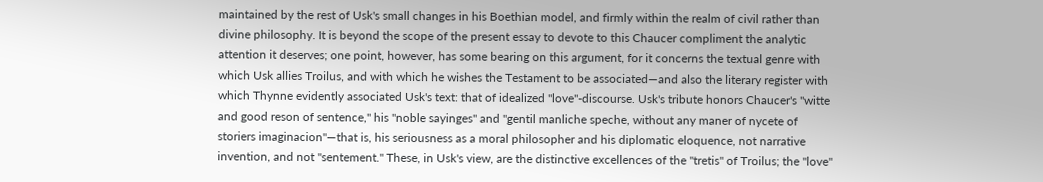maintained by the rest of Usk's small changes in his Boethian model, and firmly within the realm of civil rather than divine philosophy. It is beyond the scope of the present essay to devote to this Chaucer compliment the analytic attention it deserves; one point, however, has some bearing on this argument, for it concerns the textual genre with which Usk allies Troilus, and with which he wishes the Testament to be associated—and also the literary register with which Thynne evidently associated Usk's text: that of idealized "love"-discourse. Usk's tribute honors Chaucer's "witte and good reson of sentence," his "noble sayinges" and "gentil manliche speche, without any maner of nycete of storiers imaginacion"—that is, his seriousness as a moral philosopher and his diplomatic eloquence, not narrative invention, and not "sentement." These, in Usk's view, are the distinctive excellences of the "tretis" of Troilus; the "love"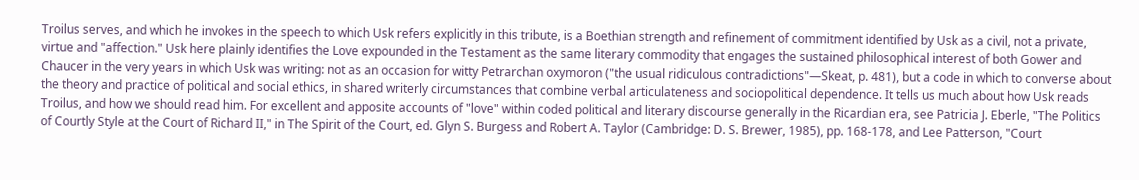Troilus serves, and which he invokes in the speech to which Usk refers explicitly in this tribute, is a Boethian strength and refinement of commitment identified by Usk as a civil, not a private, virtue and "affection." Usk here plainly identifies the Love expounded in the Testament as the same literary commodity that engages the sustained philosophical interest of both Gower and Chaucer in the very years in which Usk was writing: not as an occasion for witty Petrarchan oxymoron ("the usual ridiculous contradictions"—Skeat, p. 481), but a code in which to converse about the theory and practice of political and social ethics, in shared writerly circumstances that combine verbal articulateness and sociopolitical dependence. It tells us much about how Usk reads Troilus, and how we should read him. For excellent and apposite accounts of "love" within coded political and literary discourse generally in the Ricardian era, see Patricia J. Eberle, "The Politics of Courtly Style at the Court of Richard II," in The Spirit of the Court, ed. Glyn S. Burgess and Robert A. Taylor (Cambridge: D. S. Brewer, 1985), pp. 168-178, and Lee Patterson, "Court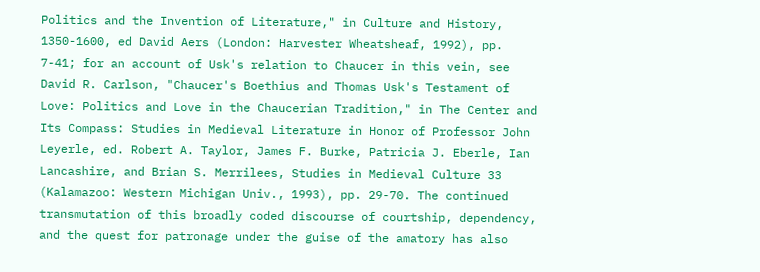Politics and the Invention of Literature," in Culture and History, 1350-1600, ed David Aers (London: Harvester Wheatsheaf, 1992), pp. 7-41; for an account of Usk's relation to Chaucer in this vein, see David R. Carlson, "Chaucer's Boethius and Thomas Usk's Testament of Love: Politics and Love in the Chaucerian Tradition," in The Center and Its Compass: Studies in Medieval Literature in Honor of Professor John Leyerle, ed. Robert A. Taylor, James F. Burke, Patricia J. Eberle, Ian Lancashire, and Brian S. Merrilees, Studies in Medieval Culture 33 (Kalamazoo: Western Michigan Univ., 1993), pp. 29-70. The continued transmutation of this broadly coded discourse of courtship, dependency, and the quest for patronage under the guise of the amatory has also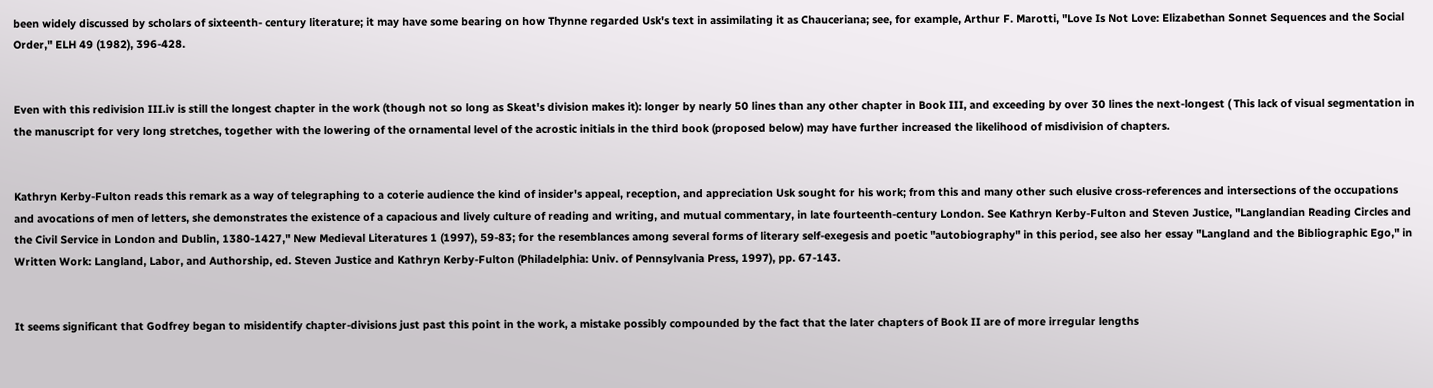been widely discussed by scholars of sixteenth- century literature; it may have some bearing on how Thynne regarded Usk's text in assimilating it as Chauceriana; see, for example, Arthur F. Marotti, "Love Is Not Love: Elizabethan Sonnet Sequences and the Social Order," ELH 49 (1982), 396-428.


Even with this redivision III.iv is still the longest chapter in the work (though not so long as Skeat's division makes it): longer by nearly 50 lines than any other chapter in Book III, and exceeding by over 30 lines the next-longest ( This lack of visual segmentation in the manuscript for very long stretches, together with the lowering of the ornamental level of the acrostic initials in the third book (proposed below) may have further increased the likelihood of misdivision of chapters.


Kathryn Kerby-Fulton reads this remark as a way of telegraphing to a coterie audience the kind of insider's appeal, reception, and appreciation Usk sought for his work; from this and many other such elusive cross-references and intersections of the occupations and avocations of men of letters, she demonstrates the existence of a capacious and lively culture of reading and writing, and mutual commentary, in late fourteenth-century London. See Kathryn Kerby-Fulton and Steven Justice, "Langlandian Reading Circles and the Civil Service in London and Dublin, 1380-1427," New Medieval Literatures 1 (1997), 59-83; for the resemblances among several forms of literary self-exegesis and poetic "autobiography" in this period, see also her essay "Langland and the Bibliographic Ego," in Written Work: Langland, Labor, and Authorship, ed. Steven Justice and Kathryn Kerby-Fulton (Philadelphia: Univ. of Pennsylvania Press, 1997), pp. 67-143.


It seems significant that Godfrey began to misidentify chapter-divisions just past this point in the work, a mistake possibly compounded by the fact that the later chapters of Book II are of more irregular lengths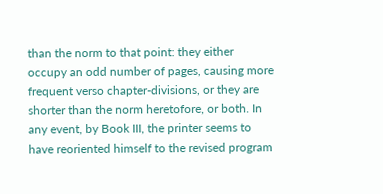than the norm to that point: they either occupy an odd number of pages, causing more frequent verso chapter-divisions, or they are shorter than the norm heretofore, or both. In any event, by Book III, the printer seems to have reoriented himself to the revised program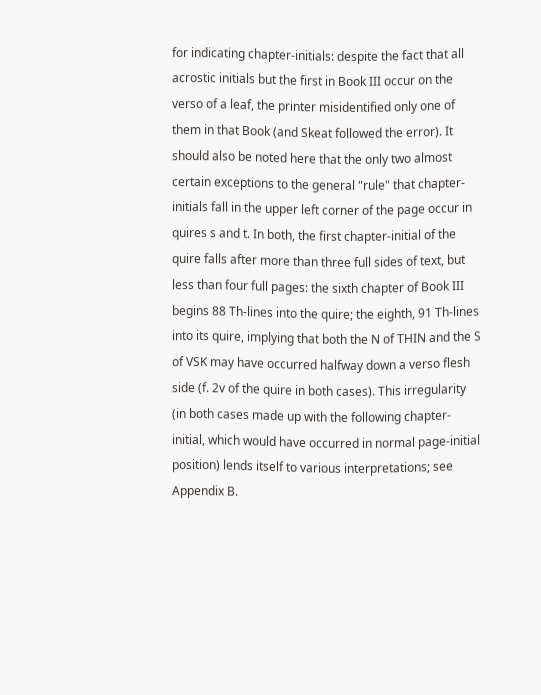for indicating chapter-initials: despite the fact that all acrostic initials but the first in Book III occur on the verso of a leaf, the printer misidentified only one of them in that Book (and Skeat followed the error). It should also be noted here that the only two almost certain exceptions to the general "rule" that chapter-initials fall in the upper left corner of the page occur in quires s and t. In both, the first chapter-initial of the quire falls after more than three full sides of text, but less than four full pages: the sixth chapter of Book III begins 88 Th-lines into the quire; the eighth, 91 Th-lines into its quire, implying that both the N of THIN and the S of VSK may have occurred halfway down a verso flesh side (f. 2v of the quire in both cases). This irregularity (in both cases made up with the following chapter-initial, which would have occurred in normal page-initial position) lends itself to various interpretations; see Appendix B.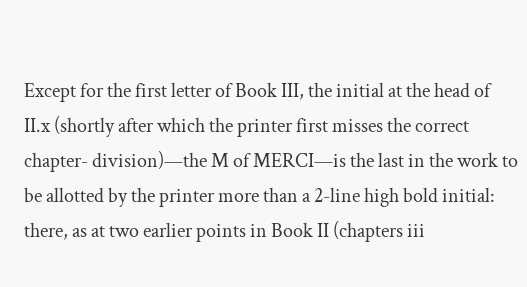Except for the first letter of Book III, the initial at the head of II.x (shortly after which the printer first misses the correct chapter- division)—the M of MERCI—is the last in the work to be allotted by the printer more than a 2-line high bold initial: there, as at two earlier points in Book II (chapters iii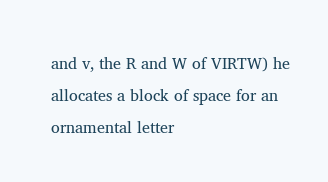and v, the R and W of VIRTW) he allocates a block of space for an ornamental letter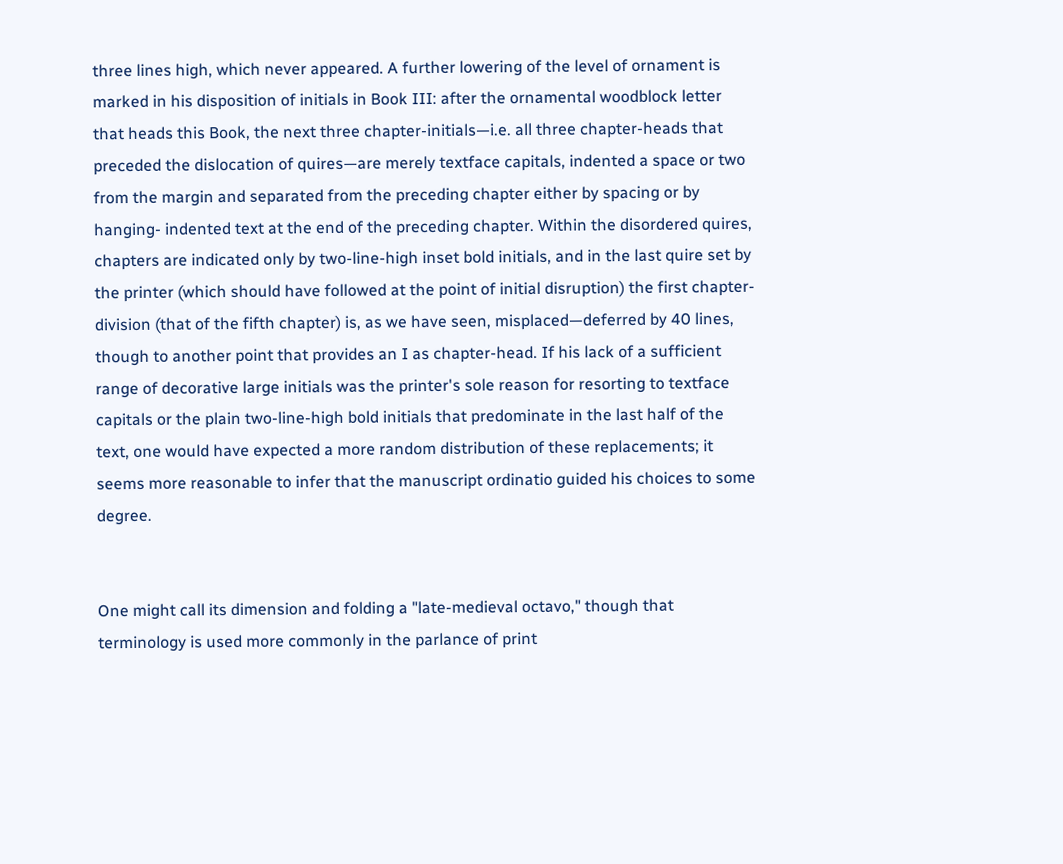three lines high, which never appeared. A further lowering of the level of ornament is marked in his disposition of initials in Book III: after the ornamental woodblock letter that heads this Book, the next three chapter-initials—i.e. all three chapter-heads that preceded the dislocation of quires—are merely textface capitals, indented a space or two from the margin and separated from the preceding chapter either by spacing or by hanging- indented text at the end of the preceding chapter. Within the disordered quires, chapters are indicated only by two-line-high inset bold initials, and in the last quire set by the printer (which should have followed at the point of initial disruption) the first chapter-division (that of the fifth chapter) is, as we have seen, misplaced—deferred by 40 lines, though to another point that provides an I as chapter-head. If his lack of a sufficient range of decorative large initials was the printer's sole reason for resorting to textface capitals or the plain two-line-high bold initials that predominate in the last half of the text, one would have expected a more random distribution of these replacements; it seems more reasonable to infer that the manuscript ordinatio guided his choices to some degree.


One might call its dimension and folding a "late-medieval octavo," though that terminology is used more commonly in the parlance of print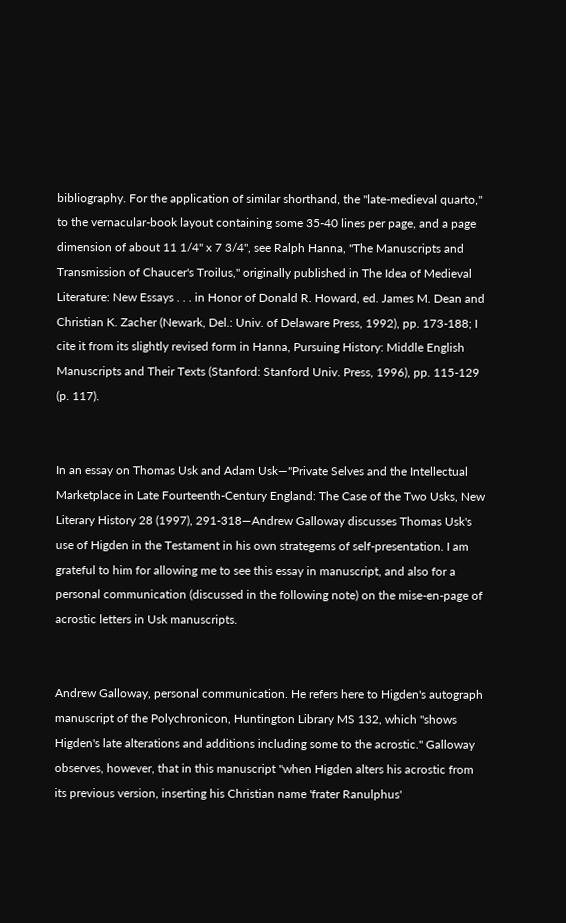bibliography. For the application of similar shorthand, the "late-medieval quarto," to the vernacular-book layout containing some 35-40 lines per page, and a page dimension of about 11 1/4" x 7 3/4", see Ralph Hanna, "The Manuscripts and Transmission of Chaucer's Troilus," originally published in The Idea of Medieval Literature: New Essays . . . in Honor of Donald R. Howard, ed. James M. Dean and Christian K. Zacher (Newark, Del.: Univ. of Delaware Press, 1992), pp. 173-188; I cite it from its slightly revised form in Hanna, Pursuing History: Middle English Manuscripts and Their Texts (Stanford: Stanford Univ. Press, 1996), pp. 115-129 (p. 117).


In an essay on Thomas Usk and Adam Usk—"Private Selves and the Intellectual Marketplace in Late Fourteenth-Century England: The Case of the Two Usks, New Literary History 28 (1997), 291-318—Andrew Galloway discusses Thomas Usk's use of Higden in the Testament in his own strategems of self-presentation. I am grateful to him for allowing me to see this essay in manuscript, and also for a personal communication (discussed in the following note) on the mise-en-page of acrostic letters in Usk manuscripts.


Andrew Galloway, personal communication. He refers here to Higden's autograph manuscript of the Polychronicon, Huntington Library MS 132, which "shows Higden's late alterations and additions including some to the acrostic." Galloway observes, however, that in this manuscript "when Higden alters his acrostic from its previous version, inserting his Christian name 'frater Ranulphus'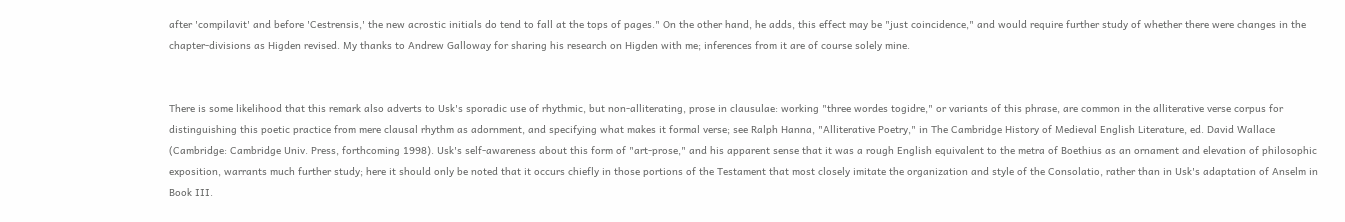after 'compilavit' and before 'Cestrensis,' the new acrostic initials do tend to fall at the tops of pages." On the other hand, he adds, this effect may be "just coincidence," and would require further study of whether there were changes in the chapter-divisions as Higden revised. My thanks to Andrew Galloway for sharing his research on Higden with me; inferences from it are of course solely mine.


There is some likelihood that this remark also adverts to Usk's sporadic use of rhythmic, but non-alliterating, prose in clausulae: working "three wordes togidre," or variants of this phrase, are common in the alliterative verse corpus for distinguishing this poetic practice from mere clausal rhythm as adornment, and specifying what makes it formal verse; see Ralph Hanna, "Alliterative Poetry," in The Cambridge History of Medieval English Literature, ed. David Wallace (Cambridge: Cambridge Univ. Press, forthcoming 1998). Usk's self-awareness about this form of "art-prose," and his apparent sense that it was a rough English equivalent to the metra of Boethius as an ornament and elevation of philosophic exposition, warrants much further study; here it should only be noted that it occurs chiefly in those portions of the Testament that most closely imitate the organization and style of the Consolatio, rather than in Usk's adaptation of Anselm in Book III.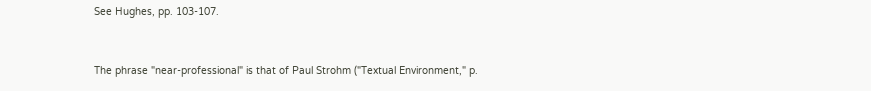See Hughes, pp. 103-107.


The phrase "near-professional" is that of Paul Strohm ("Textual Environment," p.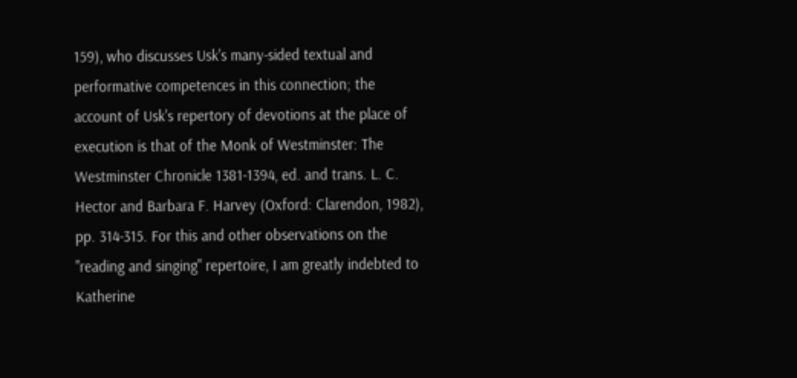159), who discusses Usk's many-sided textual and performative competences in this connection; the account of Usk's repertory of devotions at the place of execution is that of the Monk of Westminster: The Westminster Chronicle 1381-1394, ed. and trans. L. C. Hector and Barbara F. Harvey (Oxford: Clarendon, 1982), pp. 314-315. For this and other observations on the "reading and singing" repertoire, I am greatly indebted to Katherine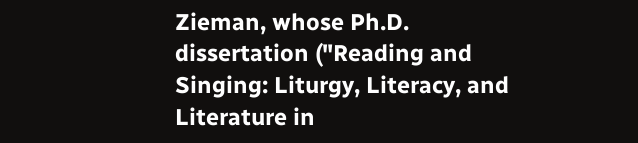Zieman, whose Ph.D. dissertation ("Reading and Singing: Liturgy, Literacy, and Literature in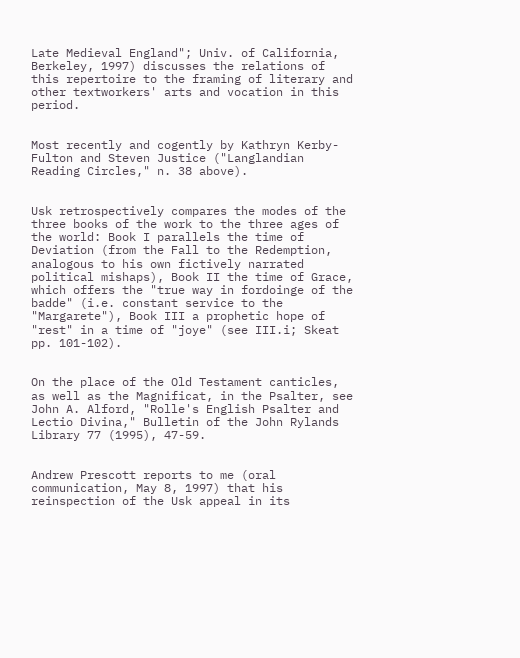Late Medieval England"; Univ. of California, Berkeley, 1997) discusses the relations of this repertoire to the framing of literary and other textworkers' arts and vocation in this period.


Most recently and cogently by Kathryn Kerby-Fulton and Steven Justice ("Langlandian Reading Circles," n. 38 above).


Usk retrospectively compares the modes of the three books of the work to the three ages of the world: Book I parallels the time of Deviation (from the Fall to the Redemption, analogous to his own fictively narrated political mishaps), Book II the time of Grace, which offers the "true way in fordoinge of the badde" (i.e. constant service to the "Margarete"), Book III a prophetic hope of "rest" in a time of "joye" (see III.i; Skeat pp. 101-102).


On the place of the Old Testament canticles, as well as the Magnificat, in the Psalter, see John A. Alford, "Rolle's English Psalter and Lectio Divina," Bulletin of the John Rylands Library 77 (1995), 47-59.


Andrew Prescott reports to me (oral communication, May 8, 1997) that his reinspection of the Usk appeal in its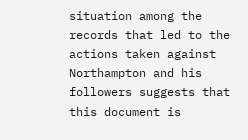situation among the records that led to the actions taken against Northampton and his followers suggests that this document is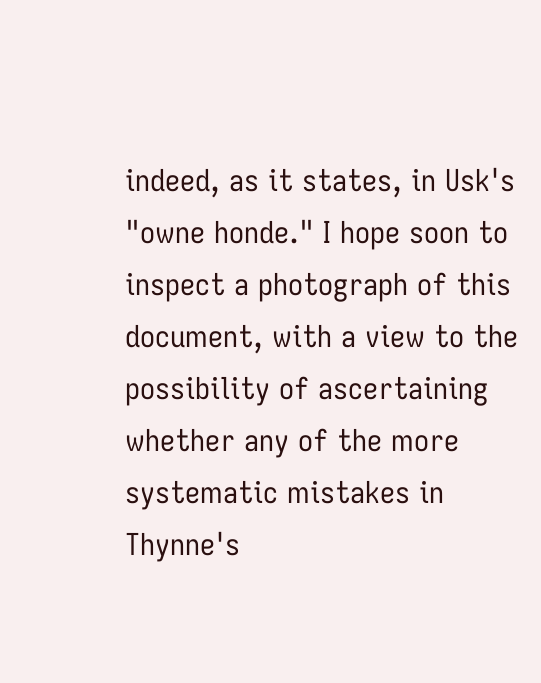indeed, as it states, in Usk's "owne honde." I hope soon to inspect a photograph of this document, with a view to the possibility of ascertaining whether any of the more systematic mistakes in Thynne's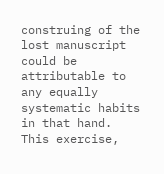construing of the lost manuscript could be attributable to any equally systematic habits in that hand. This exercise,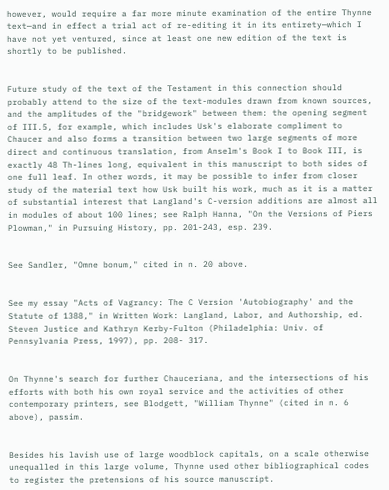however, would require a far more minute examination of the entire Thynne text—and in effect a trial act of re-editing it in its entirety—which I have not yet ventured, since at least one new edition of the text is shortly to be published.


Future study of the text of the Testament in this connection should probably attend to the size of the text-modules drawn from known sources, and the amplitudes of the "bridgework" between them: the opening segment of III.5, for example, which includes Usk's elaborate compliment to Chaucer and also forms a transition between two large segments of more direct and continuous translation, from Anselm's Book I to Book III, is exactly 48 Th-lines long, equivalent in this manuscript to both sides of one full leaf. In other words, it may be possible to infer from closer study of the material text how Usk built his work, much as it is a matter of substantial interest that Langland's C-version additions are almost all in modules of about 100 lines; see Ralph Hanna, "On the Versions of Piers Plowman," in Pursuing History, pp. 201-243, esp. 239.


See Sandler, "Omne bonum," cited in n. 20 above.


See my essay "Acts of Vagrancy: The C Version 'Autobiography' and the Statute of 1388," in Written Work: Langland, Labor, and Authorship, ed. Steven Justice and Kathryn Kerby-Fulton (Philadelphia: Univ. of Pennsylvania Press, 1997), pp. 208- 317.


On Thynne's search for further Chauceriana, and the intersections of his efforts with both his own royal service and the activities of other contemporary printers, see Blodgett, "William Thynne" (cited in n. 6 above), passim.


Besides his lavish use of large woodblock capitals, on a scale otherwise unequalled in this large volume, Thynne used other bibliographical codes to register the pretensions of his source manuscript.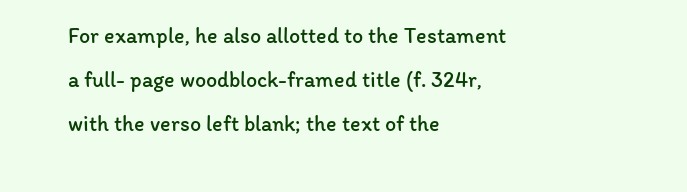For example, he also allotted to the Testament a full- page woodblock-framed title (f. 324r, with the verso left blank; the text of the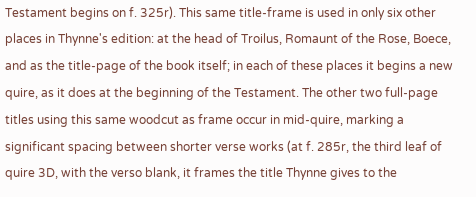Testament begins on f. 325r). This same title-frame is used in only six other places in Thynne's edition: at the head of Troilus, Romaunt of the Rose, Boece, and as the title-page of the book itself; in each of these places it begins a new quire, as it does at the beginning of the Testament. The other two full-page titles using this same woodcut as frame occur in mid-quire, marking a significant spacing between shorter verse works (at f. 285r, the third leaf of quire 3D, with the verso blank, it frames the title Thynne gives to the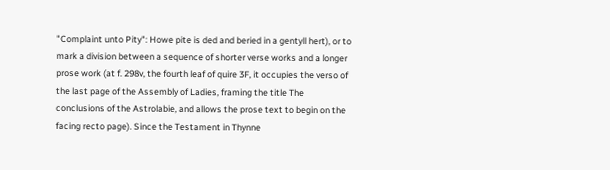"Complaint unto Pity": Howe pite is ded and beried in a gentyll hert), or to mark a division between a sequence of shorter verse works and a longer prose work (at f. 298v, the fourth leaf of quire 3F, it occupies the verso of the last page of the Assembly of Ladies, framing the title The conclusions of the Astrolabie, and allows the prose text to begin on the facing recto page). Since the Testament in Thynne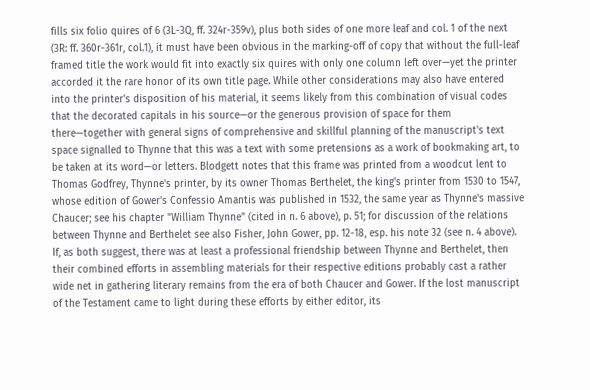fills six folio quires of 6 (3L-3Q, ff. 324r-359v), plus both sides of one more leaf and col. 1 of the next (3R: ff. 360r-361r, col.1), it must have been obvious in the marking-off of copy that without the full-leaf framed title the work would fit into exactly six quires with only one column left over—yet the printer accorded it the rare honor of its own title page. While other considerations may also have entered into the printer's disposition of his material, it seems likely from this combination of visual codes that the decorated capitals in his source—or the generous provision of space for them there—together with general signs of comprehensive and skillful planning of the manuscript's text space signalled to Thynne that this was a text with some pretensions as a work of bookmaking art, to be taken at its word—or letters. Blodgett notes that this frame was printed from a woodcut lent to Thomas Godfrey, Thynne's printer, by its owner Thomas Berthelet, the king's printer from 1530 to 1547, whose edition of Gower's Confessio Amantis was published in 1532, the same year as Thynne's massive Chaucer; see his chapter "William Thynne" (cited in n. 6 above), p. 51; for discussion of the relations between Thynne and Berthelet see also Fisher, John Gower, pp. 12-18, esp. his note 32 (see n. 4 above). If, as both suggest, there was at least a professional friendship between Thynne and Berthelet, then their combined efforts in assembling materials for their respective editions probably cast a rather wide net in gathering literary remains from the era of both Chaucer and Gower. If the lost manuscript of the Testament came to light during these efforts by either editor, its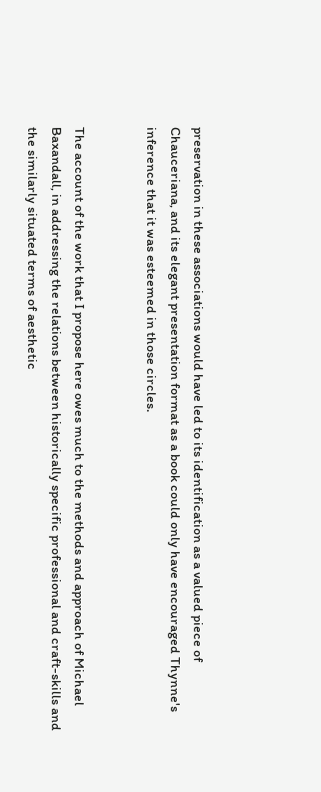preservation in these associations would have led to its identification as a valued piece of Chauceriana, and its elegant presentation format as a book could only have encouraged Thynne's inference that it was esteemed in those circles.


The account of the work that I propose here owes much to the methods and approach of Michael Baxandall, in addressing the relations between historically specific professional and craft-skills and the similarly situated terms of aesthetic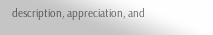description, appreciation, and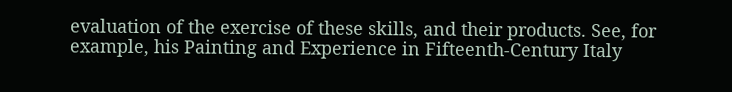evaluation of the exercise of these skills, and their products. See, for example, his Painting and Experience in Fifteenth-Century Italy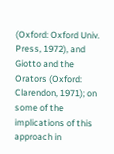(Oxford: Oxford Univ. Press, 1972), and Giotto and the Orators (Oxford: Clarendon, 1971); on some of the implications of this approach in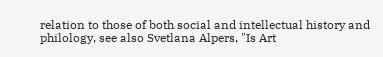relation to those of both social and intellectual history and philology, see also Svetlana Alpers, "Is Art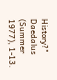History?" Daedalus (Summer 1977), 1-13.